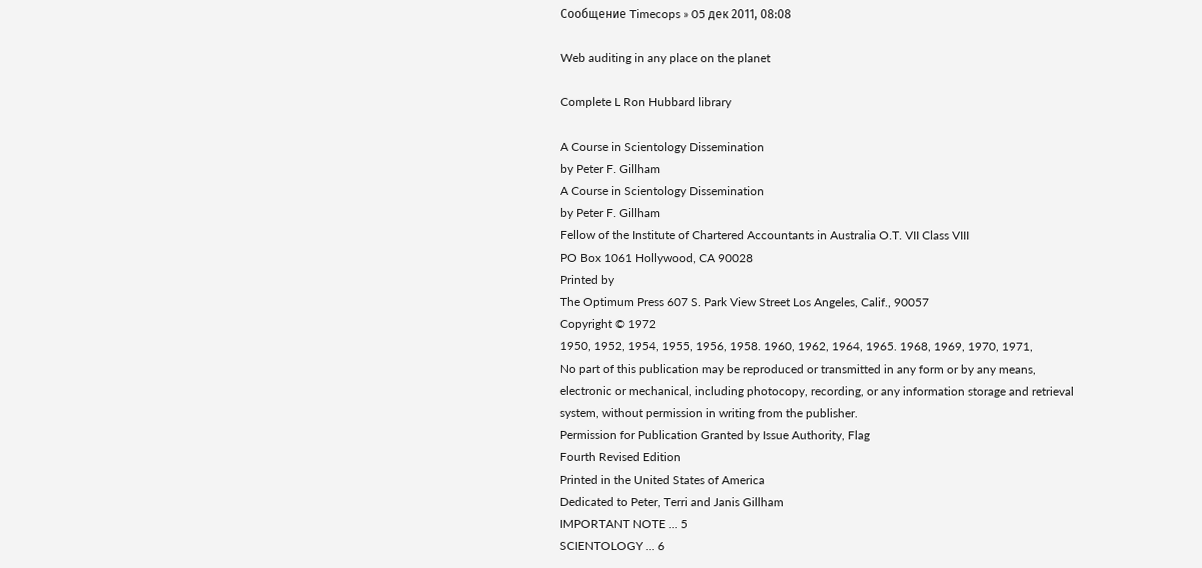Сообщение Timecops » 05 дек 2011, 08:08

Web auditing in any place on the planet

Complete L Ron Hubbard library

A Course in Scientology Dissemination
by Peter F. Gillham
A Course in Scientology Dissemination
by Peter F. Gillham
Fellow of the Institute of Chartered Accountants in Australia O.T. VII Class VIII
PO Box 1061 Hollywood, CA 90028
Printed by
The Optimum Press 607 S. Park View Street Los Angeles, Calif., 90057
Copyright © 1972
1950, 1952, 1954, 1955, 1956, 1958. 1960, 1962, 1964, 1965. 1968, 1969, 1970, 1971,
No part of this publication may be reproduced or transmitted in any form or by any means,
electronic or mechanical, including photocopy, recording, or any information storage and retrieval
system, without permission in writing from the publisher.
Permission for Publication Granted by Issue Authority, Flag
Fourth Revised Edition
Printed in the United States of America
Dedicated to Peter, Terri and Janis Gillham
IMPORTANT NOTE ... 5
SCIENTOLOGY ... 6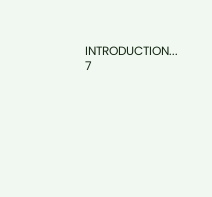INTRODUCTION... 7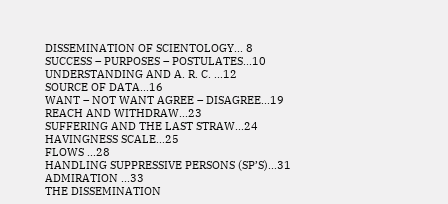DISSEMINATION OF SCIENTOLOGY... 8
SUCCESS – PURPOSES – POSTULATES...10
UNDERSTANDING AND A. R. C. ...12
SOURCE OF DATA...16
WANT – NOT WANT AGREE – DISAGREE...19
REACH AND WITHDRAW...23
SUFFERING AND THE LAST STRAW...24
HAVINGNESS SCALE...25
FLOWS ...28
HANDLING SUPPRESSIVE PERSONS (SP’S)...31
ADMIRATION ...33
THE DISSEMINATION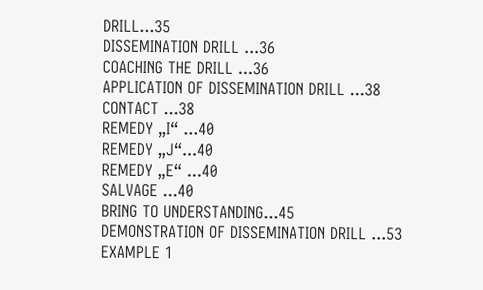DRILL...35
DISSEMINATION DRILL ...36
COACHING THE DRILL ...36
APPLICATION OF DISSEMINATION DRILL ...38
CONTACT ...38
REMEDY „I“ ...40
REMEDY „J“...40
REMEDY „E“ ...40
SALVAGE ...40
BRING TO UNDERSTANDING...45
DEMONSTRATION OF DISSEMINATION DRILL ...53
EXAMPLE 1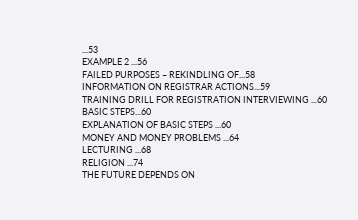...53
EXAMPLE 2 ...56
FAILED PURPOSES – REKINDLING OF...58
INFORMATION ON REGISTRAR ACTIONS...59
TRAINING DRILL FOR REGISTRATION INTERVIEWING ...60
BASIC STEPS...60
EXPLANATION OF BASIC STEPS ...60
MONEY AND MONEY PROBLEMS ...64
LECTURING ...68
RELIGION ...74
THE FUTURE DEPENDS ON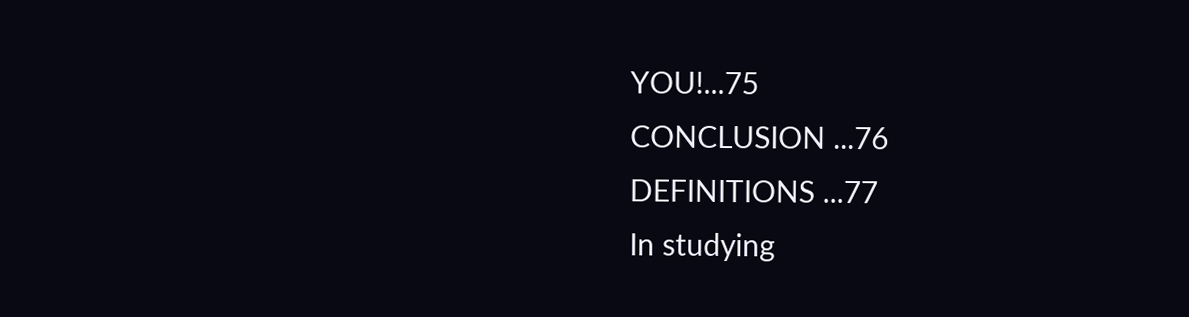YOU!...75
CONCLUSION ...76
DEFINITIONS ...77
In studying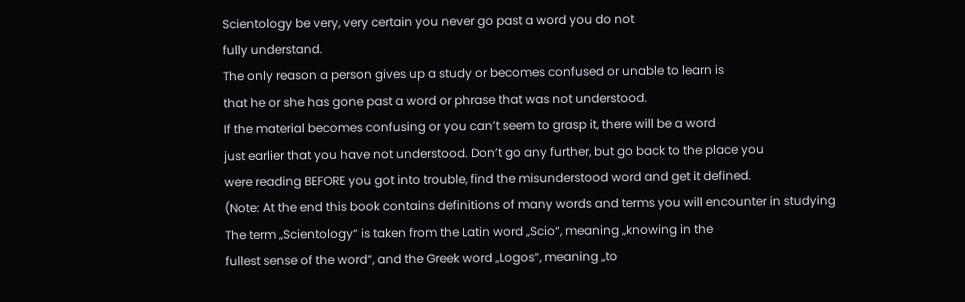Scientology be very, very certain you never go past a word you do not
fully understand.
The only reason a person gives up a study or becomes confused or unable to learn is
that he or she has gone past a word or phrase that was not understood.
If the material becomes confusing or you can’t seem to grasp it, there will be a word
just earlier that you have not understood. Don’t go any further, but go back to the place you
were reading BEFORE you got into trouble, find the misunderstood word and get it defined.
(Note: At the end this book contains definitions of many words and terms you will encounter in studying
The term „Scientology“ is taken from the Latin word „Scio“, meaning „knowing in the
fullest sense of the word“, and the Greek word „Logos“, meaning „to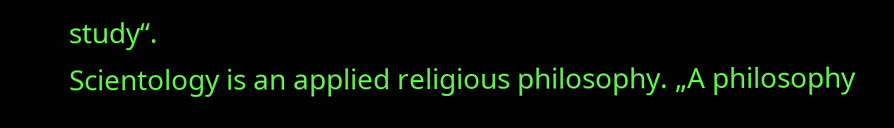study“.
Scientology is an applied religious philosophy. „A philosophy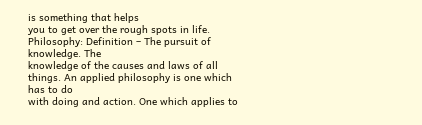is something that helps
you to get over the rough spots in life. Philosophy: Definition – The pursuit of knowledge. The
knowledge of the causes and laws of all things. An applied philosophy is one which has to do
with doing and action. One which applies to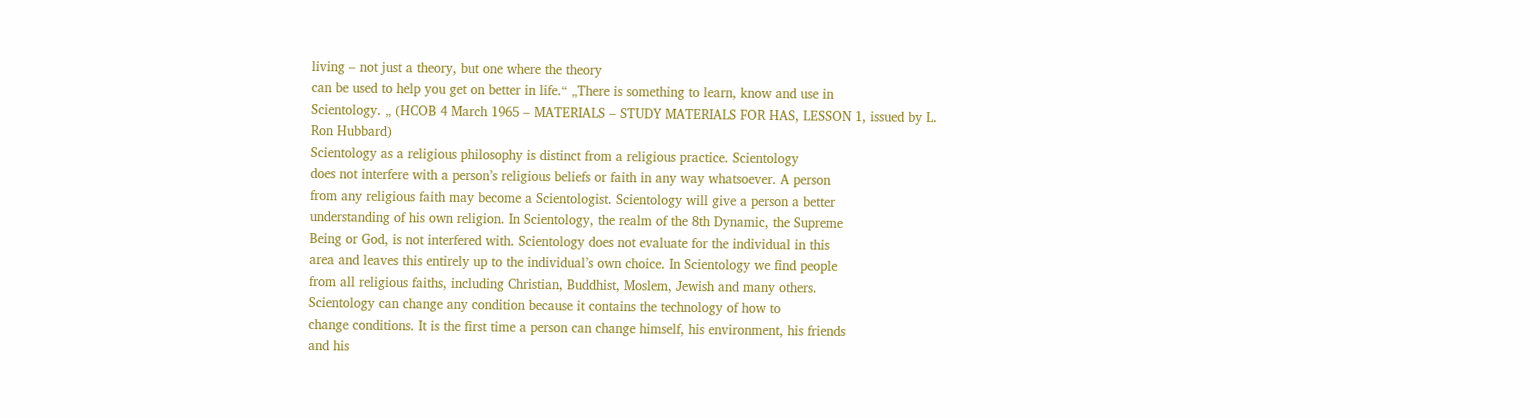living – not just a theory, but one where the theory
can be used to help you get on better in life.“ „There is something to learn, know and use in
Scientology. „ (HCOB 4 March 1965 – MATERIALS – STUDY MATERIALS FOR HAS, LESSON 1, issued by L.
Ron Hubbard)
Scientology as a religious philosophy is distinct from a religious practice. Scientology
does not interfere with a person’s religious beliefs or faith in any way whatsoever. A person
from any religious faith may become a Scientologist. Scientology will give a person a better
understanding of his own religion. In Scientology, the realm of the 8th Dynamic, the Supreme
Being or God, is not interfered with. Scientology does not evaluate for the individual in this
area and leaves this entirely up to the individual’s own choice. In Scientology we find people
from all religious faiths, including Christian, Buddhist, Moslem, Jewish and many others.
Scientology can change any condition because it contains the technology of how to
change conditions. It is the first time a person can change himself, his environment, his friends
and his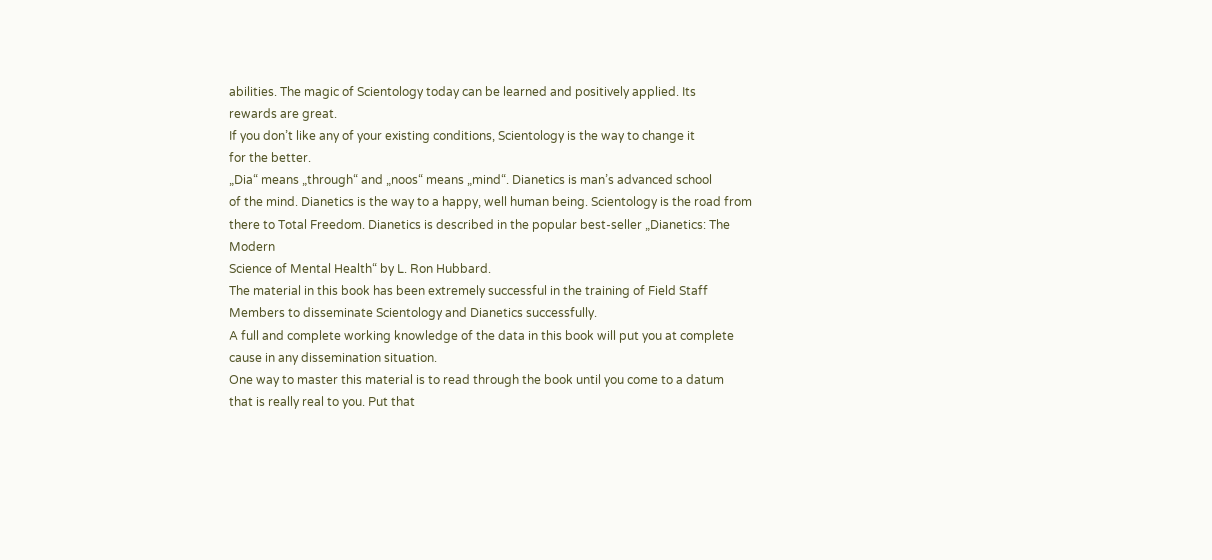abilities. The magic of Scientology today can be learned and positively applied. Its
rewards are great.
If you don’t like any of your existing conditions, Scientology is the way to change it
for the better.
„Dia“ means „through“ and „noos“ means „mind“. Dianetics is man’s advanced school
of the mind. Dianetics is the way to a happy, well human being. Scientology is the road from
there to Total Freedom. Dianetics is described in the popular best-seller „Dianetics: The Modern
Science of Mental Health“ by L. Ron Hubbard.
The material in this book has been extremely successful in the training of Field Staff
Members to disseminate Scientology and Dianetics successfully.
A full and complete working knowledge of the data in this book will put you at complete
cause in any dissemination situation.
One way to master this material is to read through the book until you come to a datum
that is really real to you. Put that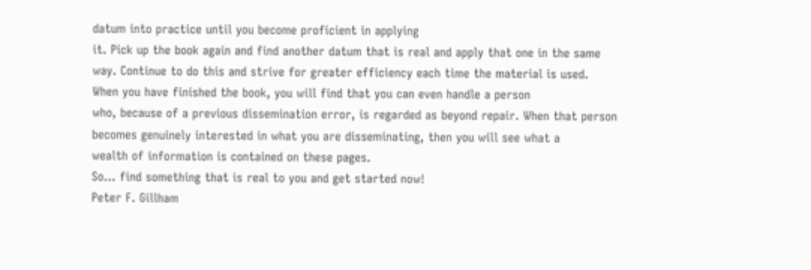datum into practice until you become proficient in applying
it. Pick up the book again and find another datum that is real and apply that one in the same
way. Continue to do this and strive for greater efficiency each time the material is used.
When you have finished the book, you will find that you can even handle a person
who, because of a previous dissemination error, is regarded as beyond repair. When that person
becomes genuinely interested in what you are disseminating, then you will see what a
wealth of information is contained on these pages.
So… find something that is real to you and get started now!
Peter F. Gillham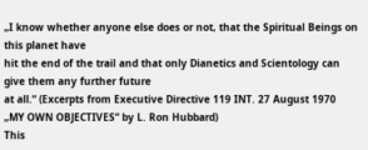„I know whether anyone else does or not, that the Spiritual Beings on this planet have
hit the end of the trail and that only Dianetics and Scientology can give them any further future
at all.“ (Excerpts from Executive Directive 119 INT. 27 August 1970 „MY OWN OBJECTIVES“ by L. Ron Hubbard)
This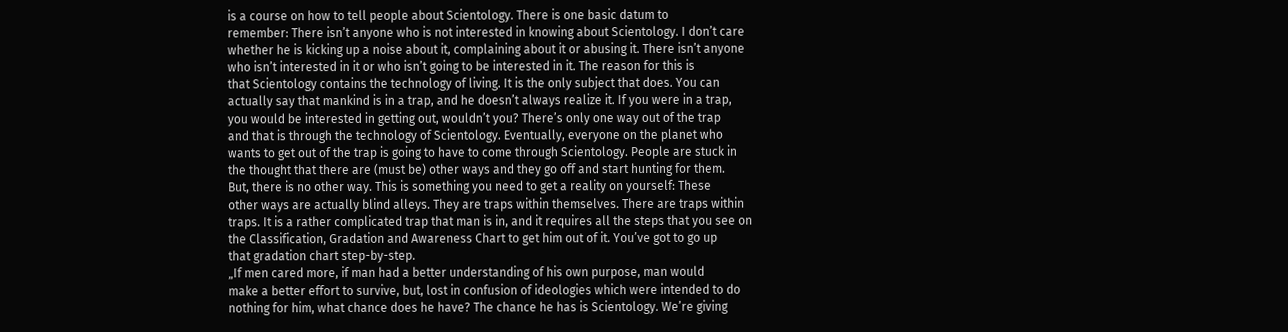is a course on how to tell people about Scientology. There is one basic datum to
remember: There isn’t anyone who is not interested in knowing about Scientology. I don’t care
whether he is kicking up a noise about it, complaining about it or abusing it. There isn’t anyone
who isn’t interested in it or who isn’t going to be interested in it. The reason for this is
that Scientology contains the technology of living. It is the only subject that does. You can
actually say that mankind is in a trap, and he doesn’t always realize it. If you were in a trap,
you would be interested in getting out, wouldn’t you? There’s only one way out of the trap
and that is through the technology of Scientology. Eventually, everyone on the planet who
wants to get out of the trap is going to have to come through Scientology. People are stuck in
the thought that there are (must be) other ways and they go off and start hunting for them.
But, there is no other way. This is something you need to get a reality on yourself: These
other ways are actually blind alleys. They are traps within themselves. There are traps within
traps. It is a rather complicated trap that man is in, and it requires all the steps that you see on
the Classification, Gradation and Awareness Chart to get him out of it. You’ve got to go up
that gradation chart step-by-step.
„If men cared more, if man had a better understanding of his own purpose, man would
make a better effort to survive, but, lost in confusion of ideologies which were intended to do
nothing for him, what chance does he have? The chance he has is Scientology. We’re giving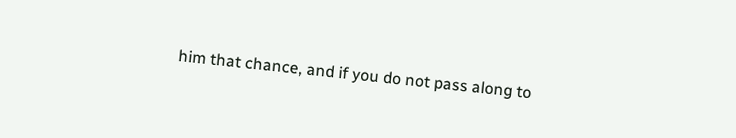him that chance, and if you do not pass along to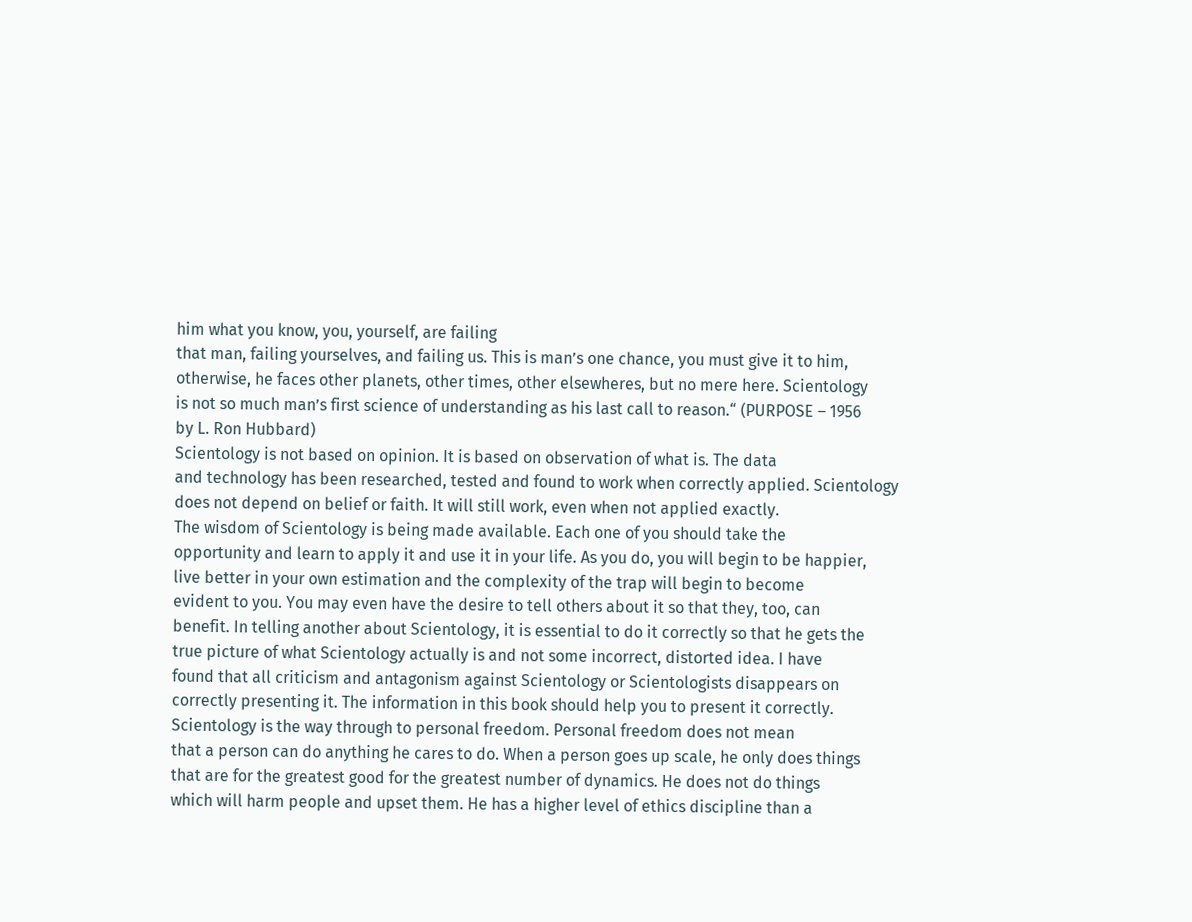him what you know, you, yourself, are failing
that man, failing yourselves, and failing us. This is man’s one chance, you must give it to him,
otherwise, he faces other planets, other times, other elsewheres, but no mere here. Scientology
is not so much man’s first science of understanding as his last call to reason.“ (PURPOSE – 1956
by L. Ron Hubbard)
Scientology is not based on opinion. It is based on observation of what is. The data
and technology has been researched, tested and found to work when correctly applied. Scientology
does not depend on belief or faith. It will still work, even when not applied exactly.
The wisdom of Scientology is being made available. Each one of you should take the
opportunity and learn to apply it and use it in your life. As you do, you will begin to be happier,
live better in your own estimation and the complexity of the trap will begin to become
evident to you. You may even have the desire to tell others about it so that they, too, can
benefit. In telling another about Scientology, it is essential to do it correctly so that he gets the
true picture of what Scientology actually is and not some incorrect, distorted idea. I have
found that all criticism and antagonism against Scientology or Scientologists disappears on
correctly presenting it. The information in this book should help you to present it correctly.
Scientology is the way through to personal freedom. Personal freedom does not mean
that a person can do anything he cares to do. When a person goes up scale, he only does things
that are for the greatest good for the greatest number of dynamics. He does not do things
which will harm people and upset them. He has a higher level of ethics discipline than a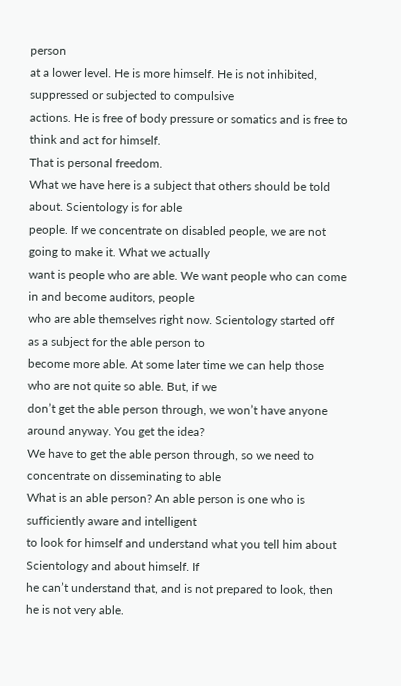person
at a lower level. He is more himself. He is not inhibited, suppressed or subjected to compulsive
actions. He is free of body pressure or somatics and is free to think and act for himself.
That is personal freedom.
What we have here is a subject that others should be told about. Scientology is for able
people. If we concentrate on disabled people, we are not going to make it. What we actually
want is people who are able. We want people who can come in and become auditors, people
who are able themselves right now. Scientology started off as a subject for the able person to
become more able. At some later time we can help those who are not quite so able. But, if we
don’t get the able person through, we won’t have anyone around anyway. You get the idea?
We have to get the able person through, so we need to concentrate on disseminating to able
What is an able person? An able person is one who is sufficiently aware and intelligent
to look for himself and understand what you tell him about Scientology and about himself. If
he can’t understand that, and is not prepared to look, then he is not very able.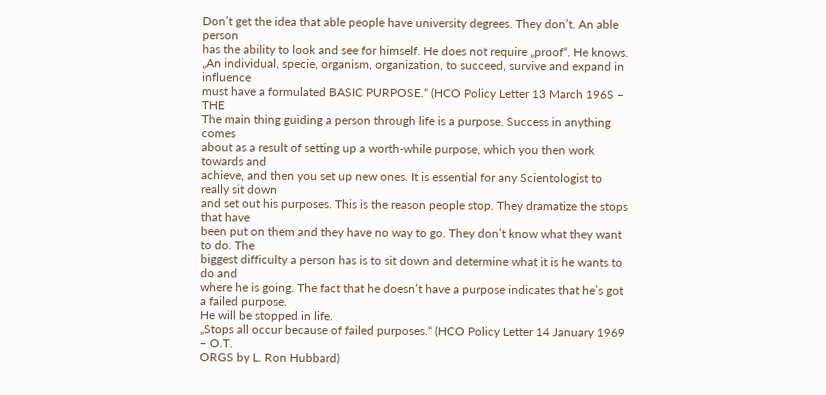Don’t get the idea that able people have university degrees. They don’t. An able person
has the ability to look and see for himself. He does not require „proof“. He knows.
„An individual, specie, organism, organization, to succeed, survive and expand in influence
must have a formulated BASIC PURPOSE.“ (HCO Policy Letter 13 March 196S – THE
The main thing guiding a person through life is a purpose. Success in anything comes
about as a result of setting up a worth-while purpose, which you then work towards and
achieve, and then you set up new ones. It is essential for any Scientologist to really sit down
and set out his purposes. This is the reason people stop. They dramatize the stops that have
been put on them and they have no way to go. They don’t know what they want to do. The
biggest difficulty a person has is to sit down and determine what it is he wants to do and
where he is going. The fact that he doesn’t have a purpose indicates that he’s got a failed purpose.
He will be stopped in life.
„Stops all occur because of failed purposes.“ (HCO Policy Letter 14 January 1969 – O.T.
ORGS by L. Ron Hubbard)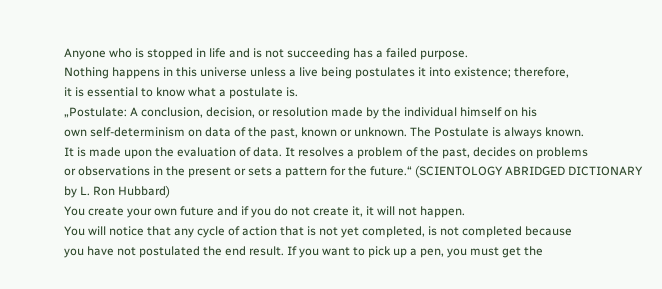Anyone who is stopped in life and is not succeeding has a failed purpose.
Nothing happens in this universe unless a live being postulates it into existence; therefore,
it is essential to know what a postulate is.
„Postulate: A conclusion, decision, or resolution made by the individual himself on his
own self-determinism on data of the past, known or unknown. The Postulate is always known.
It is made upon the evaluation of data. It resolves a problem of the past, decides on problems
or observations in the present or sets a pattern for the future.“ (SCIENTOLOGY ABRIDGED DICTIONARY
by L. Ron Hubbard)
You create your own future and if you do not create it, it will not happen.
You will notice that any cycle of action that is not yet completed, is not completed because
you have not postulated the end result. If you want to pick up a pen, you must get the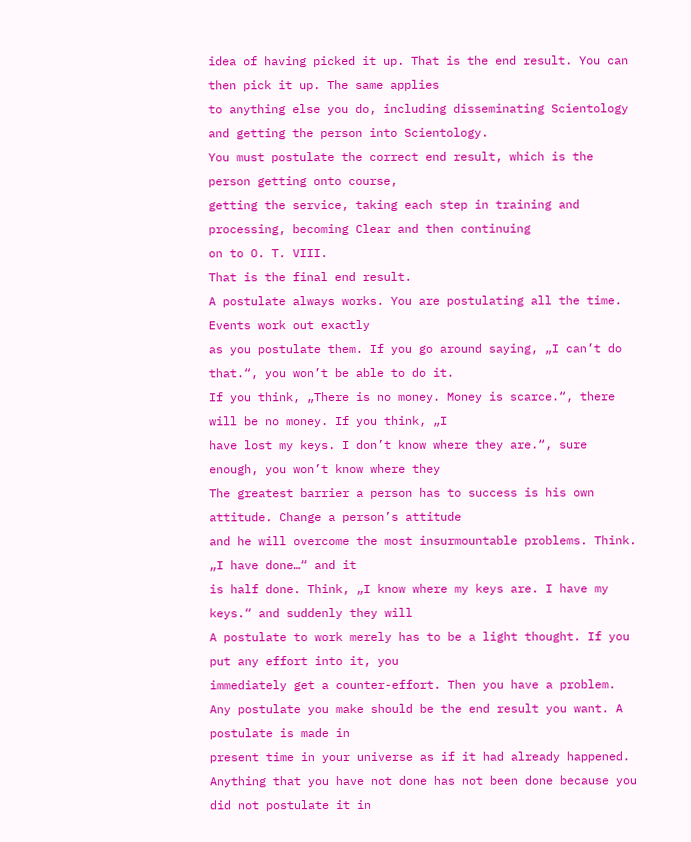idea of having picked it up. That is the end result. You can then pick it up. The same applies
to anything else you do, including disseminating Scientology and getting the person into Scientology.
You must postulate the correct end result, which is the person getting onto course,
getting the service, taking each step in training and processing, becoming Clear and then continuing
on to O. T. VIII.
That is the final end result.
A postulate always works. You are postulating all the time. Events work out exactly
as you postulate them. If you go around saying, „I can’t do that.“, you won’t be able to do it.
If you think, „There is no money. Money is scarce.“, there will be no money. If you think, „I
have lost my keys. I don’t know where they are.“, sure enough, you won’t know where they
The greatest barrier a person has to success is his own attitude. Change a person’s attitude
and he will overcome the most insurmountable problems. Think. „I have done…“ and it
is half done. Think, „I know where my keys are. I have my keys.“ and suddenly they will
A postulate to work merely has to be a light thought. If you put any effort into it, you
immediately get a counter-effort. Then you have a problem.
Any postulate you make should be the end result you want. A postulate is made in
present time in your universe as if it had already happened.
Anything that you have not done has not been done because you did not postulate it in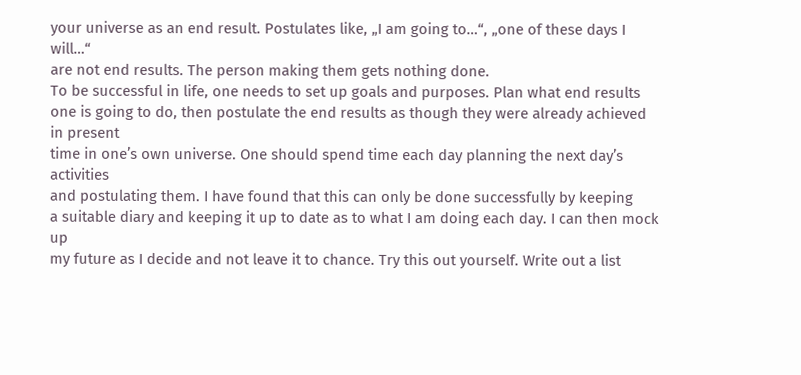your universe as an end result. Postulates like, „I am going to…“, „one of these days I will…“
are not end results. The person making them gets nothing done.
To be successful in life, one needs to set up goals and purposes. Plan what end results
one is going to do, then postulate the end results as though they were already achieved in present
time in one’s own universe. One should spend time each day planning the next day’s activities
and postulating them. I have found that this can only be done successfully by keeping
a suitable diary and keeping it up to date as to what I am doing each day. I can then mock up
my future as I decide and not leave it to chance. Try this out yourself. Write out a list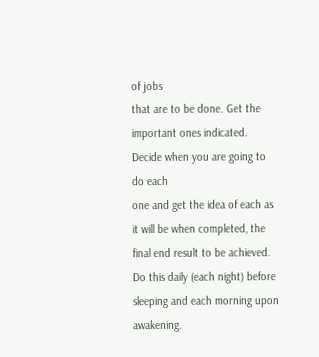of jobs
that are to be done. Get the important ones indicated. Decide when you are going to do each
one and get the idea of each as it will be when completed, the final end result to be achieved.
Do this daily (each night) before sleeping and each morning upon awakening.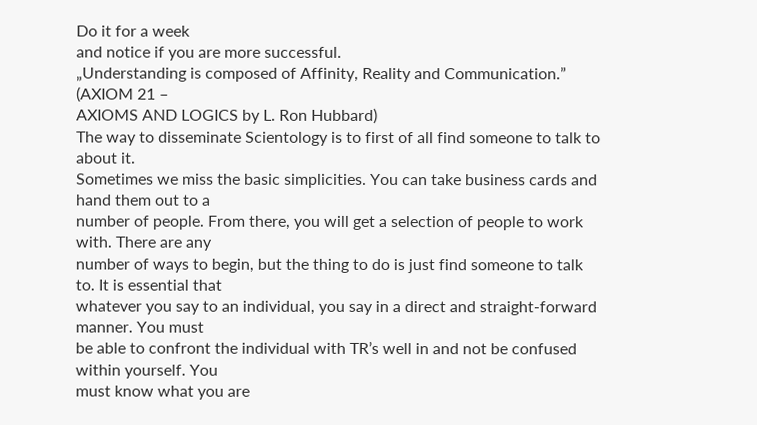Do it for a week
and notice if you are more successful.
„Understanding is composed of Affinity, Reality and Communication.” (AXIOM 21 –
AXIOMS AND LOGICS by L. Ron Hubbard)
The way to disseminate Scientology is to first of all find someone to talk to about it.
Sometimes we miss the basic simplicities. You can take business cards and hand them out to a
number of people. From there, you will get a selection of people to work with. There are any
number of ways to begin, but the thing to do is just find someone to talk to. It is essential that
whatever you say to an individual, you say in a direct and straight-forward manner. You must
be able to confront the individual with TR’s well in and not be confused within yourself. You
must know what you are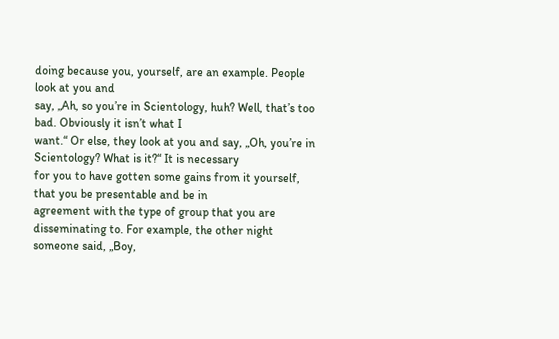doing because you, yourself, are an example. People look at you and
say, „Ah, so you’re in Scientology, huh? Well, that’s too bad. Obviously it isn’t what I
want.“ Or else, they look at you and say, „Oh, you’re in Scientology? What is it?“ It is necessary
for you to have gotten some gains from it yourself, that you be presentable and be in
agreement with the type of group that you are disseminating to. For example, the other night
someone said, „Boy,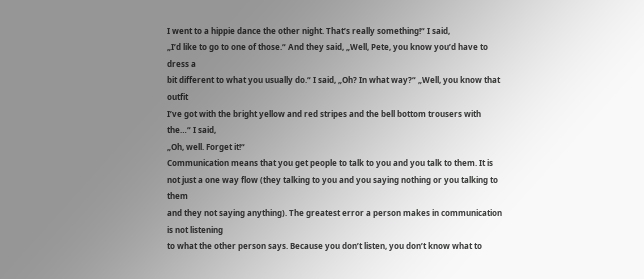I went to a hippie dance the other night. That’s really something!“ I said,
„I’d like to go to one of those.“ And they said, „Well, Pete, you know you’d have to dress a
bit different to what you usually do.“ I said, „Oh? In what way?“ „Well, you know that outfit
I’ve got with the bright yellow and red stripes and the bell bottom trousers with the…“ I said,
„Oh, well. Forget it!“
Communication means that you get people to talk to you and you talk to them. It is
not just a one way flow (they talking to you and you saying nothing or you talking to them
and they not saying anything). The greatest error a person makes in communication is not listening
to what the other person says. Because you don’t listen, you don’t know what to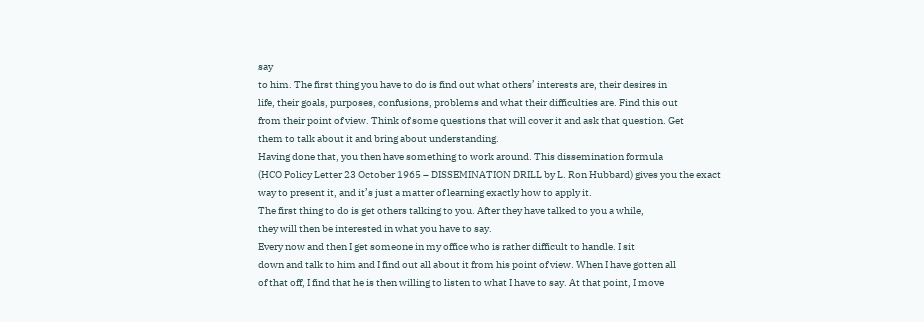say
to him. The first thing you have to do is find out what others’ interests are, their desires in
life, their goals, purposes, confusions, problems and what their difficulties are. Find this out
from their point of view. Think of some questions that will cover it and ask that question. Get
them to talk about it and bring about understanding.
Having done that, you then have something to work around. This dissemination formula
(HCO Policy Letter 23 October 1965 – DISSEMINATION DRILL by L. Ron Hubbard) gives you the exact
way to present it, and it’s just a matter of learning exactly how to apply it.
The first thing to do is get others talking to you. After they have talked to you a while,
they will then be interested in what you have to say.
Every now and then I get someone in my office who is rather difficult to handle. I sit
down and talk to him and I find out all about it from his point of view. When I have gotten all
of that off, I find that he is then willing to listen to what I have to say. At that point, I move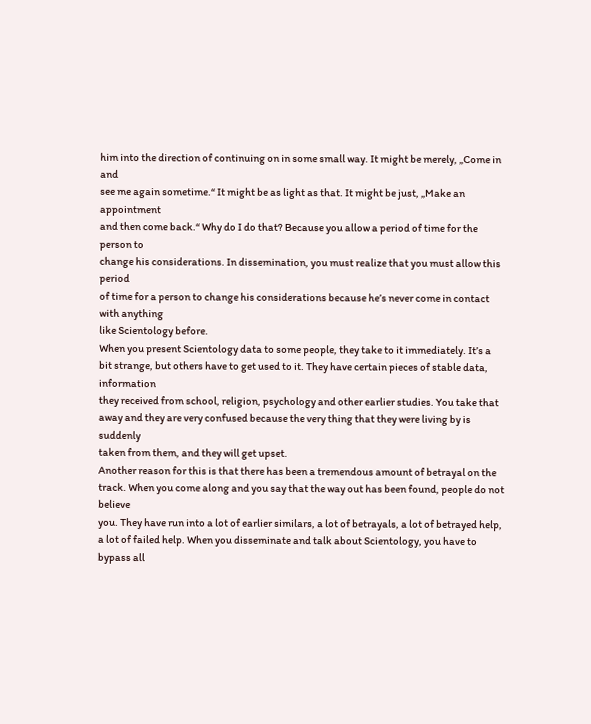him into the direction of continuing on in some small way. It might be merely, „Come in and
see me again sometime.“ It might be as light as that. It might be just, „Make an appointment
and then come back.“ Why do I do that? Because you allow a period of time for the person to
change his considerations. In dissemination, you must realize that you must allow this period
of time for a person to change his considerations because he’s never come in contact with anything
like Scientology before.
When you present Scientology data to some people, they take to it immediately. It’s a
bit strange, but others have to get used to it. They have certain pieces of stable data, information
they received from school, religion, psychology and other earlier studies. You take that
away and they are very confused because the very thing that they were living by is suddenly
taken from them, and they will get upset.
Another reason for this is that there has been a tremendous amount of betrayal on the
track. When you come along and you say that the way out has been found, people do not believe
you. They have run into a lot of earlier similars, a lot of betrayals, a lot of betrayed help,
a lot of failed help. When you disseminate and talk about Scientology, you have to bypass all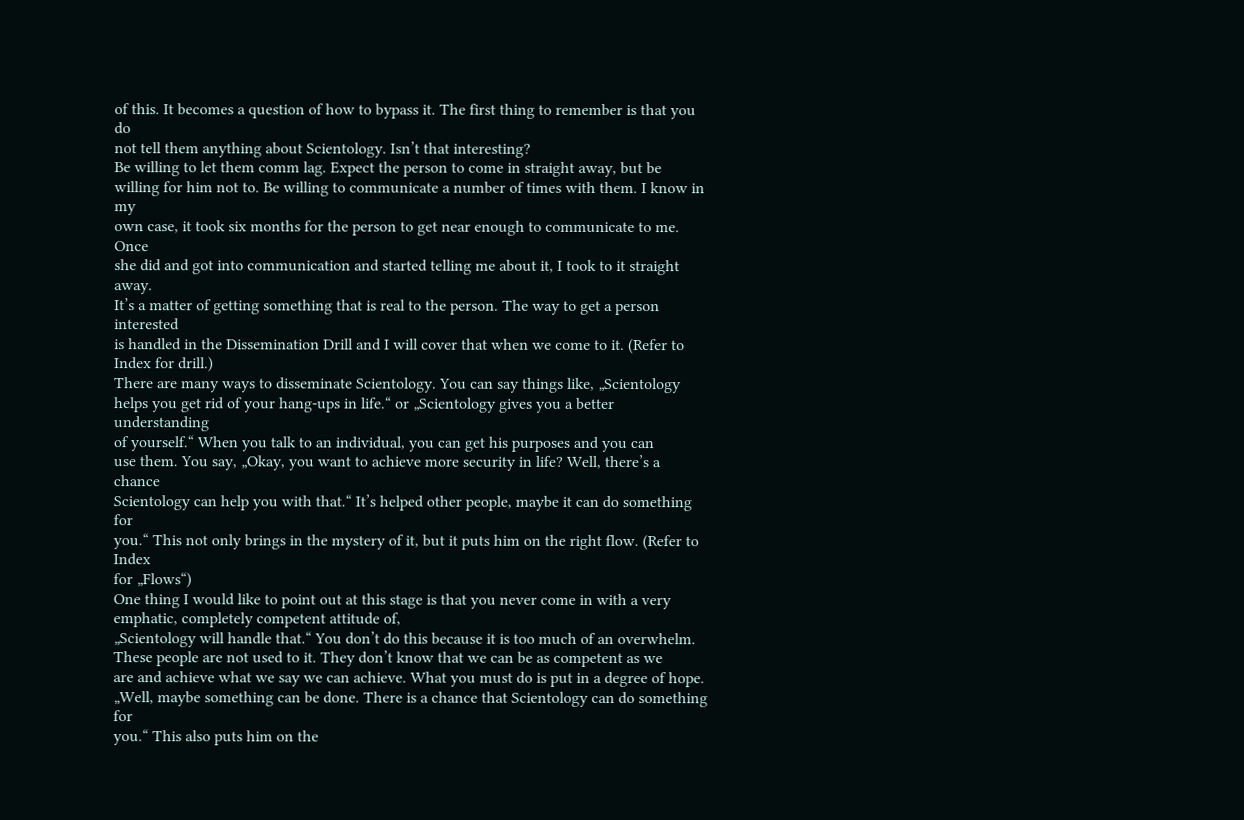of this. It becomes a question of how to bypass it. The first thing to remember is that you do
not tell them anything about Scientology. Isn’t that interesting?
Be willing to let them comm lag. Expect the person to come in straight away, but be
willing for him not to. Be willing to communicate a number of times with them. I know in my
own case, it took six months for the person to get near enough to communicate to me. Once
she did and got into communication and started telling me about it, I took to it straight away.
It’s a matter of getting something that is real to the person. The way to get a person interested
is handled in the Dissemination Drill and I will cover that when we come to it. (Refer to
Index for drill.)
There are many ways to disseminate Scientology. You can say things like, „Scientology
helps you get rid of your hang-ups in life.“ or „Scientology gives you a better understanding
of yourself.“ When you talk to an individual, you can get his purposes and you can
use them. You say, „Okay, you want to achieve more security in life? Well, there’s a chance
Scientology can help you with that.“ It’s helped other people, maybe it can do something for
you.“ This not only brings in the mystery of it, but it puts him on the right flow. (Refer to Index
for „Flows“)
One thing I would like to point out at this stage is that you never come in with a very
emphatic, completely competent attitude of,
„Scientology will handle that.“ You don’t do this because it is too much of an overwhelm.
These people are not used to it. They don’t know that we can be as competent as we
are and achieve what we say we can achieve. What you must do is put in a degree of hope.
„Well, maybe something can be done. There is a chance that Scientology can do something for
you.“ This also puts him on the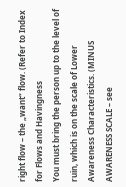right flow – the „want“ flow. (Refer to Index for Flows and Havingness
You must bring the person up to the level of ruin, which is on the scale of Lower
Awareness Characteristics. (MINUS AWARENESS SCALE – see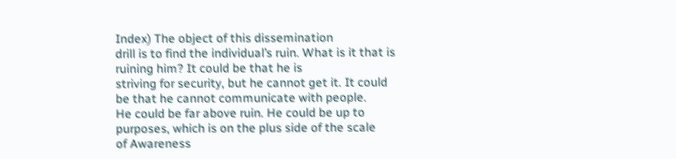Index) The object of this dissemination
drill is to find the individual’s ruin. What is it that is ruining him? It could be that he is
striving for security, but he cannot get it. It could be that he cannot communicate with people.
He could be far above ruin. He could be up to purposes, which is on the plus side of the scale
of Awareness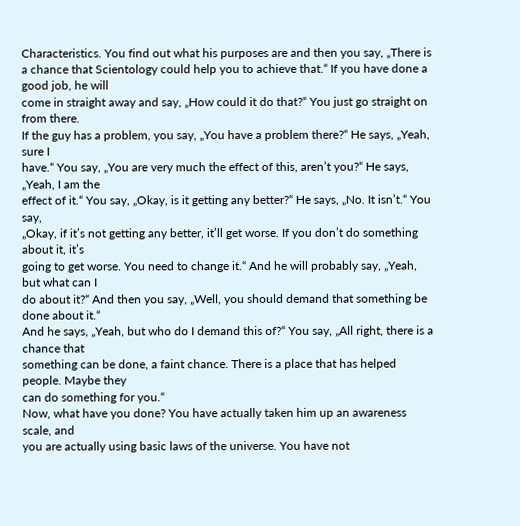Characteristics. You find out what his purposes are and then you say, „There is
a chance that Scientology could help you to achieve that.“ If you have done a good job, he will
come in straight away and say, „How could it do that?“ You just go straight on from there.
If the guy has a problem, you say, „You have a problem there?“ He says, „Yeah, sure I
have.“ You say, „You are very much the effect of this, aren’t you?“ He says, „Yeah, I am the
effect of it.“ You say, „Okay, is it getting any better?“ He says, „No. It isn’t.“ You say,
„Okay, if it’s not getting any better, it’ll get worse. If you don’t do something about it, it’s
going to get worse. You need to change it.“ And he will probably say, „Yeah, but what can I
do about it?“ And then you say, „Well, you should demand that something be done about it.“
And he says, „Yeah, but who do I demand this of?“ You say, „All right, there is a chance that
something can be done, a faint chance. There is a place that has helped people. Maybe they
can do something for you.“
Now, what have you done? You have actually taken him up an awareness scale, and
you are actually using basic laws of the universe. You have not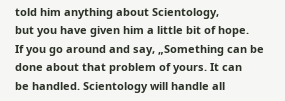told him anything about Scientology,
but you have given him a little bit of hope.
If you go around and say, „Something can be done about that problem of yours. It can
be handled. Scientology will handle all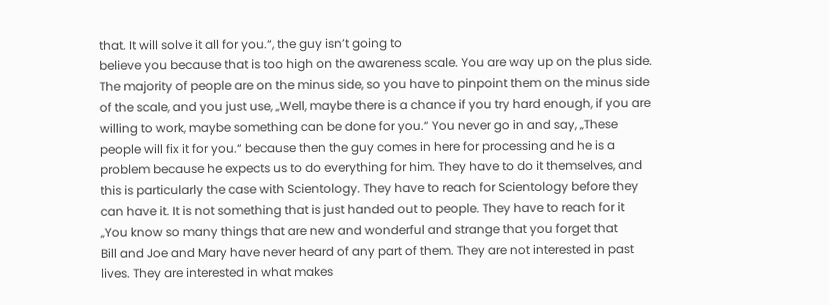that. It will solve it all for you.“, the guy isn’t going to
believe you because that is too high on the awareness scale. You are way up on the plus side.
The majority of people are on the minus side, so you have to pinpoint them on the minus side
of the scale, and you just use, „Well, maybe there is a chance if you try hard enough, if you are
willing to work, maybe something can be done for you.“ You never go in and say, „These
people will fix it for you.“ because then the guy comes in here for processing and he is a
problem because he expects us to do everything for him. They have to do it themselves, and
this is particularly the case with Scientology. They have to reach for Scientology before they
can have it. It is not something that is just handed out to people. They have to reach for it
„You know so many things that are new and wonderful and strange that you forget that
Bill and Joe and Mary have never heard of any part of them. They are not interested in past
lives. They are interested in what makes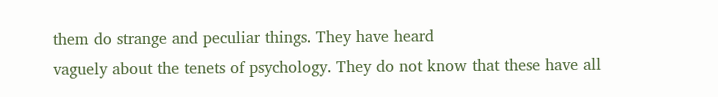them do strange and peculiar things. They have heard
vaguely about the tenets of psychology. They do not know that these have all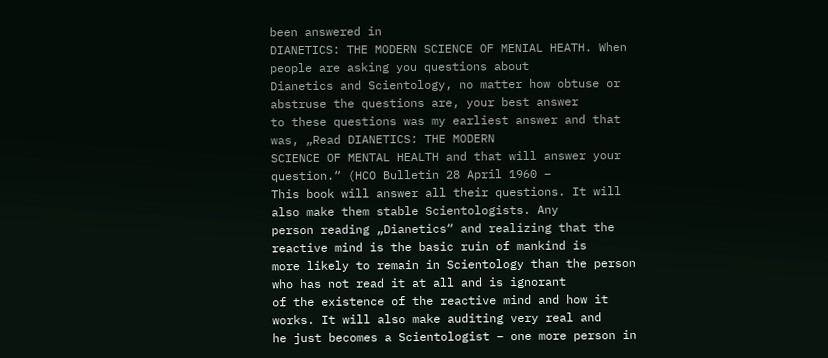been answered in
DIANETICS: THE MODERN SCIENCE OF MENIAL HEATH. When people are asking you questions about
Dianetics and Scientology, no matter how obtuse or abstruse the questions are, your best answer
to these questions was my earliest answer and that was, „Read DIANETICS: THE MODERN
SCIENCE OF MENTAL HEALTH and that will answer your question.“ (HCO Bulletin 28 April 1960 –
This book will answer all their questions. It will also make them stable Scientologists. Any
person reading „Dianetics“ and realizing that the reactive mind is the basic ruin of mankind is
more likely to remain in Scientology than the person who has not read it at all and is ignorant
of the existence of the reactive mind and how it works. It will also make auditing very real and
he just becomes a Scientologist – one more person in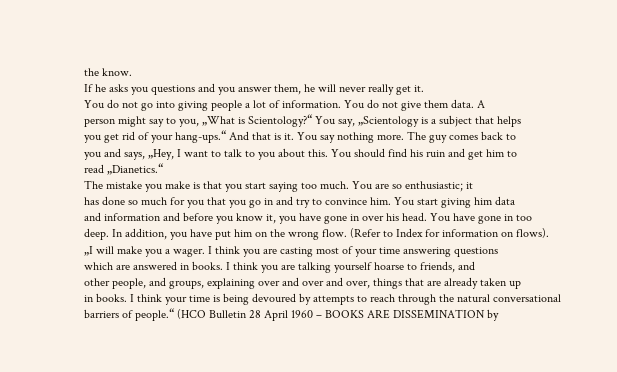the know.
If he asks you questions and you answer them, he will never really get it.
You do not go into giving people a lot of information. You do not give them data. A
person might say to you, „What is Scientology?“ You say, „Scientology is a subject that helps
you get rid of your hang-ups.“ And that is it. You say nothing more. The guy comes back to
you and says, „Hey, I want to talk to you about this. You should find his ruin and get him to
read „Dianetics.“
The mistake you make is that you start saying too much. You are so enthusiastic; it
has done so much for you that you go in and try to convince him. You start giving him data
and information and before you know it, you have gone in over his head. You have gone in too
deep. In addition, you have put him on the wrong flow. (Refer to Index for information on flows).
„I will make you a wager. I think you are casting most of your time answering questions
which are answered in books. I think you are talking yourself hoarse to friends, and
other people, and groups, explaining over and over and over, things that are already taken up
in books. I think your time is being devoured by attempts to reach through the natural conversational
barriers of people.“ (HCO Bulletin 28 April 1960 – BOOKS ARE DISSEMINATION by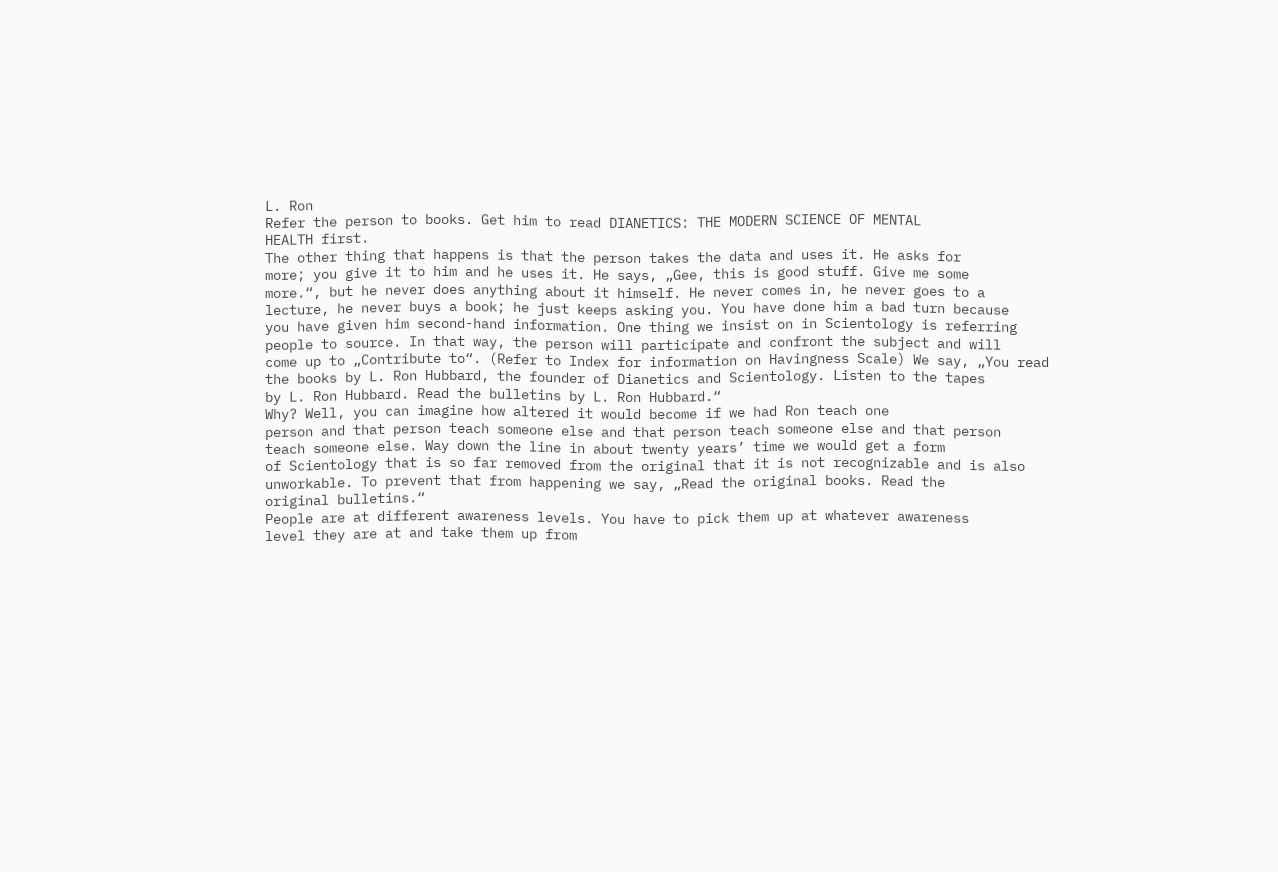L. Ron
Refer the person to books. Get him to read DIANETICS: THE MODERN SCIENCE OF MENTAL
HEALTH first.
The other thing that happens is that the person takes the data and uses it. He asks for
more; you give it to him and he uses it. He says, „Gee, this is good stuff. Give me some
more.“, but he never does anything about it himself. He never comes in, he never goes to a
lecture, he never buys a book; he just keeps asking you. You have done him a bad turn because
you have given him second-hand information. One thing we insist on in Scientology is referring
people to source. In that way, the person will participate and confront the subject and will
come up to „Contribute to“. (Refer to Index for information on Havingness Scale) We say, „You read
the books by L. Ron Hubbard, the founder of Dianetics and Scientology. Listen to the tapes
by L. Ron Hubbard. Read the bulletins by L. Ron Hubbard.“
Why? Well, you can imagine how altered it would become if we had Ron teach one
person and that person teach someone else and that person teach someone else and that person
teach someone else. Way down the line in about twenty years’ time we would get a form
of Scientology that is so far removed from the original that it is not recognizable and is also
unworkable. To prevent that from happening we say, „Read the original books. Read the
original bulletins.“
People are at different awareness levels. You have to pick them up at whatever awareness
level they are at and take them up from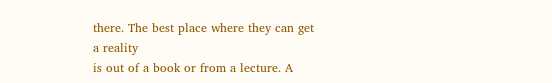there. The best place where they can get a reality
is out of a book or from a lecture. A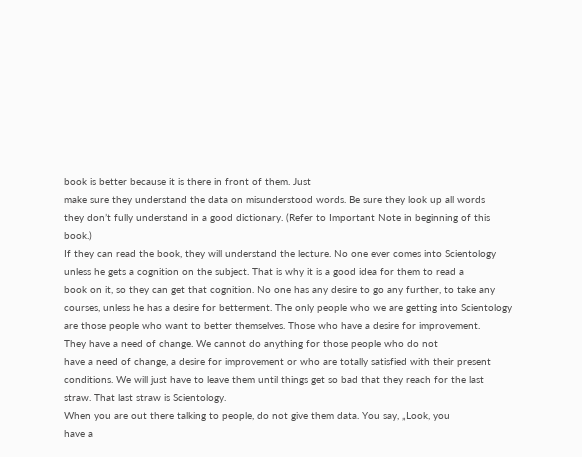book is better because it is there in front of them. Just
make sure they understand the data on misunderstood words. Be sure they look up all words
they don’t fully understand in a good dictionary. (Refer to Important Note in beginning of this book.)
If they can read the book, they will understand the lecture. No one ever comes into Scientology
unless he gets a cognition on the subject. That is why it is a good idea for them to read a
book on it, so they can get that cognition. No one has any desire to go any further, to take any
courses, unless he has a desire for betterment. The only people who we are getting into Scientology
are those people who want to better themselves. Those who have a desire for improvement.
They have a need of change. We cannot do anything for those people who do not
have a need of change, a desire for improvement or who are totally satisfied with their present
conditions. We will just have to leave them until things get so bad that they reach for the last
straw. That last straw is Scientology.
When you are out there talking to people, do not give them data. You say, „Look, you
have a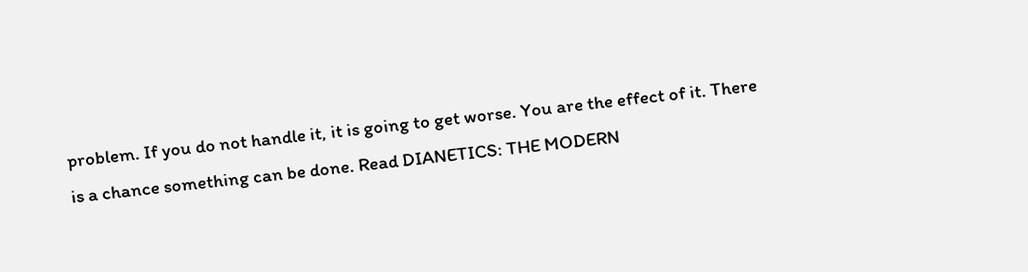problem. If you do not handle it, it is going to get worse. You are the effect of it. There
is a chance something can be done. Read DIANETICS: THE MODERN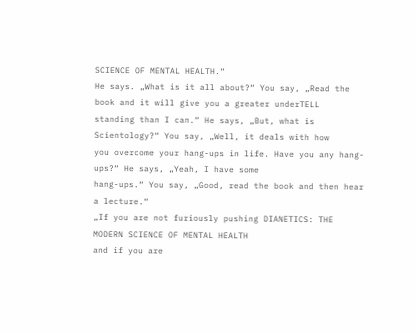SCIENCE OF MENTAL HEALTH.“
He says. „What is it all about?“ You say, „Read the book and it will give you a greater underTELL
standing than I can.“ He says, „But, what is Scientology?“ You say, „Well, it deals with how
you overcome your hang-ups in life. Have you any hang-ups?“ He says, „Yeah, I have some
hang-ups.“ You say, „Good, read the book and then hear a lecture.“
„If you are not furiously pushing DIANETICS: THE MODERN SCIENCE OF MENTAL HEALTH
and if you are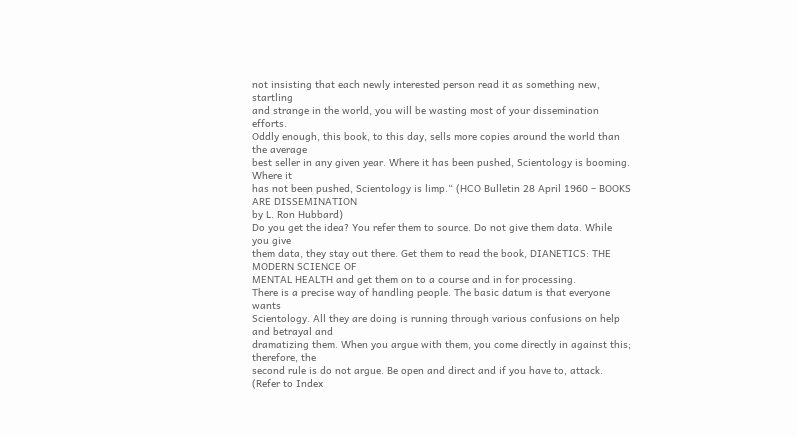not insisting that each newly interested person read it as something new, startling
and strange in the world, you will be wasting most of your dissemination efforts.
Oddly enough, this book, to this day, sells more copies around the world than the average
best seller in any given year. Where it has been pushed, Scientology is booming. Where it
has not been pushed, Scientology is limp.“ (HCO Bulletin 28 April 1960 – BOOKS ARE DISSEMINATION
by L. Ron Hubbard)
Do you get the idea? You refer them to source. Do not give them data. While you give
them data, they stay out there. Get them to read the book, DIANETICS: THE MODERN SCIENCE OF
MENTAL HEALTH and get them on to a course and in for processing.
There is a precise way of handling people. The basic datum is that everyone wants
Scientology. All they are doing is running through various confusions on help and betrayal and
dramatizing them. When you argue with them, you come directly in against this; therefore, the
second rule is do not argue. Be open and direct and if you have to, attack. (Refer to Index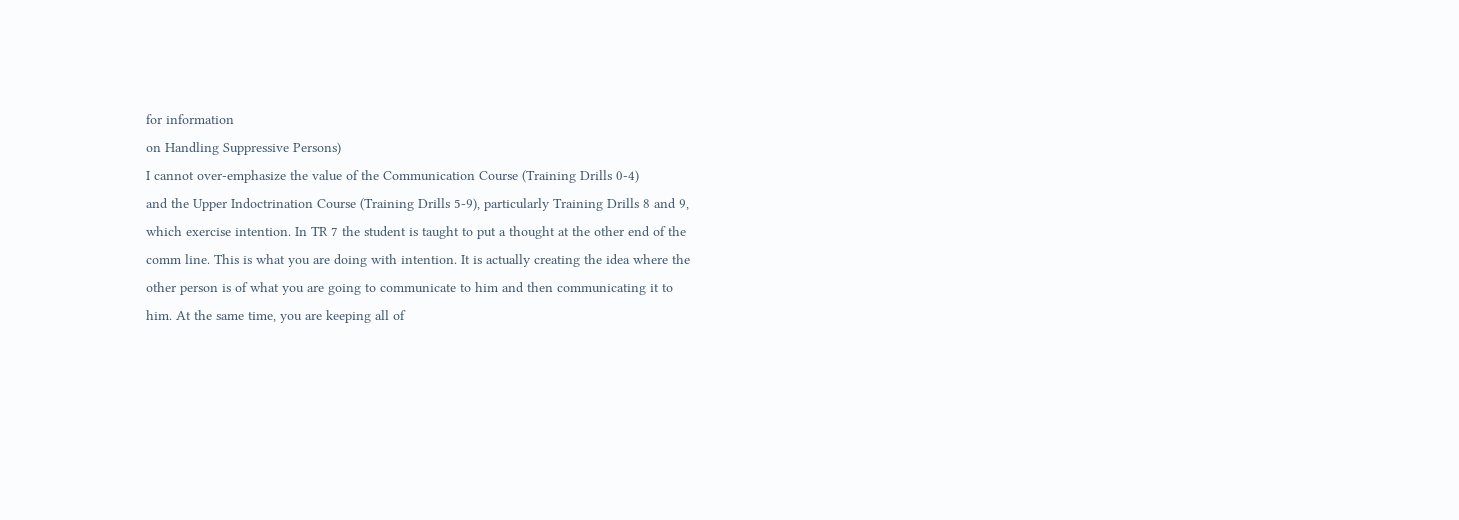for information
on Handling Suppressive Persons)
I cannot over-emphasize the value of the Communication Course (Training Drills 0-4)
and the Upper Indoctrination Course (Training Drills 5-9), particularly Training Drills 8 and 9,
which exercise intention. In TR 7 the student is taught to put a thought at the other end of the
comm line. This is what you are doing with intention. It is actually creating the idea where the
other person is of what you are going to communicate to him and then communicating it to
him. At the same time, you are keeping all of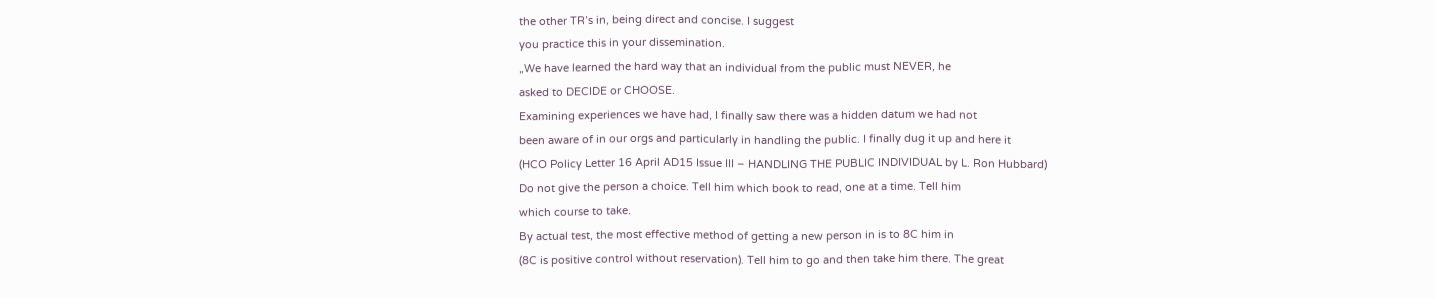the other TR’s in, being direct and concise. I suggest
you practice this in your dissemination.
„We have learned the hard way that an individual from the public must NEVER, he
asked to DECIDE or CHOOSE.
Examining experiences we have had, I finally saw there was a hidden datum we had not
been aware of in our orgs and particularly in handling the public. I finally dug it up and here it
(HCO Policy Letter 16 April AD15 Issue III – HANDLING THE PUBLIC INDIVIDUAL by L. Ron Hubbard)
Do not give the person a choice. Tell him which book to read, one at a time. Tell him
which course to take.
By actual test, the most effective method of getting a new person in is to 8C him in
(8C is positive control without reservation). Tell him to go and then take him there. The great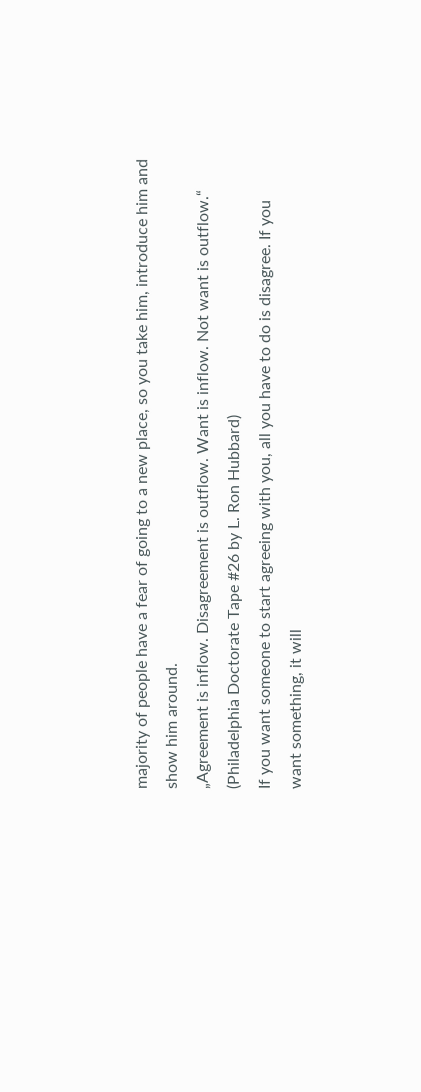majority of people have a fear of going to a new place, so you take him, introduce him and
show him around.
„Agreement is inflow. Disagreement is outflow. Want is inflow. Not want is outflow.“
(Philadelphia Doctorate Tape #26 by L. Ron Hubbard)
If you want someone to start agreeing with you, all you have to do is disagree. If you
want something, it will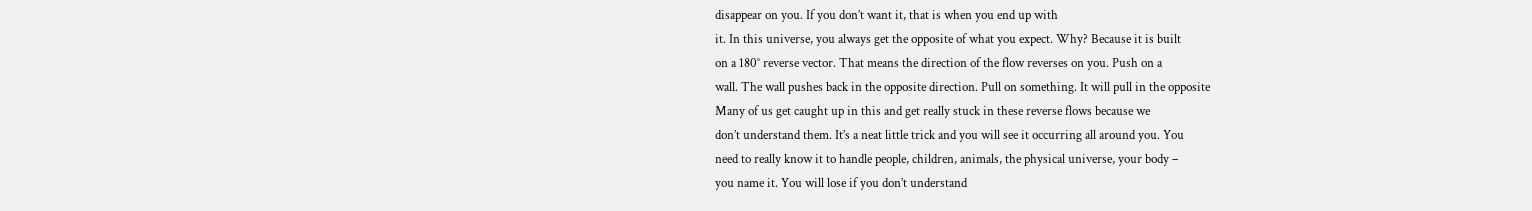disappear on you. If you don’t want it, that is when you end up with
it. In this universe, you always get the opposite of what you expect. Why? Because it is built
on a 180° reverse vector. That means the direction of the flow reverses on you. Push on a
wall. The wall pushes back in the opposite direction. Pull on something. It will pull in the opposite
Many of us get caught up in this and get really stuck in these reverse flows because we
don’t understand them. It’s a neat little trick and you will see it occurring all around you. You
need to really know it to handle people, children, animals, the physical universe, your body –
you name it. You will lose if you don’t understand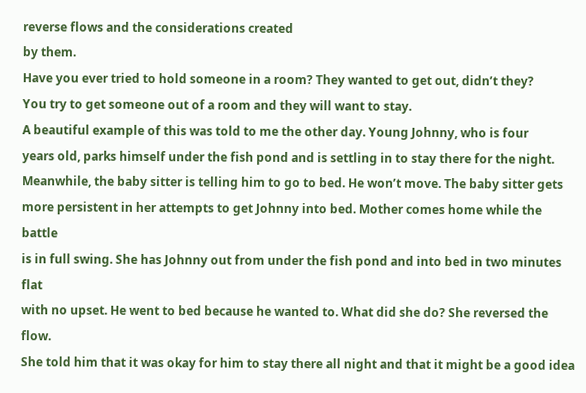reverse flows and the considerations created
by them.
Have you ever tried to hold someone in a room? They wanted to get out, didn’t they?
You try to get someone out of a room and they will want to stay.
A beautiful example of this was told to me the other day. Young Johnny, who is four
years old, parks himself under the fish pond and is settling in to stay there for the night.
Meanwhile, the baby sitter is telling him to go to bed. He won’t move. The baby sitter gets
more persistent in her attempts to get Johnny into bed. Mother comes home while the battle
is in full swing. She has Johnny out from under the fish pond and into bed in two minutes flat
with no upset. He went to bed because he wanted to. What did she do? She reversed the flow.
She told him that it was okay for him to stay there all night and that it might be a good idea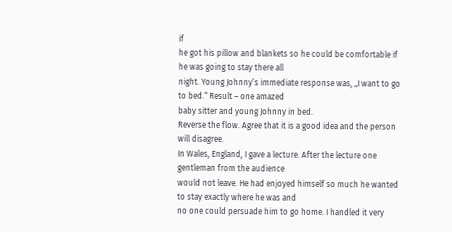if
he got his pillow and blankets so he could be comfortable if he was going to stay there all
night. Young Johnny’s immediate response was, „I want to go to bed.“ Result – one amazed
baby sitter and young Johnny in bed.
Reverse the flow. Agree that it is a good idea and the person will disagree.
In Wales, England, I gave a lecture. After the lecture one gentleman from the audience
would not leave. He had enjoyed himself so much he wanted to stay exactly where he was and
no one could persuade him to go home. I handled it very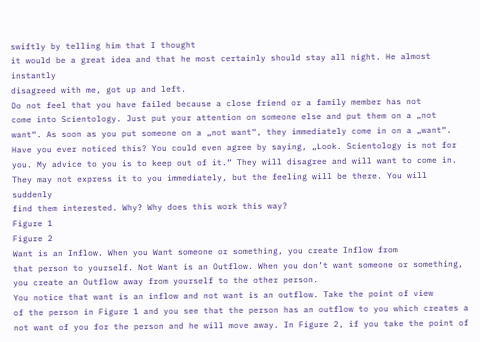swiftly by telling him that I thought
it would be a great idea and that he most certainly should stay all night. He almost instantly
disagreed with me, got up and left.
Do not feel that you have failed because a close friend or a family member has not
come into Scientology. Just put your attention on someone else and put them on a „not
want“. As soon as you put someone on a „not want“, they immediately come in on a „want“.
Have you ever noticed this? You could even agree by saying, „Look. Scientology is not for
you. My advice to you is to keep out of it.“ They will disagree and will want to come in.
They may not express it to you immediately, but the feeling will be there. You will suddenly
find them interested. Why? Why does this work this way?
Figure 1
Figure 2
Want is an Inflow. When you Want someone or something, you create Inflow from
that person to yourself. Not Want is an Outflow. When you don’t want someone or something,
you create an Outflow away from yourself to the other person.
You notice that want is an inflow and not want is an outflow. Take the point of view
of the person in Figure 1 and you see that the person has an outflow to you which creates a
not want of you for the person and he will move away. In Figure 2, if you take the point of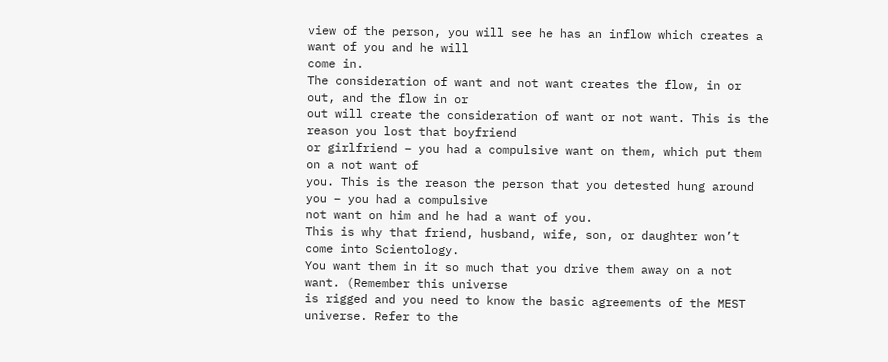view of the person, you will see he has an inflow which creates a want of you and he will
come in.
The consideration of want and not want creates the flow, in or out, and the flow in or
out will create the consideration of want or not want. This is the reason you lost that boyfriend
or girlfriend – you had a compulsive want on them, which put them on a not want of
you. This is the reason the person that you detested hung around you – you had a compulsive
not want on him and he had a want of you.
This is why that friend, husband, wife, son, or daughter won’t come into Scientology.
You want them in it so much that you drive them away on a not want. (Remember this universe
is rigged and you need to know the basic agreements of the MEST universe. Refer to the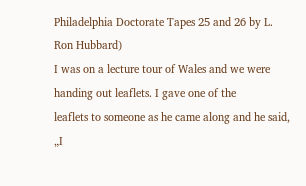Philadelphia Doctorate Tapes 25 and 26 by L. Ron Hubbard)
I was on a lecture tour of Wales and we were handing out leaflets. I gave one of the
leaflets to someone as he came along and he said, „I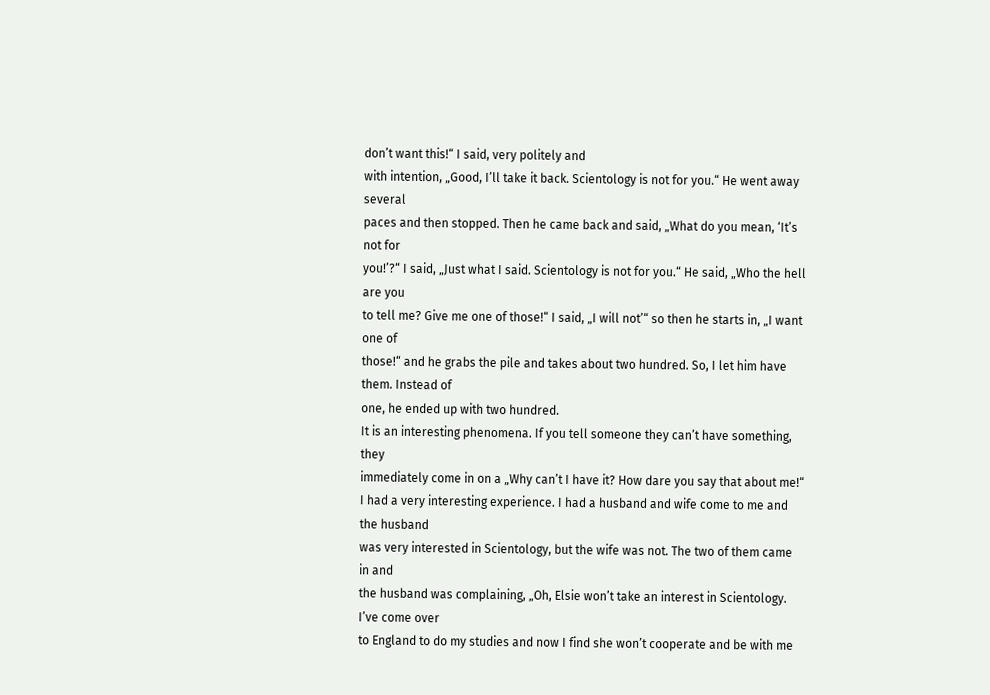don’t want this!“ I said, very politely and
with intention, „Good, I’ll take it back. Scientology is not for you.“ He went away several
paces and then stopped. Then he came back and said, „What do you mean, ‘It’s not for
you!’?“ I said, „Just what I said. Scientology is not for you.“ He said, „Who the hell are you
to tell me? Give me one of those!“ I said, „I will not’“ so then he starts in, „I want one of
those!“ and he grabs the pile and takes about two hundred. So, I let him have them. Instead of
one, he ended up with two hundred.
It is an interesting phenomena. If you tell someone they can’t have something, they
immediately come in on a „Why can’t I have it? How dare you say that about me!“
I had a very interesting experience. I had a husband and wife come to me and the husband
was very interested in Scientology, but the wife was not. The two of them came in and
the husband was complaining, „Oh, Elsie won’t take an interest in Scientology. I’ve come over
to England to do my studies and now I find she won’t cooperate and be with me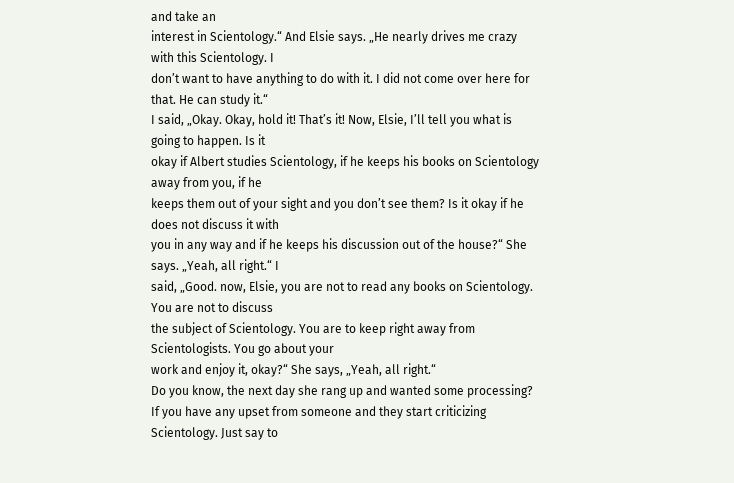and take an
interest in Scientology.“ And Elsie says. „He nearly drives me crazy with this Scientology. I
don’t want to have anything to do with it. I did not come over here for that. He can study it.“
I said, „Okay. Okay, hold it! That’s it! Now, Elsie, I’ll tell you what is going to happen. Is it
okay if Albert studies Scientology, if he keeps his books on Scientology away from you, if he
keeps them out of your sight and you don’t see them? Is it okay if he does not discuss it with
you in any way and if he keeps his discussion out of the house?“ She says. „Yeah, all right.“ I
said, „Good. now, Elsie, you are not to read any books on Scientology. You are not to discuss
the subject of Scientology. You are to keep right away from Scientologists. You go about your
work and enjoy it, okay?“ She says, „Yeah, all right.“
Do you know, the next day she rang up and wanted some processing?
If you have any upset from someone and they start criticizing Scientology. Just say to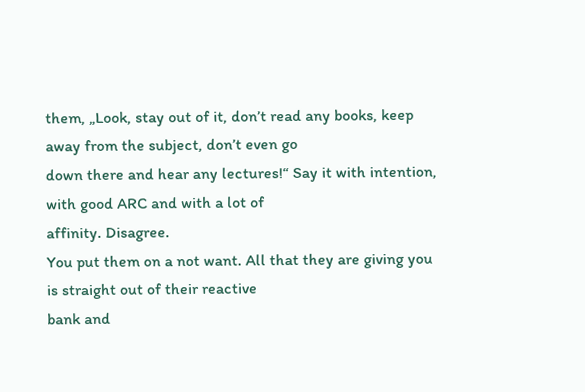them, „Look, stay out of it, don’t read any books, keep away from the subject, don’t even go
down there and hear any lectures!“ Say it with intention, with good ARC and with a lot of
affinity. Disagree.
You put them on a not want. All that they are giving you is straight out of their reactive
bank and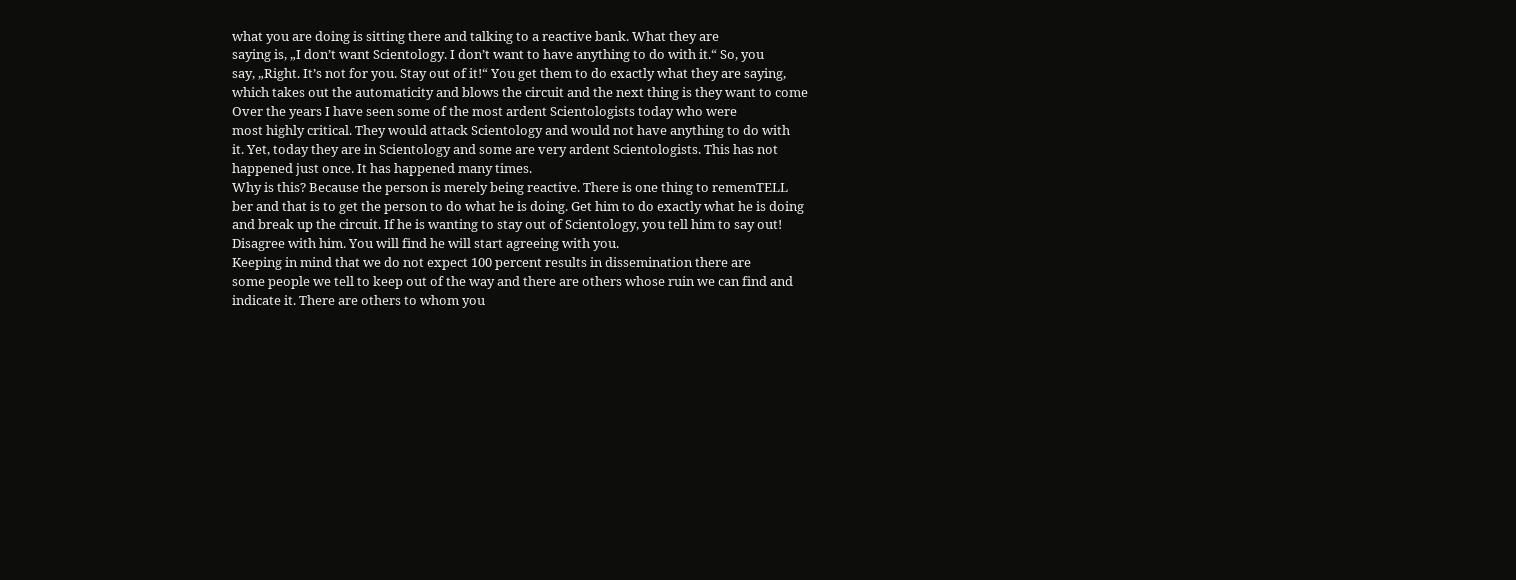what you are doing is sitting there and talking to a reactive bank. What they are
saying is, „I don’t want Scientology. I don’t want to have anything to do with it.“ So, you
say, „Right. It’s not for you. Stay out of it!“ You get them to do exactly what they are saying,
which takes out the automaticity and blows the circuit and the next thing is they want to come
Over the years I have seen some of the most ardent Scientologists today who were
most highly critical. They would attack Scientology and would not have anything to do with
it. Yet, today they are in Scientology and some are very ardent Scientologists. This has not
happened just once. It has happened many times.
Why is this? Because the person is merely being reactive. There is one thing to rememTELL
ber and that is to get the person to do what he is doing. Get him to do exactly what he is doing
and break up the circuit. If he is wanting to stay out of Scientology, you tell him to say out!
Disagree with him. You will find he will start agreeing with you.
Keeping in mind that we do not expect 100 percent results in dissemination there are
some people we tell to keep out of the way and there are others whose ruin we can find and
indicate it. There are others to whom you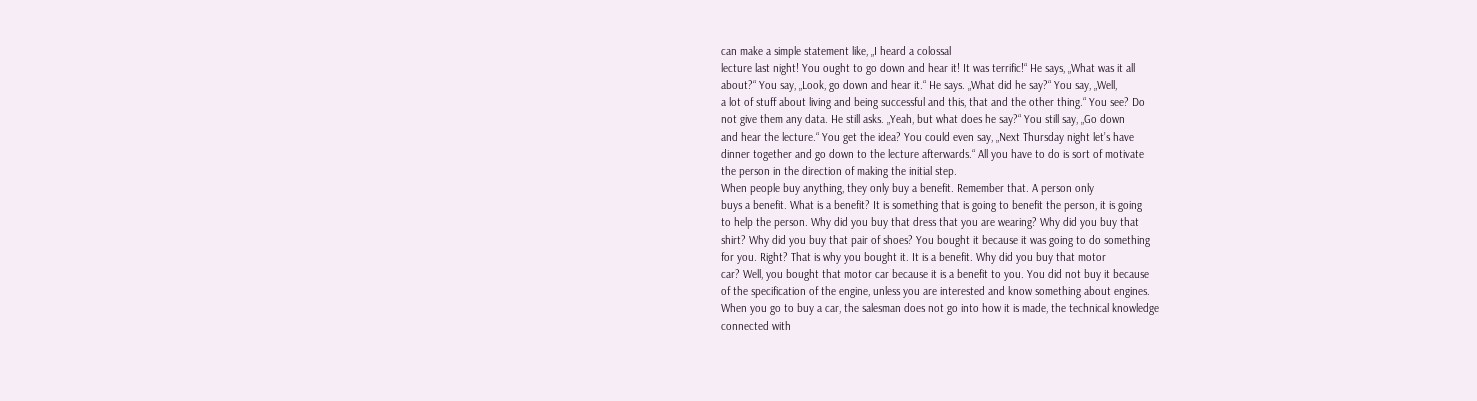can make a simple statement like, „I heard a colossal
lecture last night! You ought to go down and hear it! It was terrific!“ He says, „What was it all
about?“ You say, „Look, go down and hear it.“ He says. „What did he say?“ You say, „Well,
a lot of stuff about living and being successful and this, that and the other thing.“ You see? Do
not give them any data. He still asks. „Yeah, but what does he say?“ You still say, „Go down
and hear the lecture.“ You get the idea? You could even say, „Next Thursday night let’s have
dinner together and go down to the lecture afterwards.“ All you have to do is sort of motivate
the person in the direction of making the initial step.
When people buy anything, they only buy a benefit. Remember that. A person only
buys a benefit. What is a benefit? It is something that is going to benefit the person, it is going
to help the person. Why did you buy that dress that you are wearing? Why did you buy that
shirt? Why did you buy that pair of shoes? You bought it because it was going to do something
for you. Right? That is why you bought it. It is a benefit. Why did you buy that motor
car? Well, you bought that motor car because it is a benefit to you. You did not buy it because
of the specification of the engine, unless you are interested and know something about engines.
When you go to buy a car, the salesman does not go into how it is made, the technical knowledge
connected with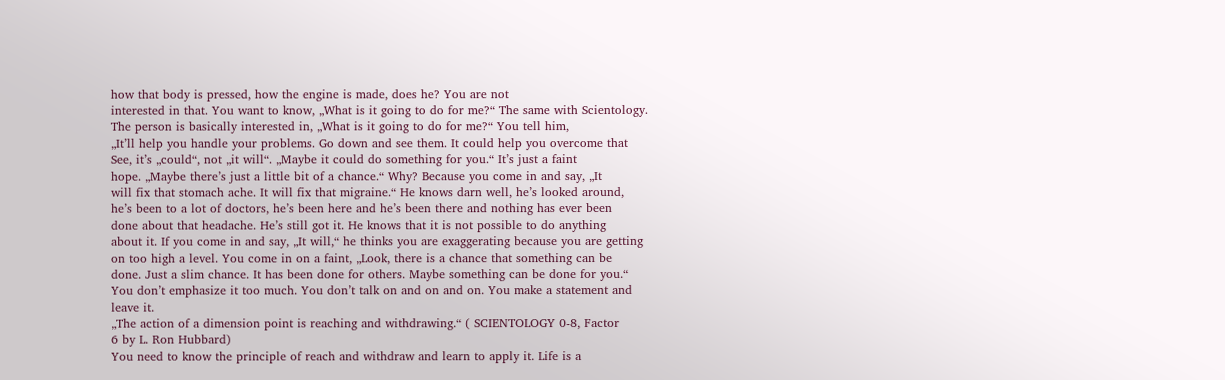how that body is pressed, how the engine is made, does he? You are not
interested in that. You want to know, „What is it going to do for me?“ The same with Scientology.
The person is basically interested in, „What is it going to do for me?“ You tell him,
„It’ll help you handle your problems. Go down and see them. It could help you overcome that
See, it’s „could“, not „it will“. „Maybe it could do something for you.“ It’s just a faint
hope. „Maybe there’s just a little bit of a chance.“ Why? Because you come in and say, „It
will fix that stomach ache. It will fix that migraine.“ He knows darn well, he’s looked around,
he’s been to a lot of doctors, he’s been here and he’s been there and nothing has ever been
done about that headache. He’s still got it. He knows that it is not possible to do anything
about it. If you come in and say, „It will,“ he thinks you are exaggerating because you are getting
on too high a level. You come in on a faint, „Look, there is a chance that something can be
done. Just a slim chance. It has been done for others. Maybe something can be done for you.“
You don’t emphasize it too much. You don’t talk on and on and on. You make a statement and
leave it.
„The action of a dimension point is reaching and withdrawing.“ ( SCIENTOLOGY 0-8, Factor
6 by L. Ron Hubbard)
You need to know the principle of reach and withdraw and learn to apply it. Life is a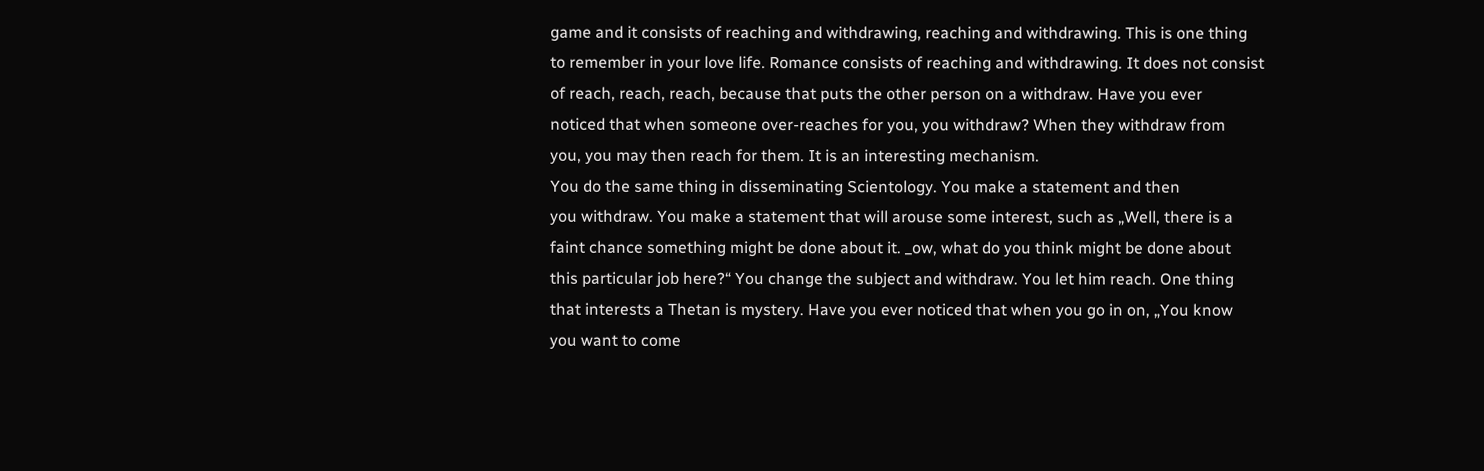game and it consists of reaching and withdrawing, reaching and withdrawing. This is one thing
to remember in your love life. Romance consists of reaching and withdrawing. It does not consist
of reach, reach, reach, because that puts the other person on a withdraw. Have you ever
noticed that when someone over-reaches for you, you withdraw? When they withdraw from
you, you may then reach for them. It is an interesting mechanism.
You do the same thing in disseminating Scientology. You make a statement and then
you withdraw. You make a statement that will arouse some interest, such as „Well, there is a
faint chance something might be done about it. _ow, what do you think might be done about
this particular job here?“ You change the subject and withdraw. You let him reach. One thing
that interests a Thetan is mystery. Have you ever noticed that when you go in on, „You know
you want to come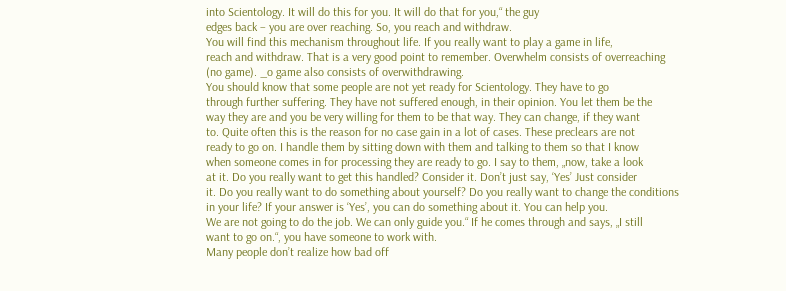into Scientology. It will do this for you. It will do that for you,“ the guy
edges back – you are over reaching. So, you reach and withdraw.
You will find this mechanism throughout life. If you really want to play a game in life,
reach and withdraw. That is a very good point to remember. Overwhelm consists of overreaching
(no game). _o game also consists of overwithdrawing.
You should know that some people are not yet ready for Scientology. They have to go
through further suffering. They have not suffered enough, in their opinion. You let them be the
way they are and you be very willing for them to be that way. They can change, if they want
to. Quite often this is the reason for no case gain in a lot of cases. These preclears are not
ready to go on. I handle them by sitting down with them and talking to them so that I know
when someone comes in for processing they are ready to go. I say to them, „now, take a look
at it. Do you really want to get this handled? Consider it. Don’t just say, ‘Yes’ Just consider
it. Do you really want to do something about yourself? Do you really want to change the conditions
in your life? If your answer is ‘Yes’, you can do something about it. You can help you.
We are not going to do the job. We can only guide you.“ If he comes through and says, „I still
want to go on.“, you have someone to work with.
Many people don’t realize how bad off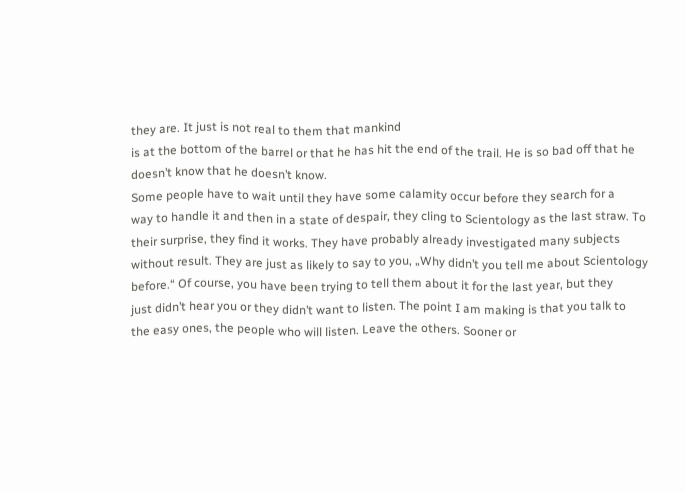they are. It just is not real to them that mankind
is at the bottom of the barrel or that he has hit the end of the trail. He is so bad off that he
doesn’t know that he doesn’t know.
Some people have to wait until they have some calamity occur before they search for a
way to handle it and then in a state of despair, they cling to Scientology as the last straw. To
their surprise, they find it works. They have probably already investigated many subjects
without result. They are just as likely to say to you, „Why didn’t you tell me about Scientology
before.“ Of course, you have been trying to tell them about it for the last year, but they
just didn’t hear you or they didn’t want to listen. The point I am making is that you talk to
the easy ones, the people who will listen. Leave the others. Sooner or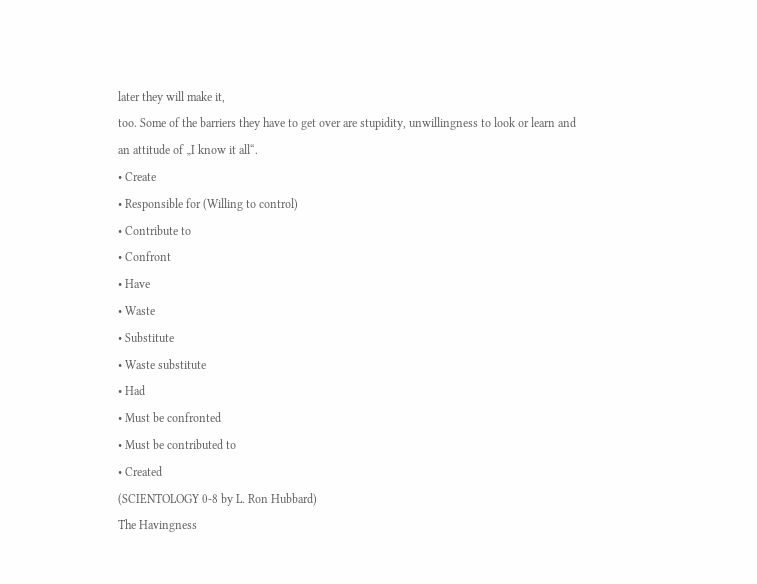later they will make it,
too. Some of the barriers they have to get over are stupidity, unwillingness to look or learn and
an attitude of „I know it all“.
• Create
• Responsible for (Willing to control)
• Contribute to
• Confront
• Have
• Waste
• Substitute
• Waste substitute
• Had
• Must be confronted
• Must be contributed to
• Created
(SCIENTOLOGY 0-8 by L. Ron Hubbard)
The Havingness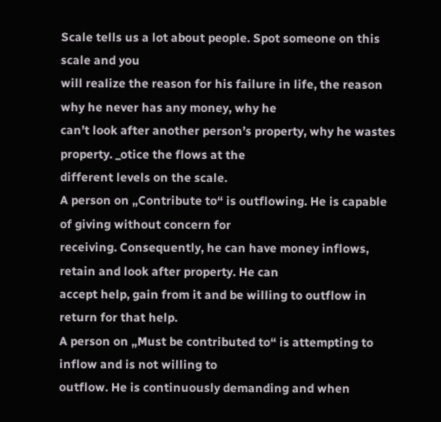Scale tells us a lot about people. Spot someone on this scale and you
will realize the reason for his failure in life, the reason why he never has any money, why he
can’t look after another person’s property, why he wastes property. _otice the flows at the
different levels on the scale.
A person on „Contribute to“ is outflowing. He is capable of giving without concern for
receiving. Consequently, he can have money inflows, retain and look after property. He can
accept help, gain from it and be willing to outflow in return for that help.
A person on „Must be contributed to“ is attempting to inflow and is not willing to
outflow. He is continuously demanding and when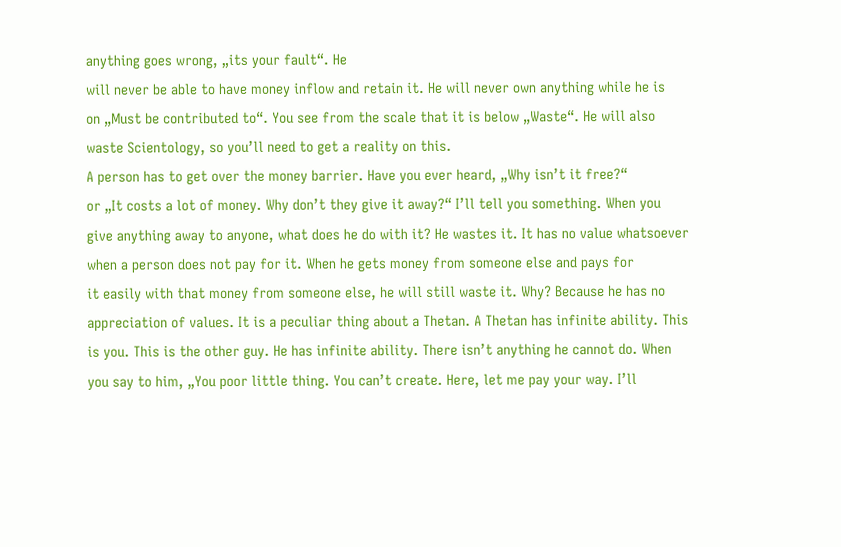anything goes wrong, „its your fault“. He
will never be able to have money inflow and retain it. He will never own anything while he is
on „Must be contributed to“. You see from the scale that it is below „Waste“. He will also
waste Scientology, so you’ll need to get a reality on this.
A person has to get over the money barrier. Have you ever heard, „Why isn’t it free?“
or „It costs a lot of money. Why don’t they give it away?“ I’ll tell you something. When you
give anything away to anyone, what does he do with it? He wastes it. It has no value whatsoever
when a person does not pay for it. When he gets money from someone else and pays for
it easily with that money from someone else, he will still waste it. Why? Because he has no
appreciation of values. It is a peculiar thing about a Thetan. A Thetan has infinite ability. This
is you. This is the other guy. He has infinite ability. There isn’t anything he cannot do. When
you say to him, „You poor little thing. You can’t create. Here, let me pay your way. I’ll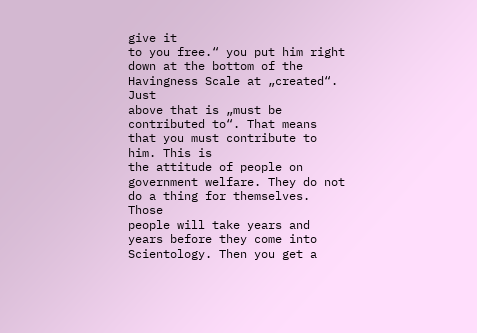give it
to you free.“ you put him right down at the bottom of the Havingness Scale at „created“. Just
above that is „must be contributed to“. That means that you must contribute to him. This is
the attitude of people on government welfare. They do not do a thing for themselves. Those
people will take years and years before they come into Scientology. Then you get a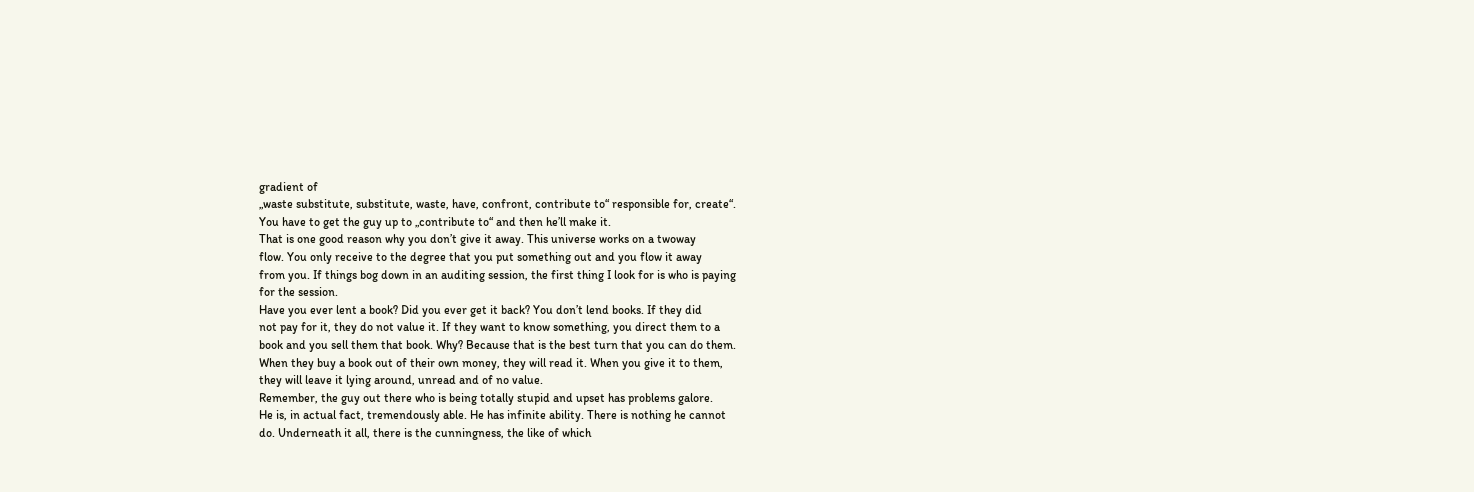gradient of
„waste substitute, substitute, waste, have, confront, contribute to“ responsible for, create“.
You have to get the guy up to „contribute to“ and then he’ll make it.
That is one good reason why you don’t give it away. This universe works on a twoway
flow. You only receive to the degree that you put something out and you flow it away
from you. If things bog down in an auditing session, the first thing I look for is who is paying
for the session.
Have you ever lent a book? Did you ever get it back? You don’t lend books. If they did
not pay for it, they do not value it. If they want to know something, you direct them to a
book and you sell them that book. Why? Because that is the best turn that you can do them.
When they buy a book out of their own money, they will read it. When you give it to them,
they will leave it lying around, unread and of no value.
Remember, the guy out there who is being totally stupid and upset has problems galore.
He is, in actual fact, tremendously able. He has infinite ability. There is nothing he cannot
do. Underneath it all, there is the cunningness, the like of which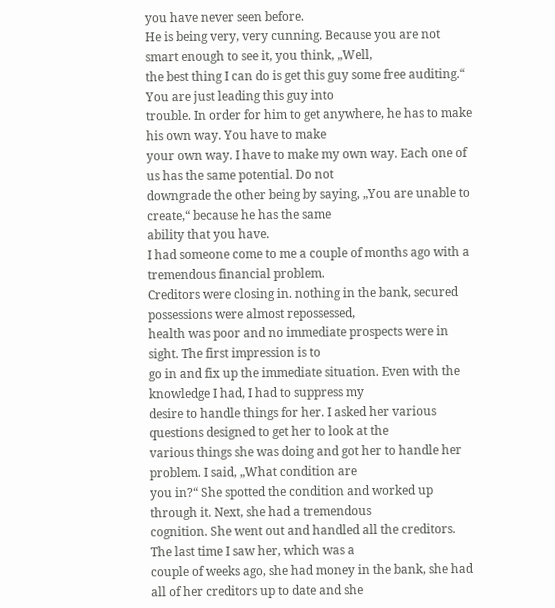you have never seen before.
He is being very, very cunning. Because you are not smart enough to see it, you think, „Well,
the best thing I can do is get this guy some free auditing.“ You are just leading this guy into
trouble. In order for him to get anywhere, he has to make his own way. You have to make
your own way. I have to make my own way. Each one of us has the same potential. Do not
downgrade the other being by saying, „You are unable to create,“ because he has the same
ability that you have.
I had someone come to me a couple of months ago with a tremendous financial problem.
Creditors were closing in. nothing in the bank, secured possessions were almost repossessed,
health was poor and no immediate prospects were in sight. The first impression is to
go in and fix up the immediate situation. Even with the knowledge I had, I had to suppress my
desire to handle things for her. I asked her various questions designed to get her to look at the
various things she was doing and got her to handle her problem. I said, „What condition are
you in?“ She spotted the condition and worked up through it. Next, she had a tremendous
cognition. She went out and handled all the creditors. The last time I saw her, which was a
couple of weeks ago, she had money in the bank, she had all of her creditors up to date and she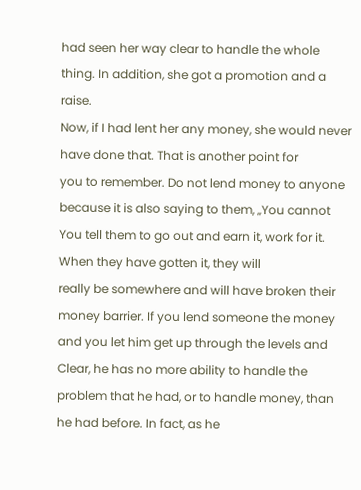had seen her way clear to handle the whole thing. In addition, she got a promotion and a raise.
Now, if I had lent her any money, she would never have done that. That is another point for
you to remember. Do not lend money to anyone because it is also saying to them, „You cannot
You tell them to go out and earn it, work for it. When they have gotten it, they will
really be somewhere and will have broken their money barrier. If you lend someone the money
and you let him get up through the levels and Clear, he has no more ability to handle the
problem that he had, or to handle money, than he had before. In fact, as he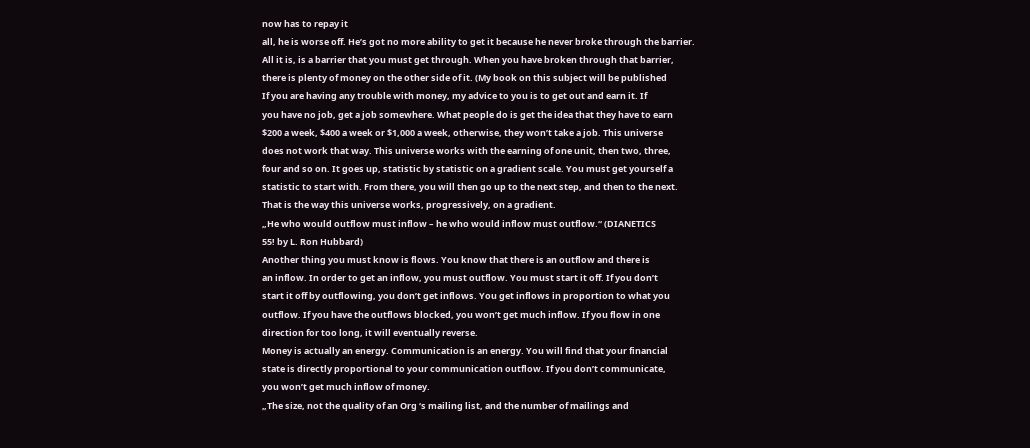now has to repay it
all, he is worse off. He’s got no more ability to get it because he never broke through the barrier.
All it is, is a barrier that you must get through. When you have broken through that barrier,
there is plenty of money on the other side of it. (My book on this subject will be published
If you are having any trouble with money, my advice to you is to get out and earn it. If
you have no job, get a job somewhere. What people do is get the idea that they have to earn
$200 a week, $400 a week or $1,000 a week, otherwise, they won’t take a job. This universe
does not work that way. This universe works with the earning of one unit, then two, three,
four and so on. It goes up, statistic by statistic on a gradient scale. You must get yourself a
statistic to start with. From there, you will then go up to the next step, and then to the next.
That is the way this universe works, progressively, on a gradient.
„He who would outflow must inflow – he who would inflow must outflow.“ (DIANETICS
55! by L. Ron Hubbard)
Another thing you must know is flows. You know that there is an outflow and there is
an inflow. In order to get an inflow, you must outflow. You must start it off. If you don’t
start it off by outflowing, you don’t get inflows. You get inflows in proportion to what you
outflow. If you have the outflows blocked, you won’t get much inflow. If you flow in one
direction for too long, it will eventually reverse.
Money is actually an energy. Communication is an energy. You will find that your financial
state is directly proportional to your communication outflow. If you don’t communicate,
you won’t get much inflow of money.
„The size, not the quality of an Org ‘s mailing list, and the number of mailings and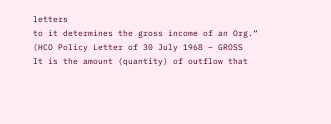letters
to it determines the gross income of an Org.“ (HCO Policy Letter of 30 July 1968 – GROSS
It is the amount (quantity) of outflow that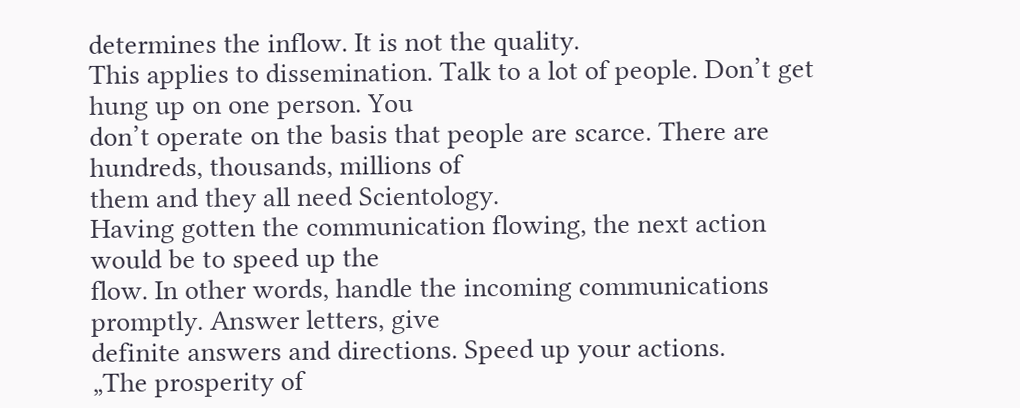determines the inflow. It is not the quality.
This applies to dissemination. Talk to a lot of people. Don’t get hung up on one person. You
don’t operate on the basis that people are scarce. There are hundreds, thousands, millions of
them and they all need Scientology.
Having gotten the communication flowing, the next action would be to speed up the
flow. In other words, handle the incoming communications promptly. Answer letters, give
definite answers and directions. Speed up your actions.
„The prosperity of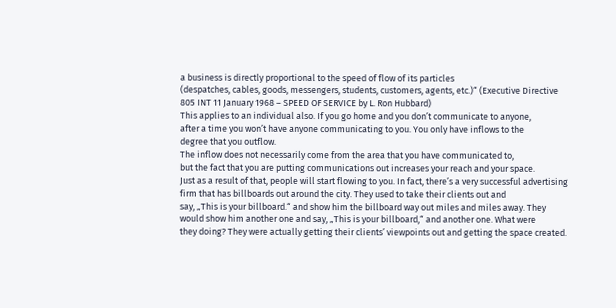a business is directly proportional to the speed of flow of its particles
(despatches, cables, goods, messengers, students, customers, agents, etc.)“ (Executive Directive
805 INT 11 January 1968 – SPEED OF SERVICE by L. Ron Hubbard)
This applies to an individual also. If you go home and you don’t communicate to anyone,
after a time you won’t have anyone communicating to you. You only have inflows to the
degree that you outflow.
The inflow does not necessarily come from the area that you have communicated to,
but the fact that you are putting communications out increases your reach and your space.
Just as a result of that, people will start flowing to you. In fact, there’s a very successful advertising
firm that has billboards out around the city. They used to take their clients out and
say, „This is your billboard.“ and show him the billboard way out miles and miles away. They
would show him another one and say, „This is your billboard,“ and another one. What were
they doing? They were actually getting their clients’ viewpoints out and getting the space created.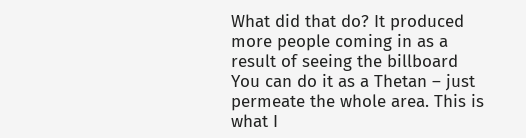What did that do? It produced more people coming in as a result of seeing the billboard
You can do it as a Thetan – just permeate the whole area. This is what I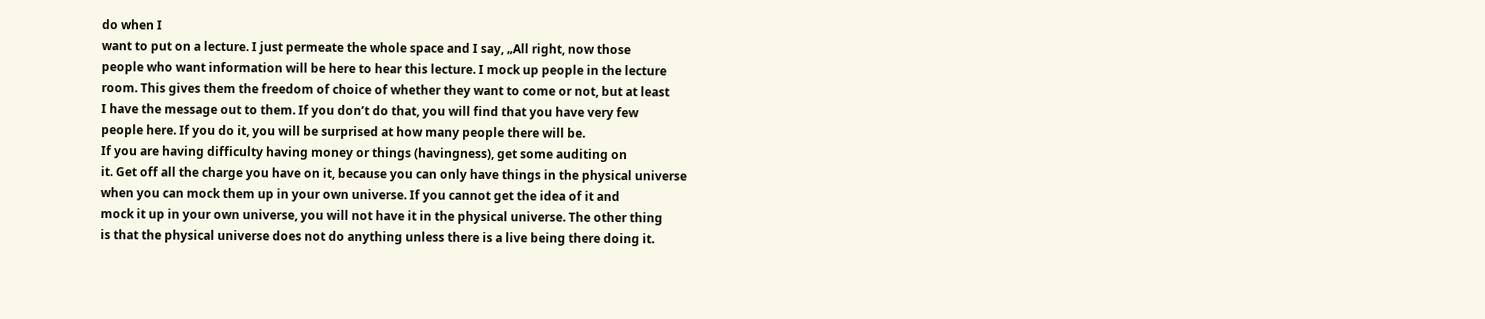do when I
want to put on a lecture. I just permeate the whole space and I say, „All right, now those
people who want information will be here to hear this lecture. I mock up people in the lecture
room. This gives them the freedom of choice of whether they want to come or not, but at least
I have the message out to them. If you don’t do that, you will find that you have very few
people here. If you do it, you will be surprised at how many people there will be.
If you are having difficulty having money or things (havingness), get some auditing on
it. Get off all the charge you have on it, because you can only have things in the physical universe
when you can mock them up in your own universe. If you cannot get the idea of it and
mock it up in your own universe, you will not have it in the physical universe. The other thing
is that the physical universe does not do anything unless there is a live being there doing it.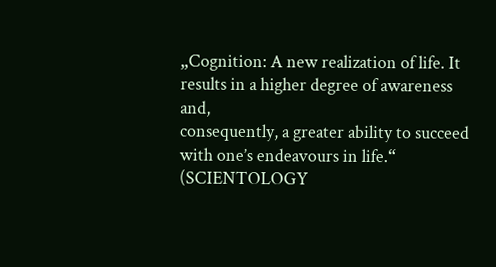„Cognition: A new realization of life. It results in a higher degree of awareness and,
consequently, a greater ability to succeed with one’s endeavours in life.“ (SCIENTOLOGY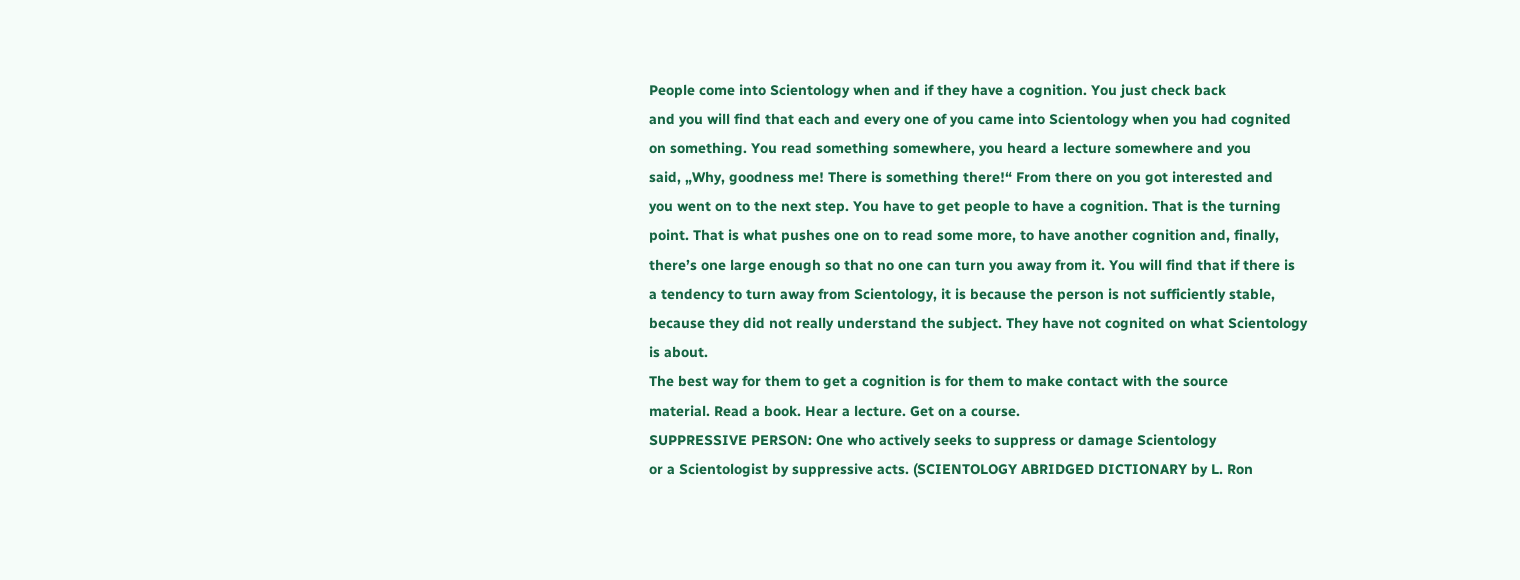People come into Scientology when and if they have a cognition. You just check back
and you will find that each and every one of you came into Scientology when you had cognited
on something. You read something somewhere, you heard a lecture somewhere and you
said, „Why, goodness me! There is something there!“ From there on you got interested and
you went on to the next step. You have to get people to have a cognition. That is the turning
point. That is what pushes one on to read some more, to have another cognition and, finally,
there’s one large enough so that no one can turn you away from it. You will find that if there is
a tendency to turn away from Scientology, it is because the person is not sufficiently stable,
because they did not really understand the subject. They have not cognited on what Scientology
is about.
The best way for them to get a cognition is for them to make contact with the source
material. Read a book. Hear a lecture. Get on a course.
SUPPRESSIVE PERSON: One who actively seeks to suppress or damage Scientology
or a Scientologist by suppressive acts. (SCIENTOLOGY ABRIDGED DICTIONARY by L. Ron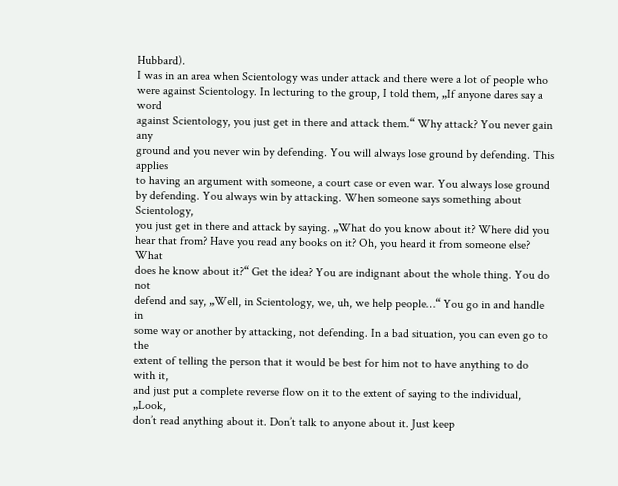Hubbard).
I was in an area when Scientology was under attack and there were a lot of people who
were against Scientology. In lecturing to the group, I told them, „If anyone dares say a word
against Scientology, you just get in there and attack them.“ Why attack? You never gain any
ground and you never win by defending. You will always lose ground by defending. This applies
to having an argument with someone, a court case or even war. You always lose ground
by defending. You always win by attacking. When someone says something about Scientology,
you just get in there and attack by saying. „What do you know about it? Where did you
hear that from? Have you read any books on it? Oh, you heard it from someone else? What
does he know about it?“ Get the idea? You are indignant about the whole thing. You do not
defend and say, „Well, in Scientology, we, uh, we help people…“ You go in and handle in
some way or another by attacking, not defending. In a bad situation, you can even go to the
extent of telling the person that it would be best for him not to have anything to do with it,
and just put a complete reverse flow on it to the extent of saying to the individual, „Look,
don’t read anything about it. Don’t talk to anyone about it. Just keep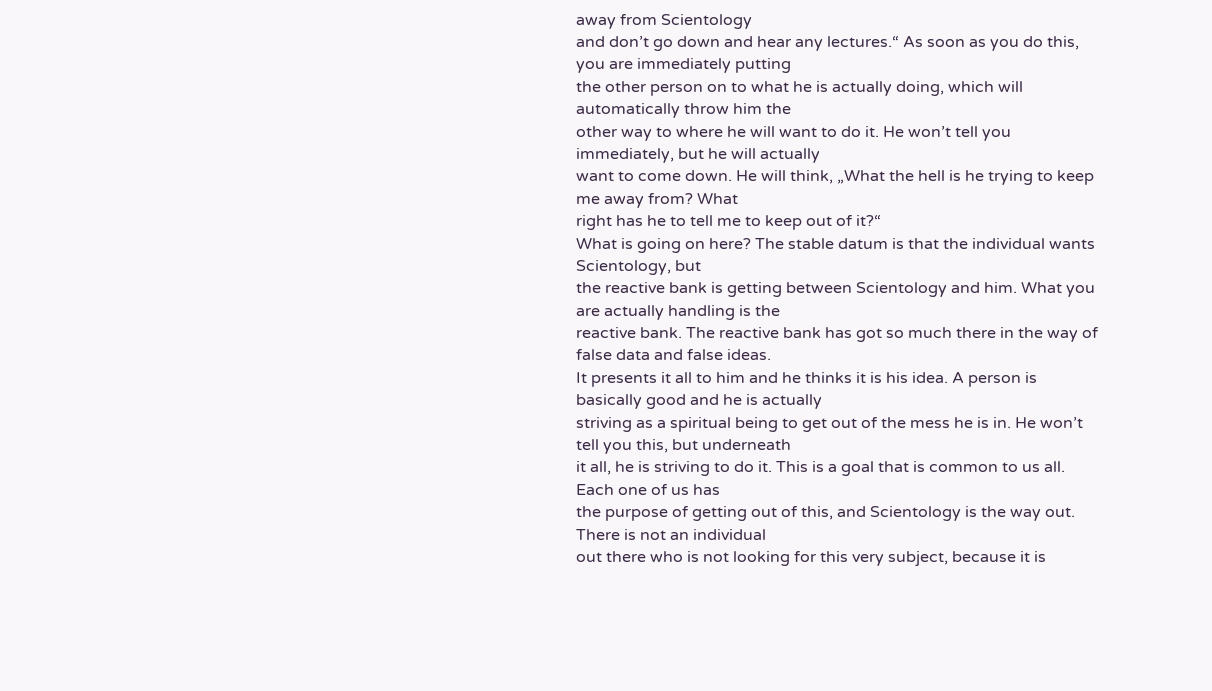away from Scientology
and don’t go down and hear any lectures.“ As soon as you do this, you are immediately putting
the other person on to what he is actually doing, which will automatically throw him the
other way to where he will want to do it. He won’t tell you immediately, but he will actually
want to come down. He will think, „What the hell is he trying to keep me away from? What
right has he to tell me to keep out of it?“
What is going on here? The stable datum is that the individual wants Scientology, but
the reactive bank is getting between Scientology and him. What you are actually handling is the
reactive bank. The reactive bank has got so much there in the way of false data and false ideas.
It presents it all to him and he thinks it is his idea. A person is basically good and he is actually
striving as a spiritual being to get out of the mess he is in. He won’t tell you this, but underneath
it all, he is striving to do it. This is a goal that is common to us all. Each one of us has
the purpose of getting out of this, and Scientology is the way out. There is not an individual
out there who is not looking for this very subject, because it is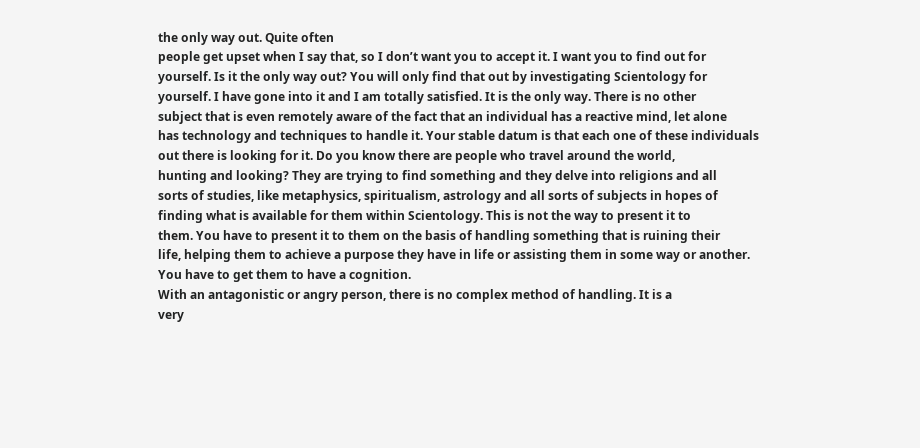the only way out. Quite often
people get upset when I say that, so I don’t want you to accept it. I want you to find out for
yourself. Is it the only way out? You will only find that out by investigating Scientology for
yourself. I have gone into it and I am totally satisfied. It is the only way. There is no other
subject that is even remotely aware of the fact that an individual has a reactive mind, let alone
has technology and techniques to handle it. Your stable datum is that each one of these individuals
out there is looking for it. Do you know there are people who travel around the world,
hunting and looking? They are trying to find something and they delve into religions and all
sorts of studies, like metaphysics, spiritualism, astrology and all sorts of subjects in hopes of
finding what is available for them within Scientology. This is not the way to present it to
them. You have to present it to them on the basis of handling something that is ruining their
life, helping them to achieve a purpose they have in life or assisting them in some way or another.
You have to get them to have a cognition.
With an antagonistic or angry person, there is no complex method of handling. It is a
very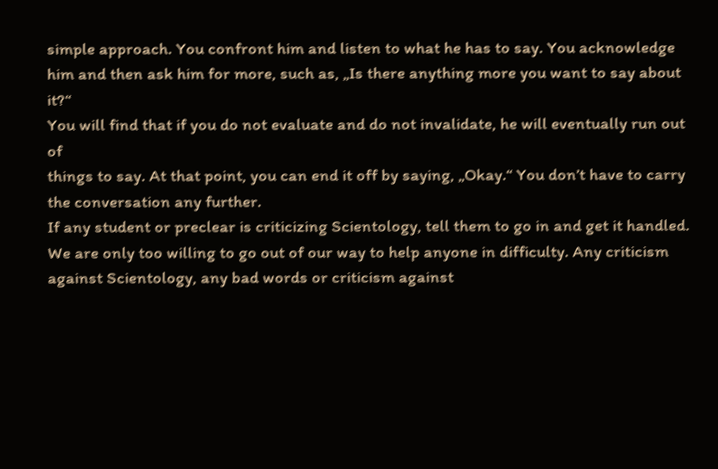simple approach. You confront him and listen to what he has to say. You acknowledge
him and then ask him for more, such as, „Is there anything more you want to say about it?“
You will find that if you do not evaluate and do not invalidate, he will eventually run out of
things to say. At that point, you can end it off by saying, „Okay.“ You don’t have to carry
the conversation any further.
If any student or preclear is criticizing Scientology, tell them to go in and get it handled.
We are only too willing to go out of our way to help anyone in difficulty. Any criticism
against Scientology, any bad words or criticism against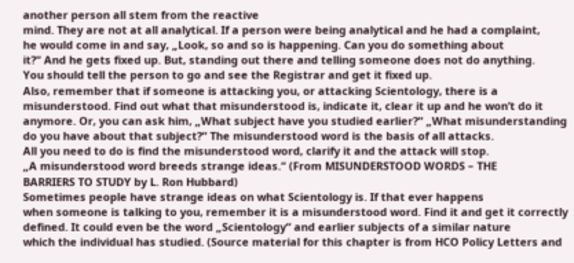another person all stem from the reactive
mind. They are not at all analytical. If a person were being analytical and he had a complaint,
he would come in and say, „Look, so and so is happening. Can you do something about
it?“ And he gets fixed up. But, standing out there and telling someone does not do anything.
You should tell the person to go and see the Registrar and get it fixed up.
Also, remember that if someone is attacking you, or attacking Scientology, there is a
misunderstood. Find out what that misunderstood is, indicate it, clear it up and he won’t do it
anymore. Or, you can ask him, „What subject have you studied earlier?“ „What misunderstanding
do you have about that subject?“ The misunderstood word is the basis of all attacks.
All you need to do is find the misunderstood word, clarify it and the attack will stop.
„A misunderstood word breeds strange ideas.“ (From MISUNDERSTOOD WORDS – THE
BARRIERS TO STUDY by L. Ron Hubbard)
Sometimes people have strange ideas on what Scientology is. If that ever happens
when someone is talking to you, remember it is a misunderstood word. Find it and get it correctly
defined. It could even be the word „Scientology“ and earlier subjects of a similar nature
which the individual has studied. (Source material for this chapter is from HCO Policy Letters and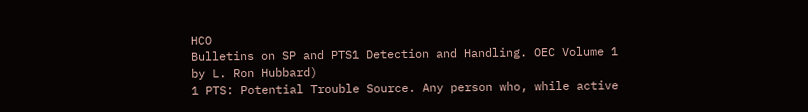HCO
Bulletins on SP and PTS1 Detection and Handling. OEC Volume 1 by L. Ron Hubbard)
1 PTS: Potential Trouble Source. Any person who, while active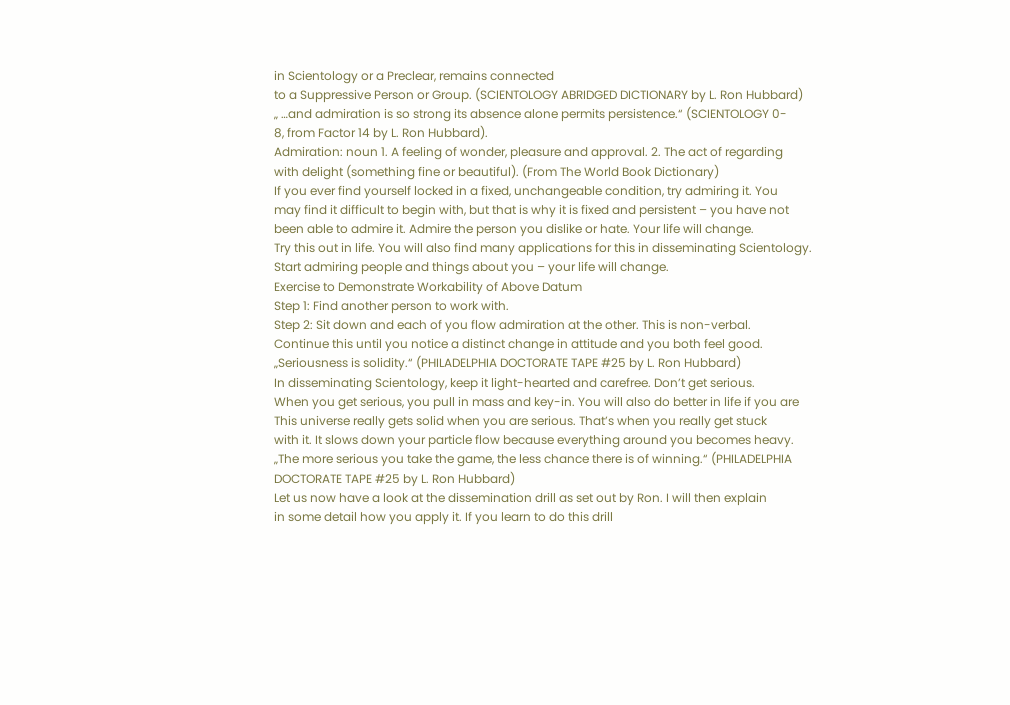in Scientology or a Preclear, remains connected
to a Suppressive Person or Group. (SCIENTOLOGY ABRIDGED DICTIONARY by L. Ron Hubbard)
„ …and admiration is so strong its absence alone permits persistence.“ (SCIENTOLOGY 0-
8, from Factor 14 by L. Ron Hubbard).
Admiration: noun 1. A feeling of wonder, pleasure and approval. 2. The act of regarding
with delight (something fine or beautiful). (From The World Book Dictionary)
If you ever find yourself locked in a fixed, unchangeable condition, try admiring it. You
may find it difficult to begin with, but that is why it is fixed and persistent – you have not
been able to admire it. Admire the person you dislike or hate. Your life will change.
Try this out in life. You will also find many applications for this in disseminating Scientology.
Start admiring people and things about you – your life will change.
Exercise to Demonstrate Workability of Above Datum
Step 1: Find another person to work with.
Step 2: Sit down and each of you flow admiration at the other. This is non-verbal.
Continue this until you notice a distinct change in attitude and you both feel good.
„Seriousness is solidity.“ (PHILADELPHIA DOCTORATE TAPE #25 by L. Ron Hubbard)
In disseminating Scientology, keep it light-hearted and carefree. Don’t get serious.
When you get serious, you pull in mass and key-in. You will also do better in life if you are
This universe really gets solid when you are serious. That’s when you really get stuck
with it. It slows down your particle flow because everything around you becomes heavy.
„The more serious you take the game, the less chance there is of winning.“ (PHILADELPHIA
DOCTORATE TAPE #25 by L. Ron Hubbard)
Let us now have a look at the dissemination drill as set out by Ron. I will then explain
in some detail how you apply it. If you learn to do this drill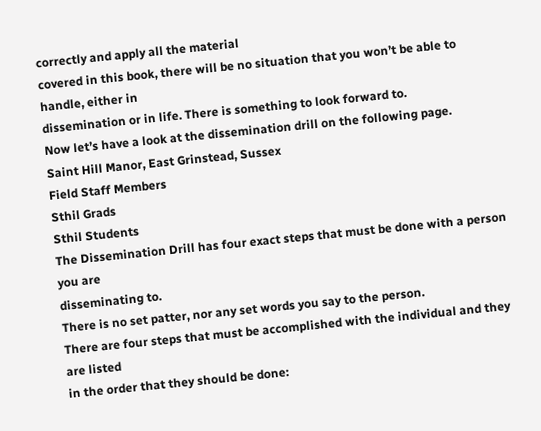correctly and apply all the material
covered in this book, there will be no situation that you won’t be able to handle, either in
dissemination or in life. There is something to look forward to.
Now let’s have a look at the dissemination drill on the following page.
Saint Hill Manor, East Grinstead, Sussex
Field Staff Members
Sthil Grads
Sthil Students
The Dissemination Drill has four exact steps that must be done with a person you are
disseminating to.
There is no set patter, nor any set words you say to the person.
There are four steps that must be accomplished with the individual and they are listed
in the order that they should be done: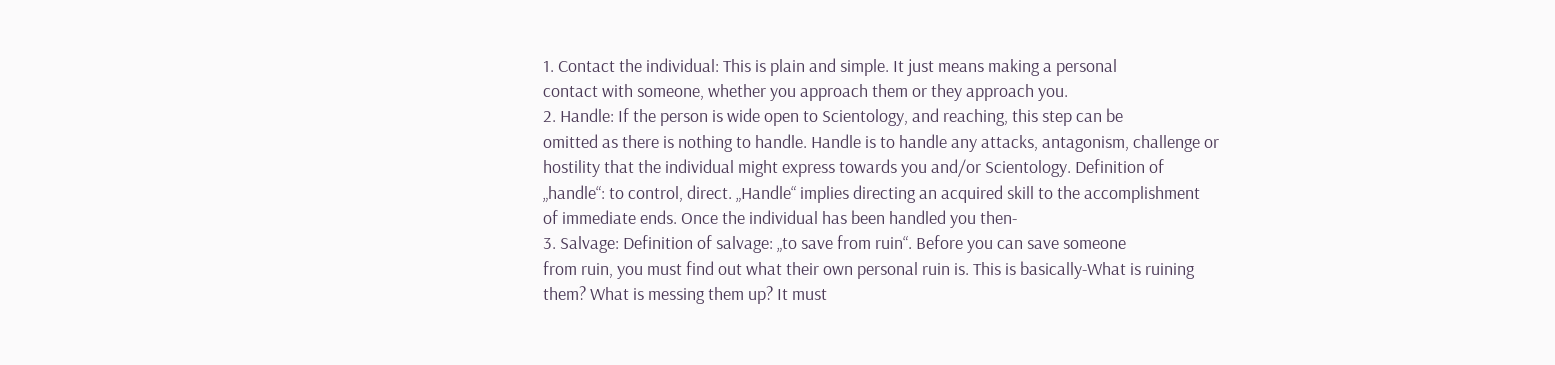1. Contact the individual: This is plain and simple. It just means making a personal
contact with someone, whether you approach them or they approach you.
2. Handle: If the person is wide open to Scientology, and reaching, this step can be
omitted as there is nothing to handle. Handle is to handle any attacks, antagonism, challenge or
hostility that the individual might express towards you and/or Scientology. Definition of
„handle“: to control, direct. „Handle“ implies directing an acquired skill to the accomplishment
of immediate ends. Once the individual has been handled you then-
3. Salvage: Definition of salvage: „to save from ruin“. Before you can save someone
from ruin, you must find out what their own personal ruin is. This is basically-What is ruining
them? What is messing them up? It must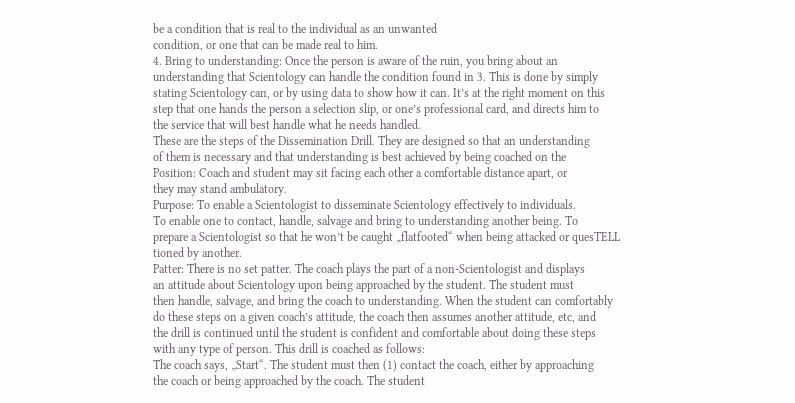be a condition that is real to the individual as an unwanted
condition, or one that can be made real to him.
4. Bring to understanding: Once the person is aware of the ruin, you bring about an
understanding that Scientology can handle the condition found in 3. This is done by simply
stating Scientology can, or by using data to show how it can. It’s at the right moment on this
step that one hands the person a selection slip, or one’s professional card, and directs him to
the service that will best handle what he needs handled.
These are the steps of the Dissemination Drill. They are designed so that an understanding
of them is necessary and that understanding is best achieved by being coached on the
Position: Coach and student may sit facing each other a comfortable distance apart, or
they may stand ambulatory.
Purpose: To enable a Scientologist to disseminate Scientology effectively to individuals.
To enable one to contact, handle, salvage and bring to understanding another being. To
prepare a Scientologist so that he won’t be caught „flatfooted“ when being attacked or quesTELL
tioned by another.
Patter: There is no set patter. The coach plays the part of a non-Scientologist and displays
an attitude about Scientology upon being approached by the student. The student must
then handle, salvage, and bring the coach to understanding. When the student can comfortably
do these steps on a given coach’s attitude, the coach then assumes another attitude, etc, and
the drill is continued until the student is confident and comfortable about doing these steps
with any type of person. This drill is coached as follows:
The coach says, „Start“. The student must then (1) contact the coach, either by approaching
the coach or being approached by the coach. The student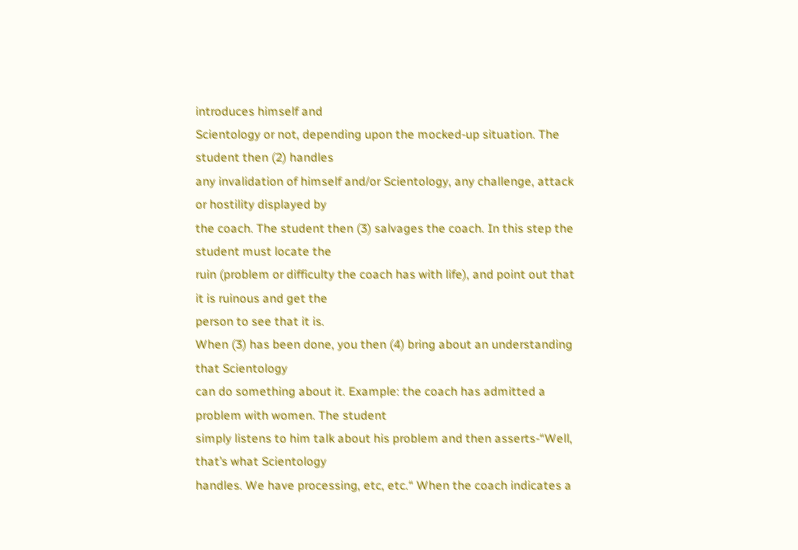introduces himself and
Scientology or not, depending upon the mocked-up situation. The student then (2) handles
any invalidation of himself and/or Scientology, any challenge, attack or hostility displayed by
the coach. The student then (3) salvages the coach. In this step the student must locate the
ruin (problem or difficulty the coach has with life), and point out that it is ruinous and get the
person to see that it is.
When (3) has been done, you then (4) bring about an understanding that Scientology
can do something about it. Example: the coach has admitted a problem with women. The student
simply listens to him talk about his problem and then asserts-“Well, that’s what Scientology
handles. We have processing, etc, etc.“ When the coach indicates a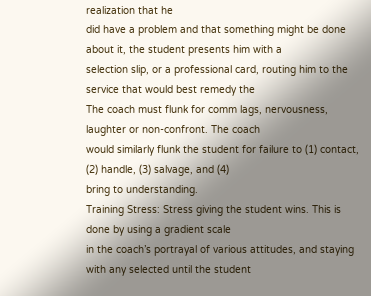realization that he
did have a problem and that something might be done about it, the student presents him with a
selection slip, or a professional card, routing him to the service that would best remedy the
The coach must flunk for comm lags, nervousness, laughter or non-confront. The coach
would similarly flunk the student for failure to (1) contact, (2) handle, (3) salvage, and (4)
bring to understanding.
Training Stress: Stress giving the student wins. This is done by using a gradient scale
in the coach’s portrayal of various attitudes, and staying with any selected until the student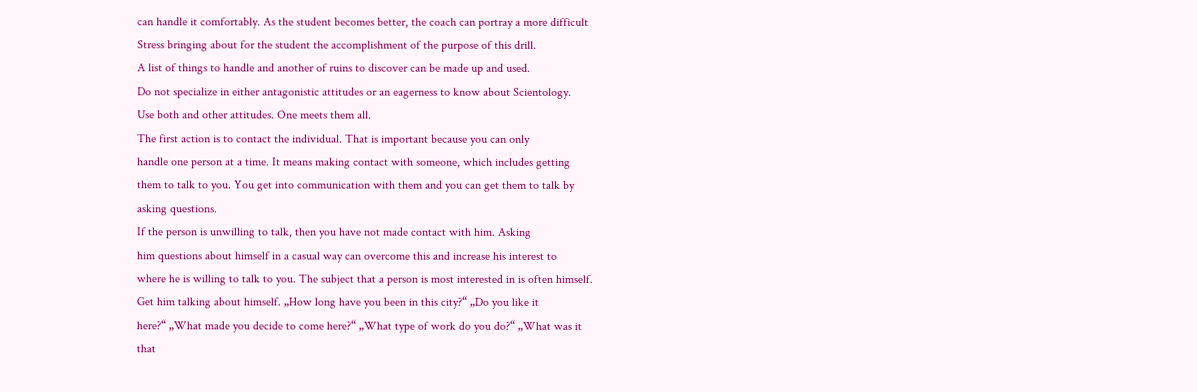can handle it comfortably. As the student becomes better, the coach can portray a more difficult
Stress bringing about for the student the accomplishment of the purpose of this drill.
A list of things to handle and another of ruins to discover can be made up and used.
Do not specialize in either antagonistic attitudes or an eagerness to know about Scientology.
Use both and other attitudes. One meets them all.
The first action is to contact the individual. That is important because you can only
handle one person at a time. It means making contact with someone, which includes getting
them to talk to you. You get into communication with them and you can get them to talk by
asking questions.
If the person is unwilling to talk, then you have not made contact with him. Asking
him questions about himself in a casual way can overcome this and increase his interest to
where he is willing to talk to you. The subject that a person is most interested in is often himself.
Get him talking about himself. „How long have you been in this city?“ „Do you like it
here?“ „What made you decide to come here?“ „What type of work do you do?“ „What was it
that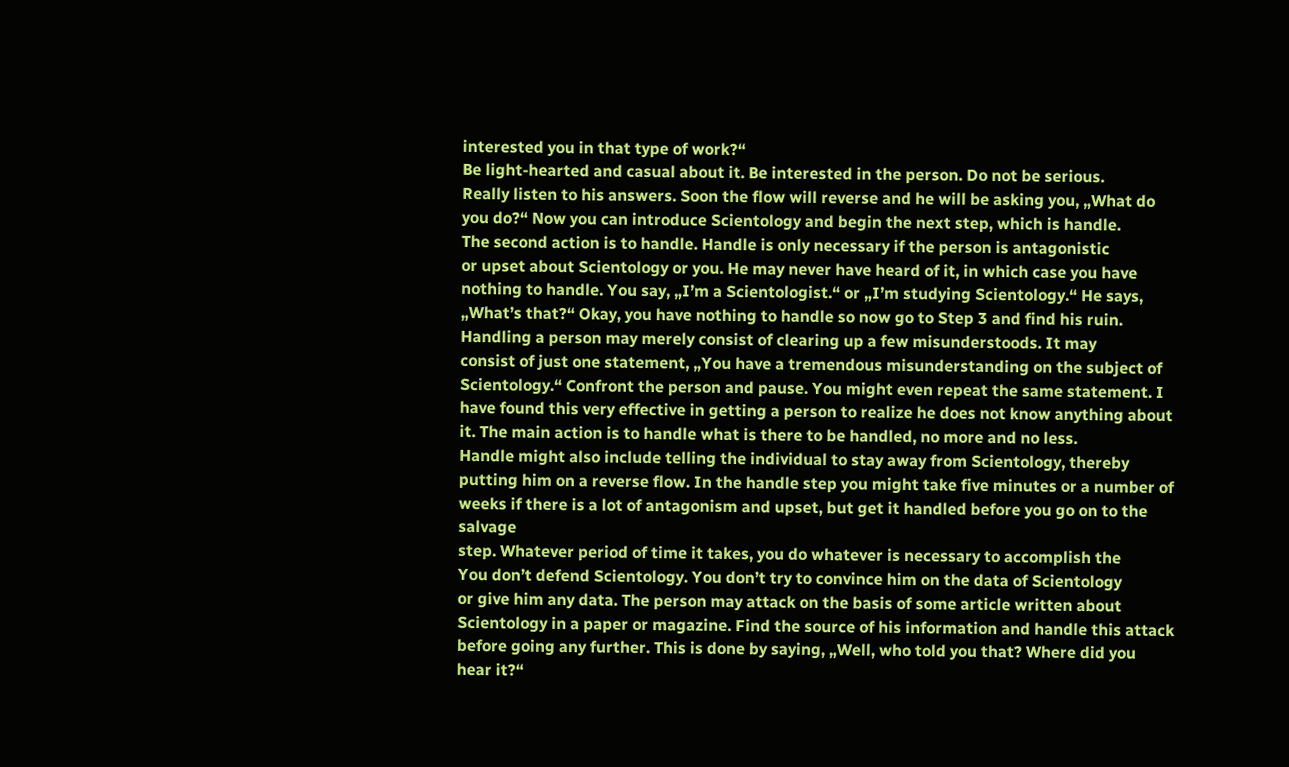interested you in that type of work?“
Be light-hearted and casual about it. Be interested in the person. Do not be serious.
Really listen to his answers. Soon the flow will reverse and he will be asking you, „What do
you do?“ Now you can introduce Scientology and begin the next step, which is handle.
The second action is to handle. Handle is only necessary if the person is antagonistic
or upset about Scientology or you. He may never have heard of it, in which case you have
nothing to handle. You say, „I’m a Scientologist.“ or „I’m studying Scientology.“ He says,
„What’s that?“ Okay, you have nothing to handle so now go to Step 3 and find his ruin.
Handling a person may merely consist of clearing up a few misunderstoods. It may
consist of just one statement, „You have a tremendous misunderstanding on the subject of
Scientology.“ Confront the person and pause. You might even repeat the same statement. I
have found this very effective in getting a person to realize he does not know anything about
it. The main action is to handle what is there to be handled, no more and no less.
Handle might also include telling the individual to stay away from Scientology, thereby
putting him on a reverse flow. In the handle step you might take five minutes or a number of
weeks if there is a lot of antagonism and upset, but get it handled before you go on to the salvage
step. Whatever period of time it takes, you do whatever is necessary to accomplish the
You don’t defend Scientology. You don’t try to convince him on the data of Scientology
or give him any data. The person may attack on the basis of some article written about
Scientology in a paper or magazine. Find the source of his information and handle this attack
before going any further. This is done by saying, „Well, who told you that? Where did you
hear it?“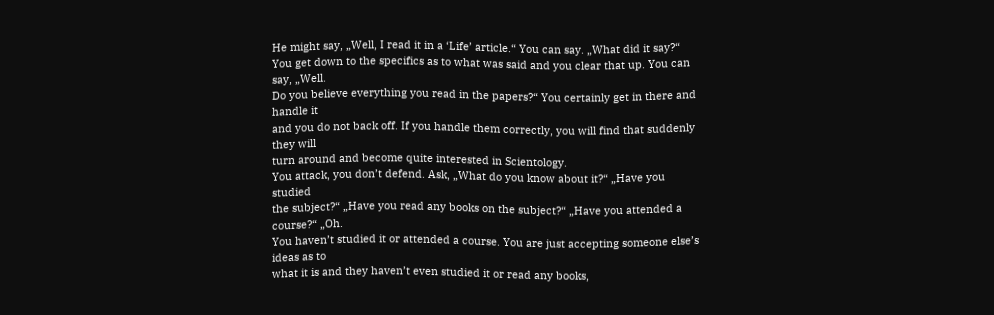He might say, „Well, I read it in a ‘Life’ article.“ You can say. „What did it say?“
You get down to the specifics as to what was said and you clear that up. You can say, „Well.
Do you believe everything you read in the papers?“ You certainly get in there and handle it
and you do not back off. If you handle them correctly, you will find that suddenly they will
turn around and become quite interested in Scientology.
You attack, you don’t defend. Ask, „What do you know about it?“ „Have you studied
the subject?“ „Have you read any books on the subject?“ „Have you attended a course?“ „Oh.
You haven’t studied it or attended a course. You are just accepting someone else’s ideas as to
what it is and they haven’t even studied it or read any books,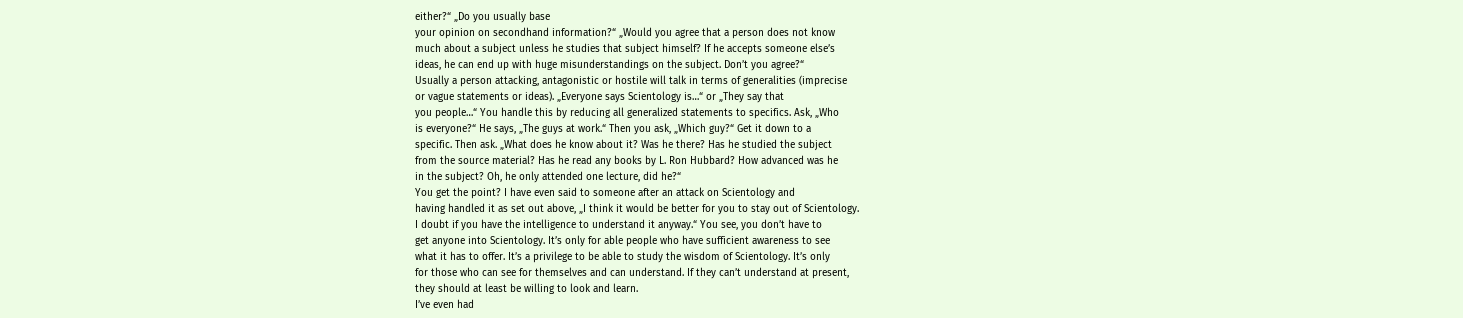either?“ „Do you usually base
your opinion on secondhand information?“ „Would you agree that a person does not know
much about a subject unless he studies that subject himself? If he accepts someone else’s
ideas, he can end up with huge misunderstandings on the subject. Don’t you agree?“
Usually a person attacking, antagonistic or hostile will talk in terms of generalities (imprecise
or vague statements or ideas). „Everyone says Scientology is…“ or „They say that
you people…“ You handle this by reducing all generalized statements to specifics. Ask, „Who
is everyone?“ He says, „The guys at work.“ Then you ask, „Which guy?“ Get it down to a
specific. Then ask. „What does he know about it? Was he there? Has he studied the subject
from the source material? Has he read any books by L. Ron Hubbard? How advanced was he
in the subject? Oh, he only attended one lecture, did he?“
You get the point? I have even said to someone after an attack on Scientology and
having handled it as set out above, „I think it would be better for you to stay out of Scientology.
I doubt if you have the intelligence to understand it anyway.“ You see, you don’t have to
get anyone into Scientology. It’s only for able people who have sufficient awareness to see
what it has to offer. It’s a privilege to be able to study the wisdom of Scientology. It’s only
for those who can see for themselves and can understand. If they can’t understand at present,
they should at least be willing to look and learn.
I’ve even had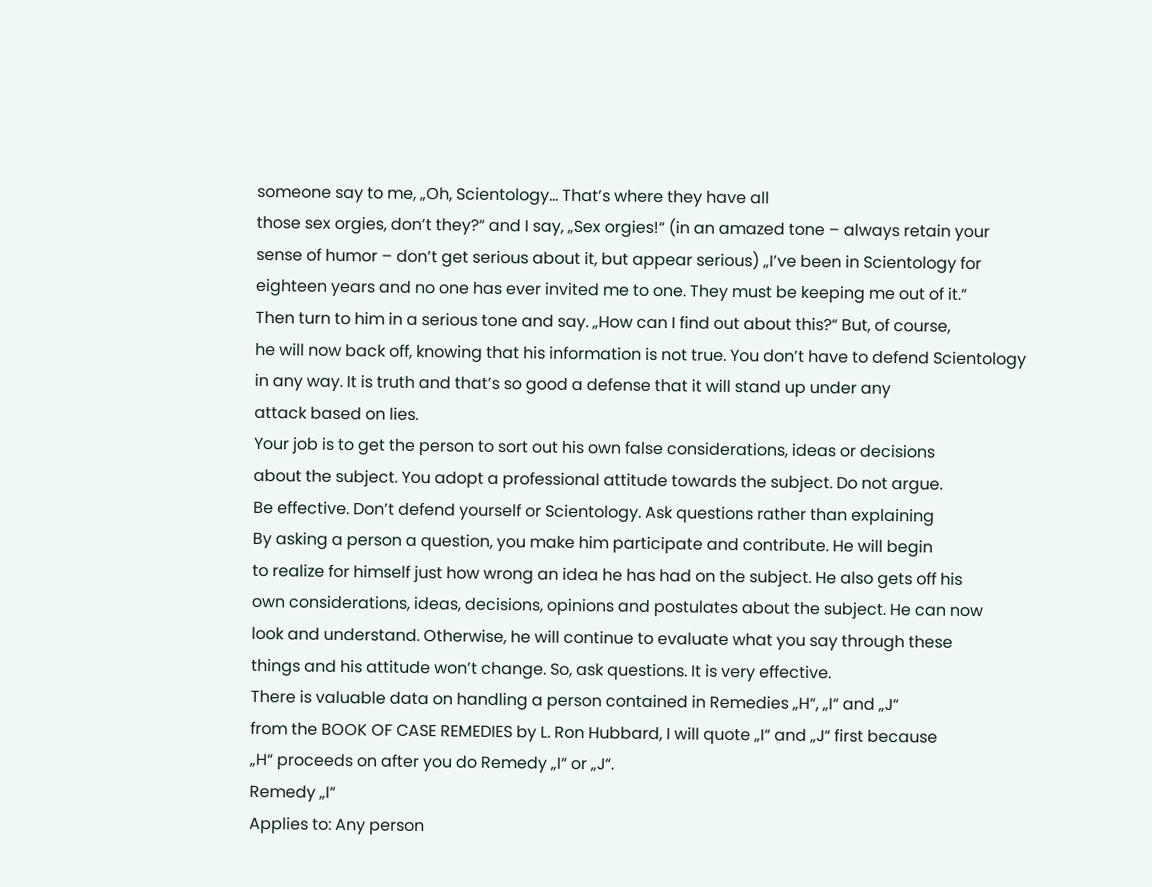someone say to me, „Oh, Scientology… That’s where they have all
those sex orgies, don’t they?“ and I say, „Sex orgies!“ (in an amazed tone – always retain your
sense of humor – don’t get serious about it, but appear serious) „I’ve been in Scientology for
eighteen years and no one has ever invited me to one. They must be keeping me out of it.“
Then turn to him in a serious tone and say. „How can I find out about this?“ But, of course,
he will now back off, knowing that his information is not true. You don’t have to defend Scientology
in any way. It is truth and that’s so good a defense that it will stand up under any
attack based on lies.
Your job is to get the person to sort out his own false considerations, ideas or decisions
about the subject. You adopt a professional attitude towards the subject. Do not argue.
Be effective. Don’t defend yourself or Scientology. Ask questions rather than explaining
By asking a person a question, you make him participate and contribute. He will begin
to realize for himself just how wrong an idea he has had on the subject. He also gets off his
own considerations, ideas, decisions, opinions and postulates about the subject. He can now
look and understand. Otherwise, he will continue to evaluate what you say through these
things and his attitude won’t change. So, ask questions. It is very effective.
There is valuable data on handling a person contained in Remedies „H“, „I“ and „J“
from the BOOK OF CASE REMEDIES by L. Ron Hubbard, I will quote „I“ and „J“ first because
„H“ proceeds on after you do Remedy „I“ or „J“.
Remedy „I“
Applies to: Any person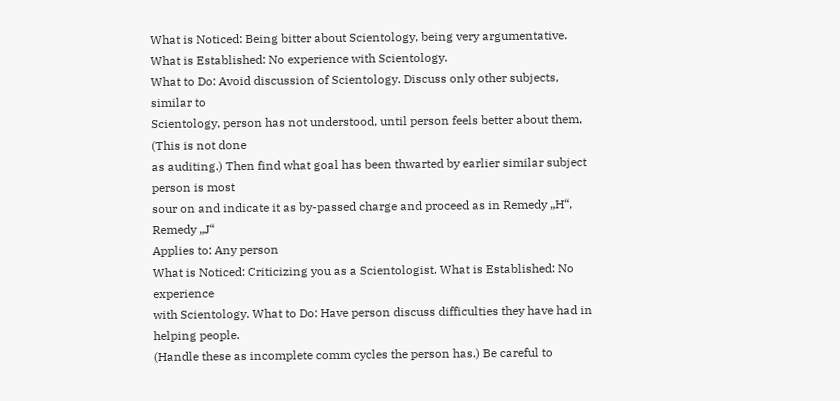What is Noticed: Being bitter about Scientology, being very argumentative.
What is Established: No experience with Scientology.
What to Do: Avoid discussion of Scientology. Discuss only other subjects, similar to
Scientology, person has not understood, until person feels better about them, (This is not done
as auditing.) Then find what goal has been thwarted by earlier similar subject person is most
sour on and indicate it as by-passed charge and proceed as in Remedy „H“,
Remedy „J“
Applies to: Any person
What is Noticed: Criticizing you as a Scientologist. What is Established: No experience
with Scientology. What to Do: Have person discuss difficulties they have had in helping people.
(Handle these as incomplete comm cycles the person has.) Be careful to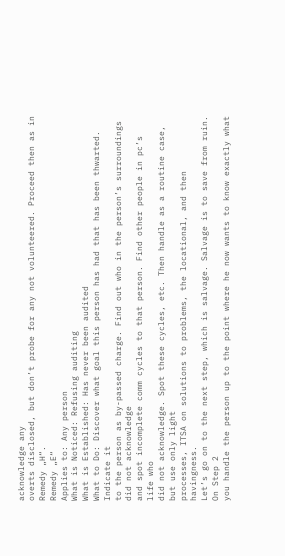acknowledge any
overts disclosed, but don’t probe for any not volunteered. Proceed then as in Remedy „H“.
Remedy „E“
Applies to: Any person
What is Noticed: Refusing auditing
What is Established: Has never been audited
What to Do: Discover what goal this person has had that has been thwarted. Indicate it
to the person as by-passed charge. Find out who in the person’s surroundings did not acknowledge
and spot incomplete comm cycles to that person. Find other people in pc’s life who
did not acknowledge. Spot these cycles, etc. Then handle as a routine case, but use only light
processes, ITSA on solutions to problems, the locational, and then havingness.
Let’s go on to the next step, which is salvage. Salvage is to save from ruin. On Step 2
you handle the person up to the point where he now wants to know exactly what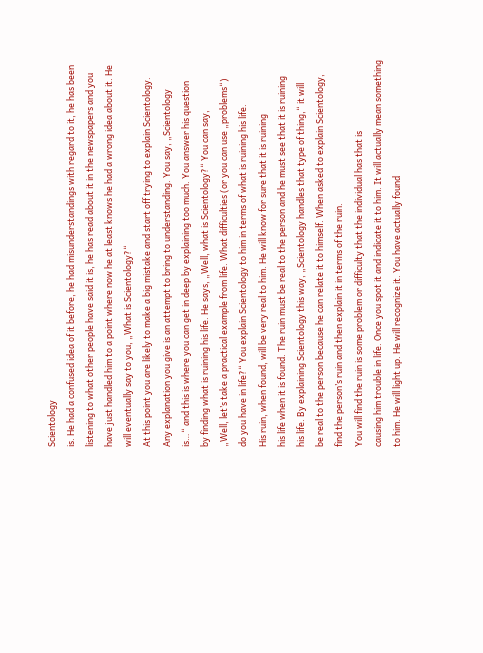Scientology
is. He had a confused idea of it before, he had misunderstandings with regard to it, he has been
listening to what other people have said it is, he has read about it in the newspapers and you
have just handled him to a point where now he at least knows he had a wrong idea about it. He
will eventually say to you, „What is Scientology?“
At this point you are likely to make a big mistake and start off trying to explain Scientology.
Any explanation you give is an attempt to bring to understanding. You say, „Scientology
is…“ and this is where you can get in deep by explaining too much. You answer his question
by finding what is ruining his life. He says, „Well, what is Scientology?“ You can say,
„Well, let’s take a practical example from life. What difficulties (or you can use „problems“)
do you have in life?“ You explain Scientology to him in terms of what is ruining his life.
His ruin, when found, will be very real to him. He will know for sure that it is ruining
his life when it is found. The ruin must be real to the person and he must see that it is ruining
his life. By explaining Scientology this way, „Scientology handles that type of thing,“ it will
be real to the person because he can relate it to himself. When asked to explain Scientology,
find the person’s ruin and then explain it in terms of the ruin.
You will find the ruin is some problem or difficulty that the individual has that is
causing him trouble in life. Once you spot it and indicate it to him. It will actually mean something
to him. He will light up. He will recognize it. You have actually found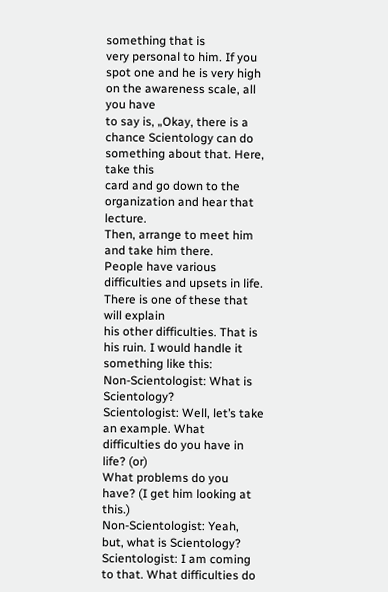something that is
very personal to him. If you spot one and he is very high on the awareness scale, all you have
to say is, „Okay, there is a chance Scientology can do something about that. Here, take this
card and go down to the organization and hear that lecture.
Then, arrange to meet him and take him there.
People have various difficulties and upsets in life. There is one of these that will explain
his other difficulties. That is his ruin. I would handle it something like this:
Non-Scientologist: What is Scientology?
Scientologist: Well, let’s take an example. What difficulties do you have in life? (or)
What problems do you have? (I get him looking at this.)
Non-Scientologist: Yeah, but, what is Scientology?
Scientologist: I am coming to that. What difficulties do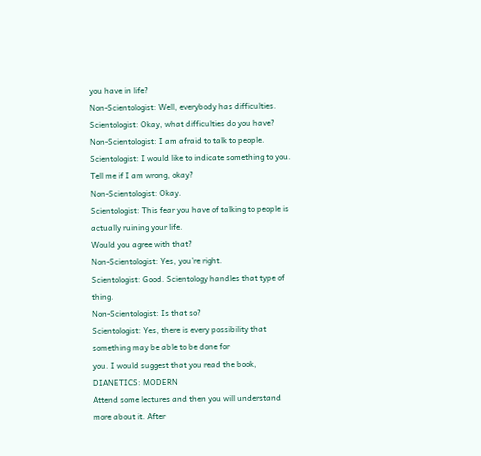you have in life?
Non-Scientologist: Well, everybody has difficulties.
Scientologist: Okay, what difficulties do you have?
Non-Scientologist: I am afraid to talk to people.
Scientologist: I would like to indicate something to you. Tell me if I am wrong, okay?
Non-Scientologist: Okay.
Scientologist: This fear you have of talking to people is actually ruining your life.
Would you agree with that?
Non-Scientologist: Yes, you’re right.
Scientologist: Good. Scientology handles that type of thing.
Non-Scientologist: Is that so?
Scientologist: Yes, there is every possibility that something may be able to be done for
you. I would suggest that you read the book, DIANETICS: MODERN
Attend some lectures and then you will understand more about it. After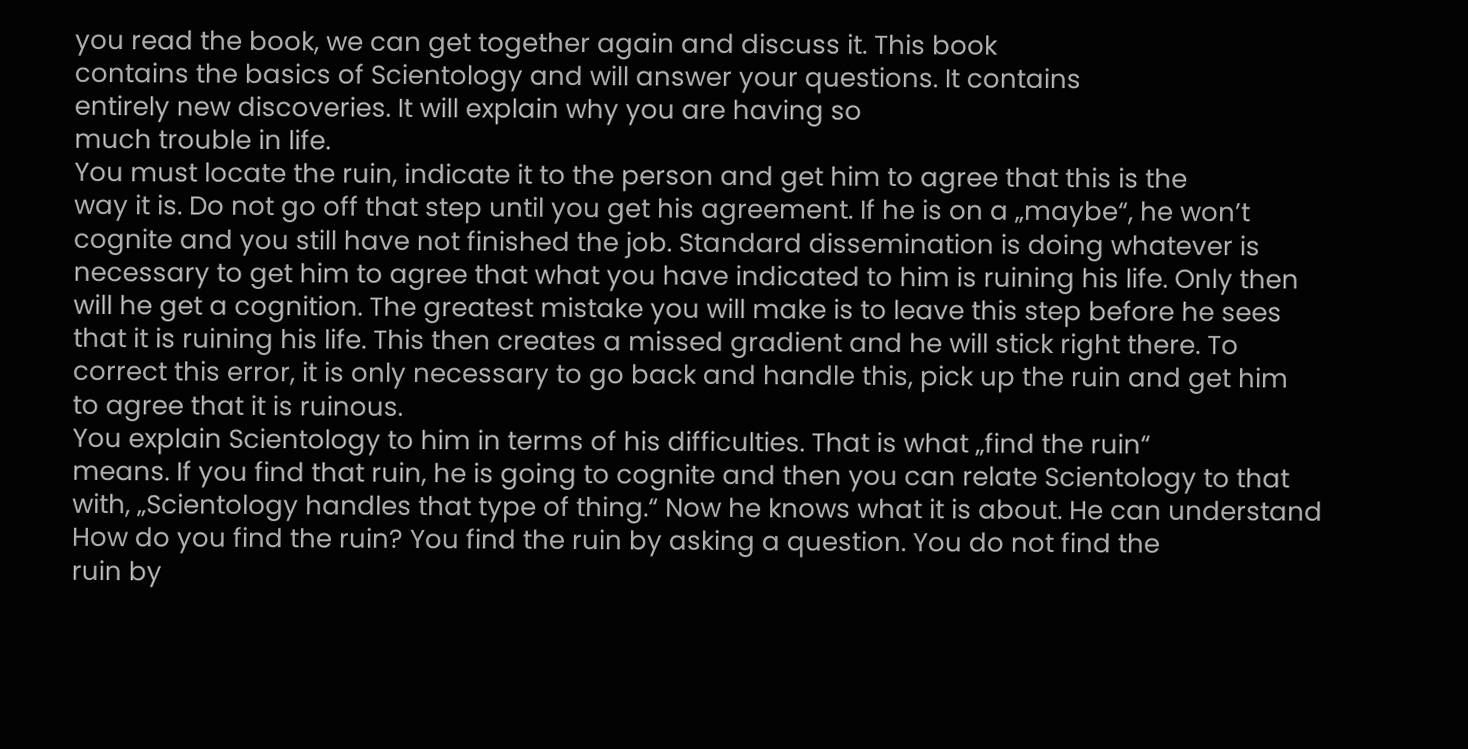you read the book, we can get together again and discuss it. This book
contains the basics of Scientology and will answer your questions. It contains
entirely new discoveries. It will explain why you are having so
much trouble in life.
You must locate the ruin, indicate it to the person and get him to agree that this is the
way it is. Do not go off that step until you get his agreement. If he is on a „maybe“, he won’t
cognite and you still have not finished the job. Standard dissemination is doing whatever is
necessary to get him to agree that what you have indicated to him is ruining his life. Only then
will he get a cognition. The greatest mistake you will make is to leave this step before he sees
that it is ruining his life. This then creates a missed gradient and he will stick right there. To
correct this error, it is only necessary to go back and handle this, pick up the ruin and get him
to agree that it is ruinous.
You explain Scientology to him in terms of his difficulties. That is what „find the ruin“
means. If you find that ruin, he is going to cognite and then you can relate Scientology to that
with, „Scientology handles that type of thing.“ Now he knows what it is about. He can understand
How do you find the ruin? You find the ruin by asking a question. You do not find the
ruin by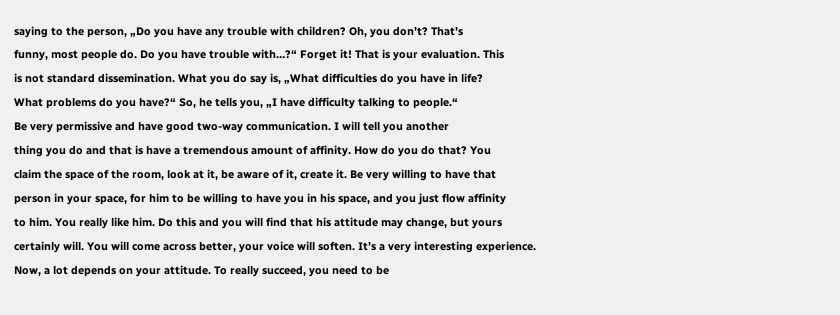saying to the person, „Do you have any trouble with children? Oh, you don’t? That’s
funny, most people do. Do you have trouble with…?“ Forget it! That is your evaluation. This
is not standard dissemination. What you do say is, „What difficulties do you have in life?
What problems do you have?“ So, he tells you, „I have difficulty talking to people.“
Be very permissive and have good two-way communication. I will tell you another
thing you do and that is have a tremendous amount of affinity. How do you do that? You
claim the space of the room, look at it, be aware of it, create it. Be very willing to have that
person in your space, for him to be willing to have you in his space, and you just flow affinity
to him. You really like him. Do this and you will find that his attitude may change, but yours
certainly will. You will come across better, your voice will soften. It’s a very interesting experience.
Now, a lot depends on your attitude. To really succeed, you need to be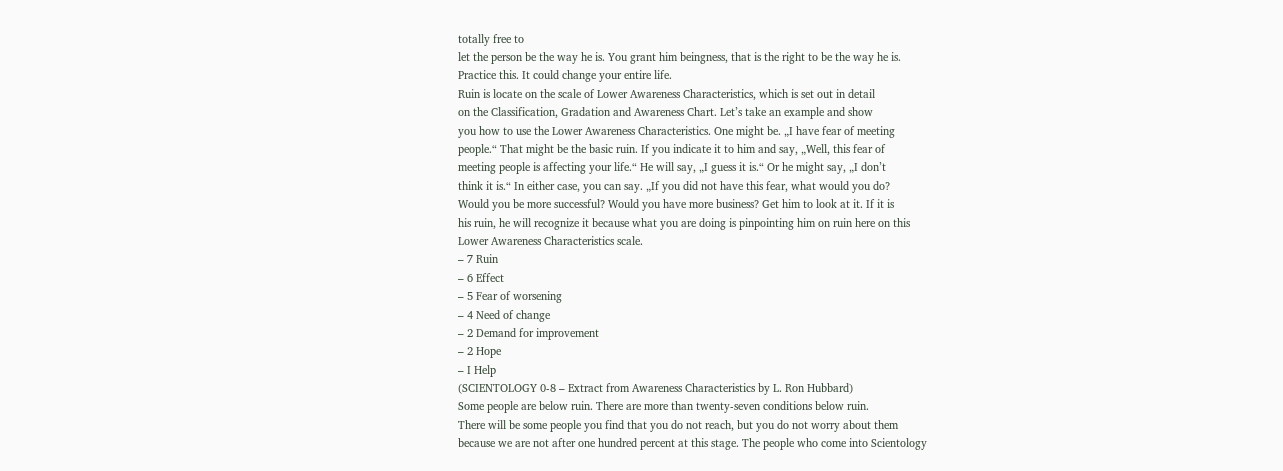totally free to
let the person be the way he is. You grant him beingness, that is the right to be the way he is.
Practice this. It could change your entire life.
Ruin is locate on the scale of Lower Awareness Characteristics, which is set out in detail
on the Classification, Gradation and Awareness Chart. Let’s take an example and show
you how to use the Lower Awareness Characteristics. One might be. „I have fear of meeting
people.“ That might be the basic ruin. If you indicate it to him and say, „Well, this fear of
meeting people is affecting your life.“ He will say, „I guess it is.“ Or he might say, „I don’t
think it is.“ In either case, you can say. „If you did not have this fear, what would you do?
Would you be more successful? Would you have more business? Get him to look at it. If it is
his ruin, he will recognize it because what you are doing is pinpointing him on ruin here on this
Lower Awareness Characteristics scale.
– 7 Ruin
– 6 Effect
– 5 Fear of worsening
– 4 Need of change
– 2 Demand for improvement
– 2 Hope
– I Help
(SCIENTOLOGY 0-8 – Extract from Awareness Characteristics by L. Ron Hubbard)
Some people are below ruin. There are more than twenty-seven conditions below ruin.
There will be some people you find that you do not reach, but you do not worry about them
because we are not after one hundred percent at this stage. The people who come into Scientology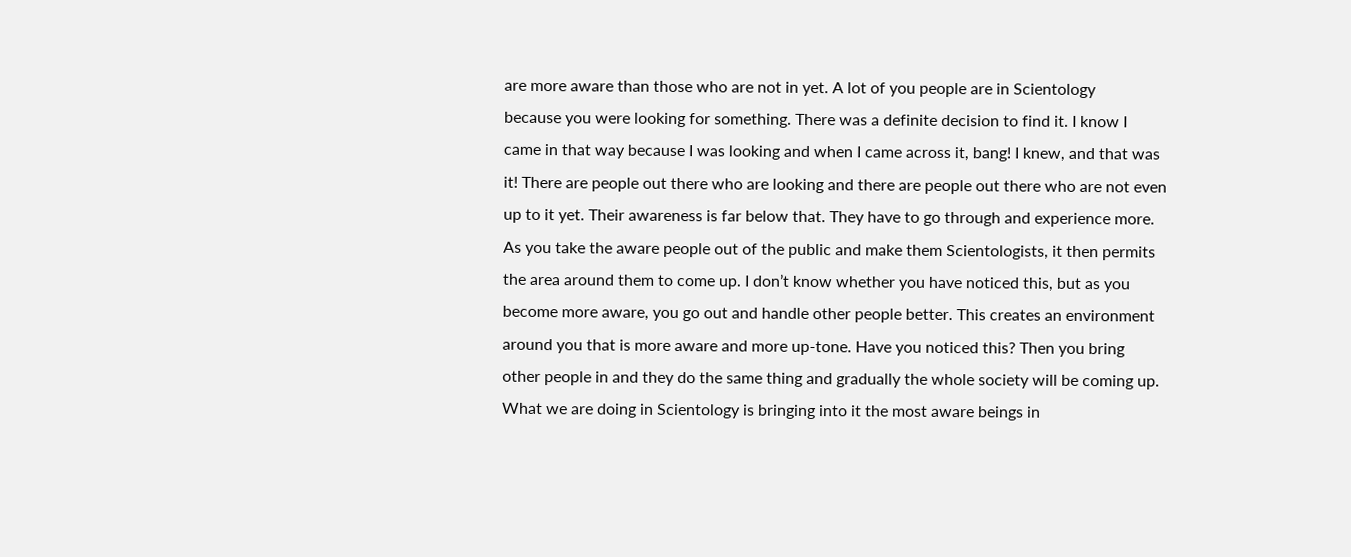are more aware than those who are not in yet. A lot of you people are in Scientology
because you were looking for something. There was a definite decision to find it. I know I
came in that way because I was looking and when I came across it, bang! I knew, and that was
it! There are people out there who are looking and there are people out there who are not even
up to it yet. Their awareness is far below that. They have to go through and experience more.
As you take the aware people out of the public and make them Scientologists, it then permits
the area around them to come up. I don’t know whether you have noticed this, but as you
become more aware, you go out and handle other people better. This creates an environment
around you that is more aware and more up-tone. Have you noticed this? Then you bring
other people in and they do the same thing and gradually the whole society will be coming up.
What we are doing in Scientology is bringing into it the most aware beings in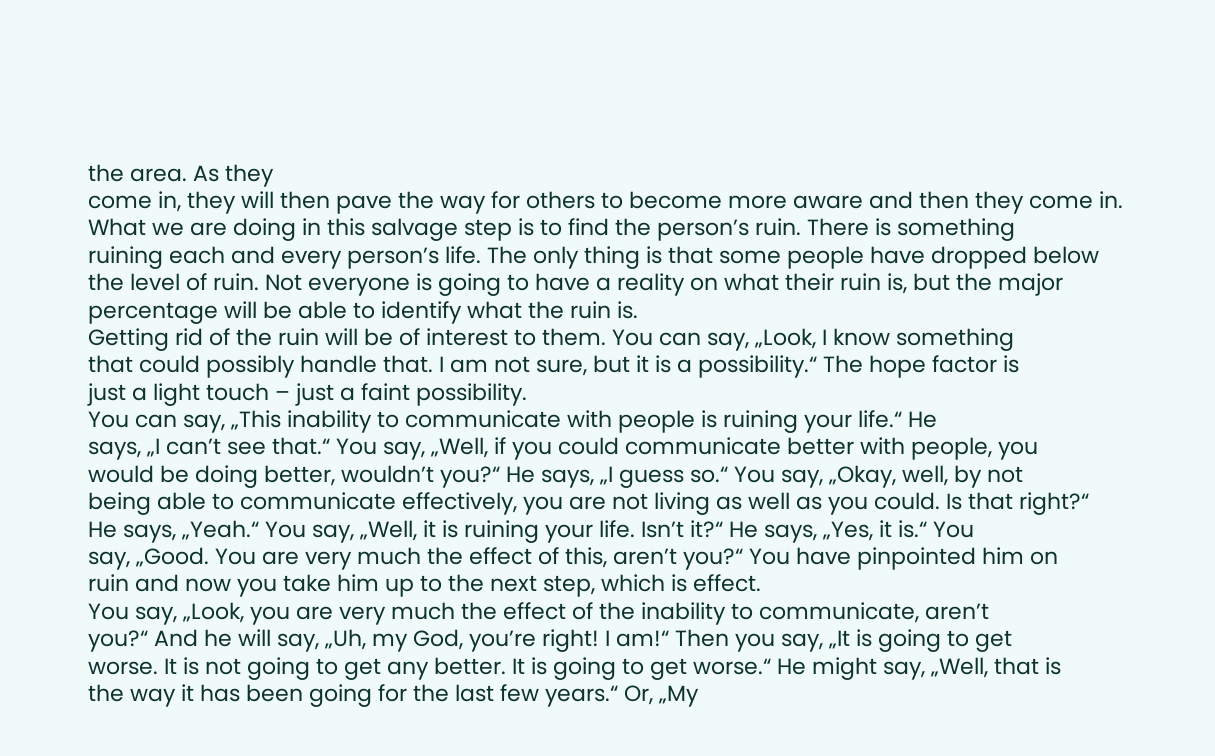the area. As they
come in, they will then pave the way for others to become more aware and then they come in.
What we are doing in this salvage step is to find the person’s ruin. There is something
ruining each and every person’s life. The only thing is that some people have dropped below
the level of ruin. Not everyone is going to have a reality on what their ruin is, but the major
percentage will be able to identify what the ruin is.
Getting rid of the ruin will be of interest to them. You can say, „Look, I know something
that could possibly handle that. I am not sure, but it is a possibility.“ The hope factor is
just a light touch – just a faint possibility.
You can say, „This inability to communicate with people is ruining your life.“ He
says, „I can’t see that.“ You say, „Well, if you could communicate better with people, you
would be doing better, wouldn’t you?“ He says, „I guess so.“ You say, „Okay, well, by not
being able to communicate effectively, you are not living as well as you could. Is that right?“
He says, „Yeah.“ You say, „Well, it is ruining your life. Isn’t it?“ He says, „Yes, it is.“ You
say, „Good. You are very much the effect of this, aren’t you?“ You have pinpointed him on
ruin and now you take him up to the next step, which is effect.
You say, „Look, you are very much the effect of the inability to communicate, aren’t
you?“ And he will say, „Uh, my God, you’re right! I am!“ Then you say, „It is going to get
worse. It is not going to get any better. It is going to get worse.“ He might say, „Well, that is
the way it has been going for the last few years.“ Or, „My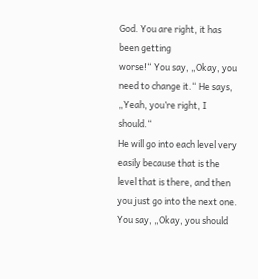God. You are right, it has been getting
worse!“ You say, „Okay, you need to change it.“ He says, „Yeah, you’re right, I should.“
He will go into each level very easily because that is the level that is there, and then
you just go into the next one.
You say, „Okay, you should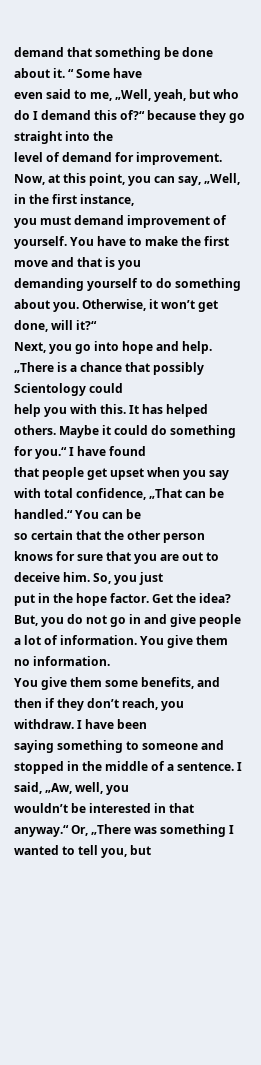demand that something be done about it. “ Some have
even said to me, „Well, yeah, but who do I demand this of?“ because they go straight into the
level of demand for improvement. Now, at this point, you can say, „Well, in the first instance,
you must demand improvement of yourself. You have to make the first move and that is you
demanding yourself to do something about you. Otherwise, it won’t get done, will it?“
Next, you go into hope and help. „There is a chance that possibly Scientology could
help you with this. It has helped others. Maybe it could do something for you.“ I have found
that people get upset when you say with total confidence, „That can be handled.“ You can be
so certain that the other person knows for sure that you are out to deceive him. So, you just
put in the hope factor. Get the idea?
But, you do not go in and give people a lot of information. You give them no information.
You give them some benefits, and then if they don’t reach, you withdraw. I have been
saying something to someone and stopped in the middle of a sentence. I said, „Aw, well, you
wouldn’t be interested in that anyway.“ Or, „There was something I wanted to tell you, but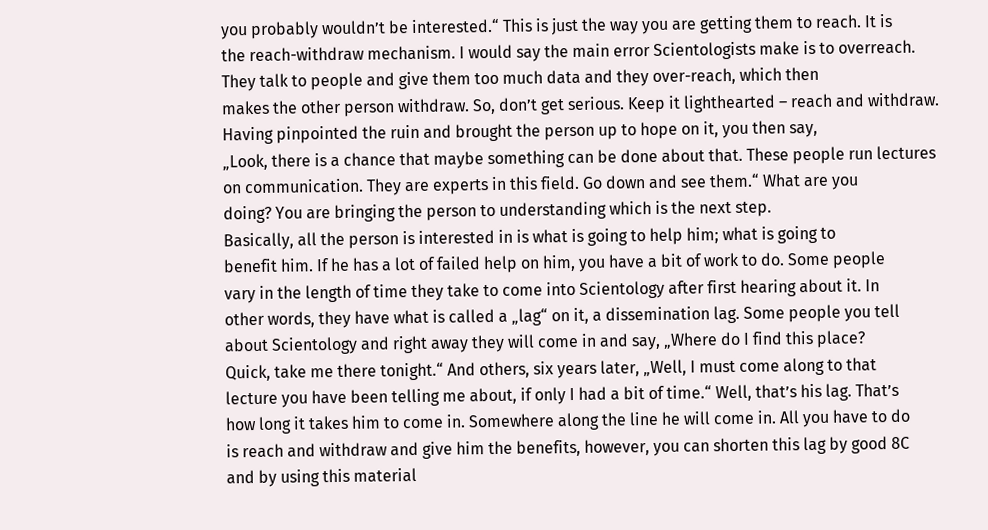you probably wouldn’t be interested.“ This is just the way you are getting them to reach. It is
the reach-withdraw mechanism. I would say the main error Scientologists make is to overreach.
They talk to people and give them too much data and they over-reach, which then
makes the other person withdraw. So, don’t get serious. Keep it lighthearted – reach and withdraw.
Having pinpointed the ruin and brought the person up to hope on it, you then say,
„Look, there is a chance that maybe something can be done about that. These people run lectures
on communication. They are experts in this field. Go down and see them.“ What are you
doing? You are bringing the person to understanding which is the next step.
Basically, all the person is interested in is what is going to help him; what is going to
benefit him. If he has a lot of failed help on him, you have a bit of work to do. Some people
vary in the length of time they take to come into Scientology after first hearing about it. In
other words, they have what is called a „lag“ on it, a dissemination lag. Some people you tell
about Scientology and right away they will come in and say, „Where do I find this place?
Quick, take me there tonight.“ And others, six years later, „Well, I must come along to that
lecture you have been telling me about, if only I had a bit of time.“ Well, that’s his lag. That’s
how long it takes him to come in. Somewhere along the line he will come in. All you have to do
is reach and withdraw and give him the benefits, however, you can shorten this lag by good 8C
and by using this material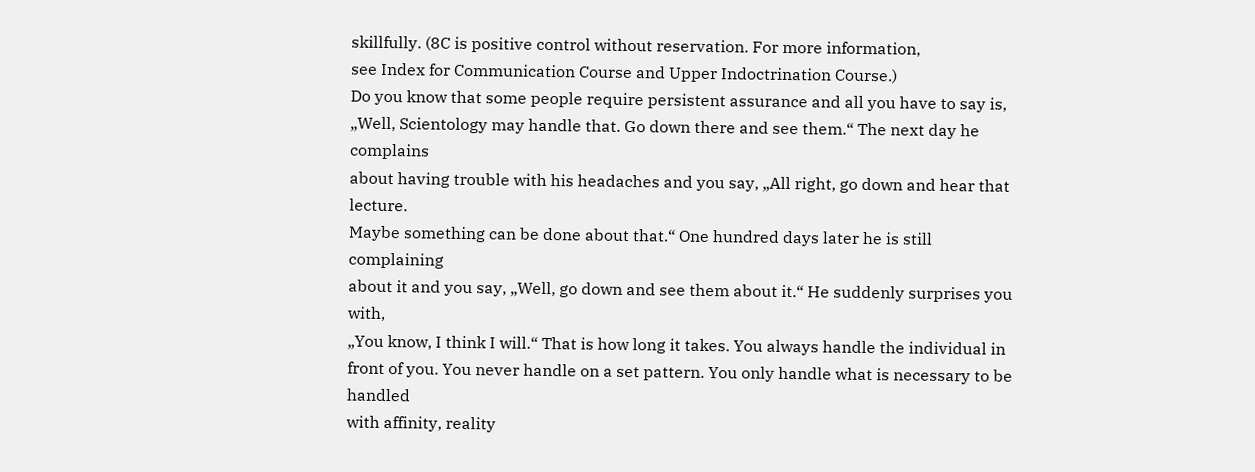skillfully. (8C is positive control without reservation. For more information,
see Index for Communication Course and Upper Indoctrination Course.)
Do you know that some people require persistent assurance and all you have to say is,
„Well, Scientology may handle that. Go down there and see them.“ The next day he complains
about having trouble with his headaches and you say, „All right, go down and hear that lecture.
Maybe something can be done about that.“ One hundred days later he is still complaining
about it and you say, „Well, go down and see them about it.“ He suddenly surprises you with,
„You know, I think I will.“ That is how long it takes. You always handle the individual in
front of you. You never handle on a set pattern. You only handle what is necessary to be handled
with affinity, reality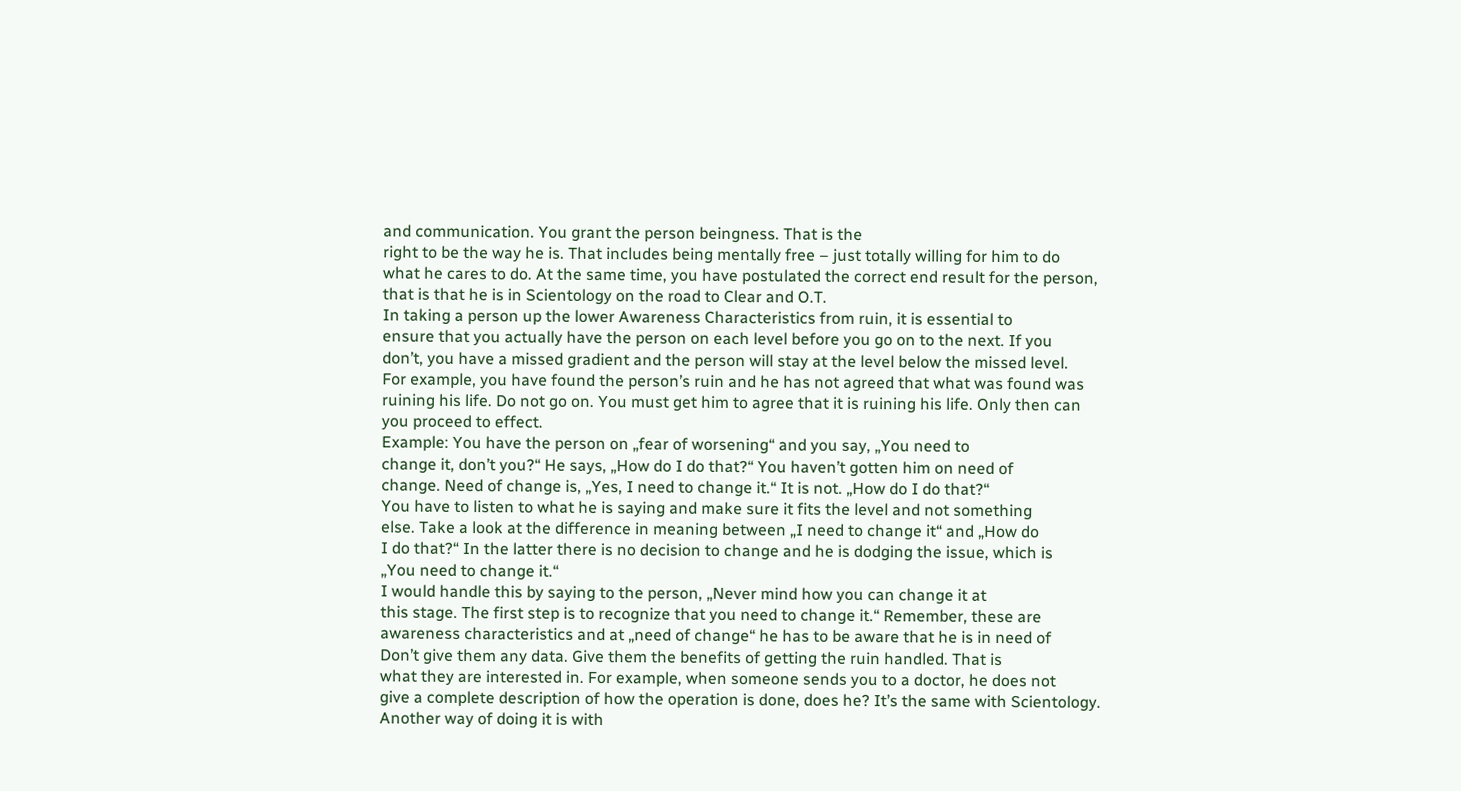and communication. You grant the person beingness. That is the
right to be the way he is. That includes being mentally free – just totally willing for him to do
what he cares to do. At the same time, you have postulated the correct end result for the person,
that is that he is in Scientology on the road to Clear and O.T.
In taking a person up the lower Awareness Characteristics from ruin, it is essential to
ensure that you actually have the person on each level before you go on to the next. If you
don’t, you have a missed gradient and the person will stay at the level below the missed level.
For example, you have found the person’s ruin and he has not agreed that what was found was
ruining his life. Do not go on. You must get him to agree that it is ruining his life. Only then can
you proceed to effect.
Example: You have the person on „fear of worsening“ and you say, „You need to
change it, don’t you?“ He says, „How do I do that?“ You haven’t gotten him on need of
change. Need of change is, „Yes, I need to change it.“ It is not. „How do I do that?“
You have to listen to what he is saying and make sure it fits the level and not something
else. Take a look at the difference in meaning between „I need to change it“ and „How do
I do that?“ In the latter there is no decision to change and he is dodging the issue, which is
„You need to change it.“
I would handle this by saying to the person, „Never mind how you can change it at
this stage. The first step is to recognize that you need to change it.“ Remember, these are
awareness characteristics and at „need of change“ he has to be aware that he is in need of
Don’t give them any data. Give them the benefits of getting the ruin handled. That is
what they are interested in. For example, when someone sends you to a doctor, he does not
give a complete description of how the operation is done, does he? It’s the same with Scientology.
Another way of doing it is with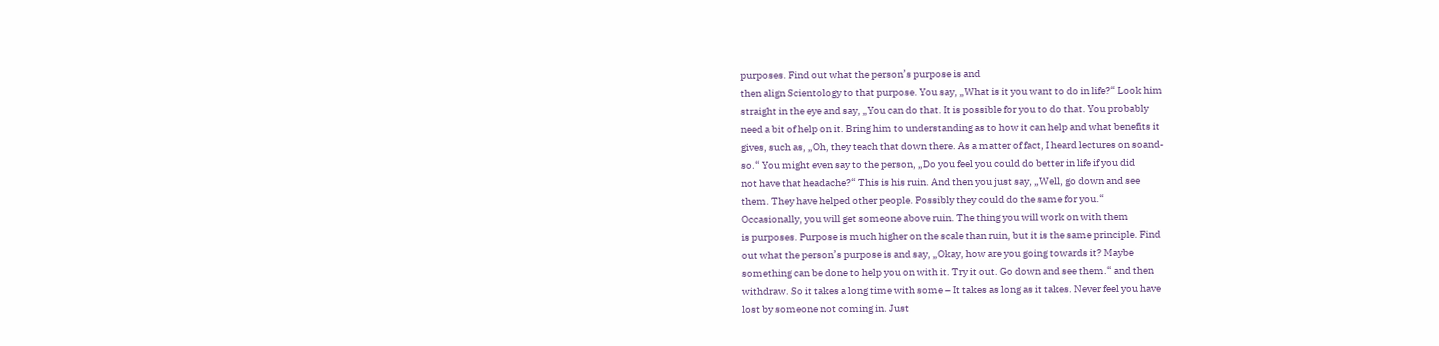purposes. Find out what the person’s purpose is and
then align Scientology to that purpose. You say, „What is it you want to do in life?“ Look him
straight in the eye and say, „You can do that. It is possible for you to do that. You probably
need a bit of help on it. Bring him to understanding as to how it can help and what benefits it
gives, such as, „Oh, they teach that down there. As a matter of fact, I heard lectures on soand-
so.“ You might even say to the person, „Do you feel you could do better in life if you did
not have that headache?“ This is his ruin. And then you just say, „Well, go down and see
them. They have helped other people. Possibly they could do the same for you.“
Occasionally, you will get someone above ruin. The thing you will work on with them
is purposes. Purpose is much higher on the scale than ruin, but it is the same principle. Find
out what the person’s purpose is and say, „Okay, how are you going towards it? Maybe
something can be done to help you on with it. Try it out. Go down and see them.“ and then
withdraw. So it takes a long time with some – It takes as long as it takes. Never feel you have
lost by someone not coming in. Just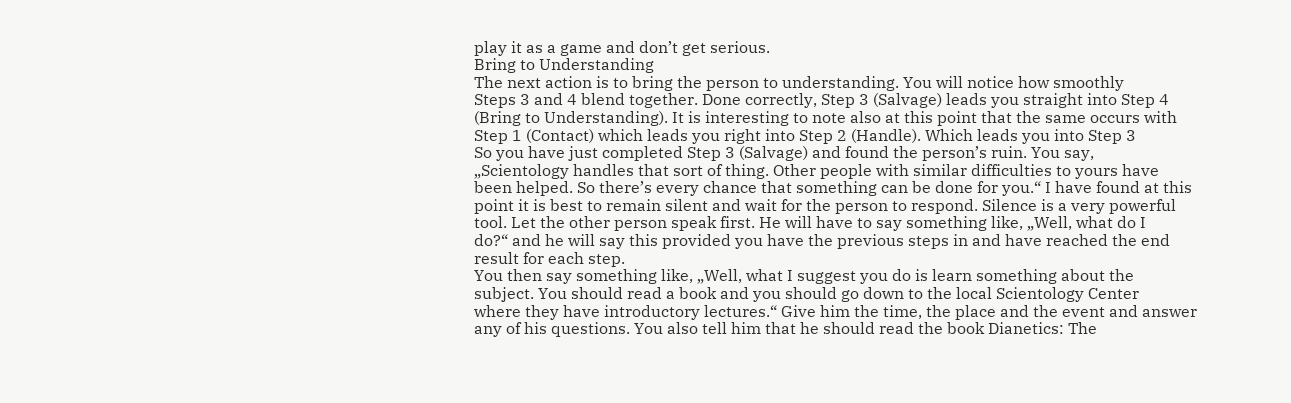play it as a game and don’t get serious.
Bring to Understanding
The next action is to bring the person to understanding. You will notice how smoothly
Steps 3 and 4 blend together. Done correctly, Step 3 (Salvage) leads you straight into Step 4
(Bring to Understanding). It is interesting to note also at this point that the same occurs with
Step 1 (Contact) which leads you right into Step 2 (Handle). Which leads you into Step 3
So you have just completed Step 3 (Salvage) and found the person’s ruin. You say,
„Scientology handles that sort of thing. Other people with similar difficulties to yours have
been helped. So there’s every chance that something can be done for you.“ I have found at this
point it is best to remain silent and wait for the person to respond. Silence is a very powerful
tool. Let the other person speak first. He will have to say something like, „Well, what do I
do?“ and he will say this provided you have the previous steps in and have reached the end
result for each step.
You then say something like, „Well, what I suggest you do is learn something about the
subject. You should read a book and you should go down to the local Scientology Center
where they have introductory lectures.“ Give him the time, the place and the event and answer
any of his questions. You also tell him that he should read the book Dianetics: The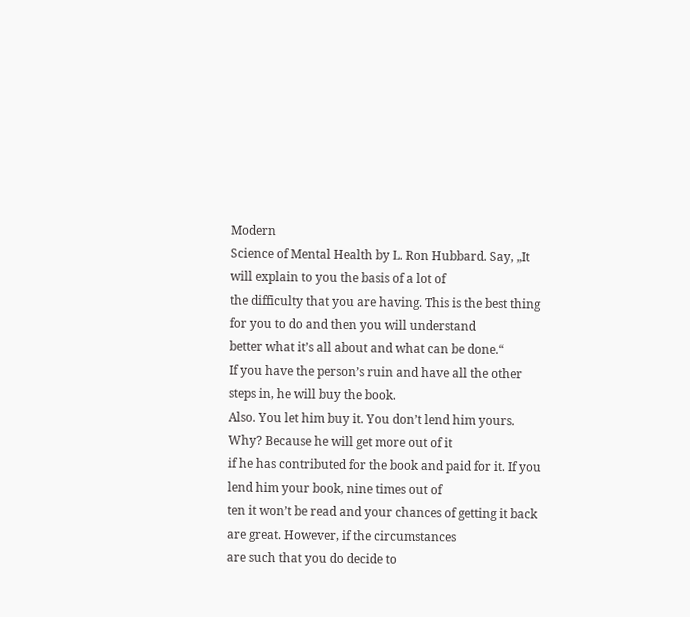Modern
Science of Mental Health by L. Ron Hubbard. Say, „It will explain to you the basis of a lot of
the difficulty that you are having. This is the best thing for you to do and then you will understand
better what it’s all about and what can be done.“
If you have the person’s ruin and have all the other steps in, he will buy the book.
Also. You let him buy it. You don’t lend him yours. Why? Because he will get more out of it
if he has contributed for the book and paid for it. If you lend him your book, nine times out of
ten it won’t be read and your chances of getting it back are great. However, if the circumstances
are such that you do decide to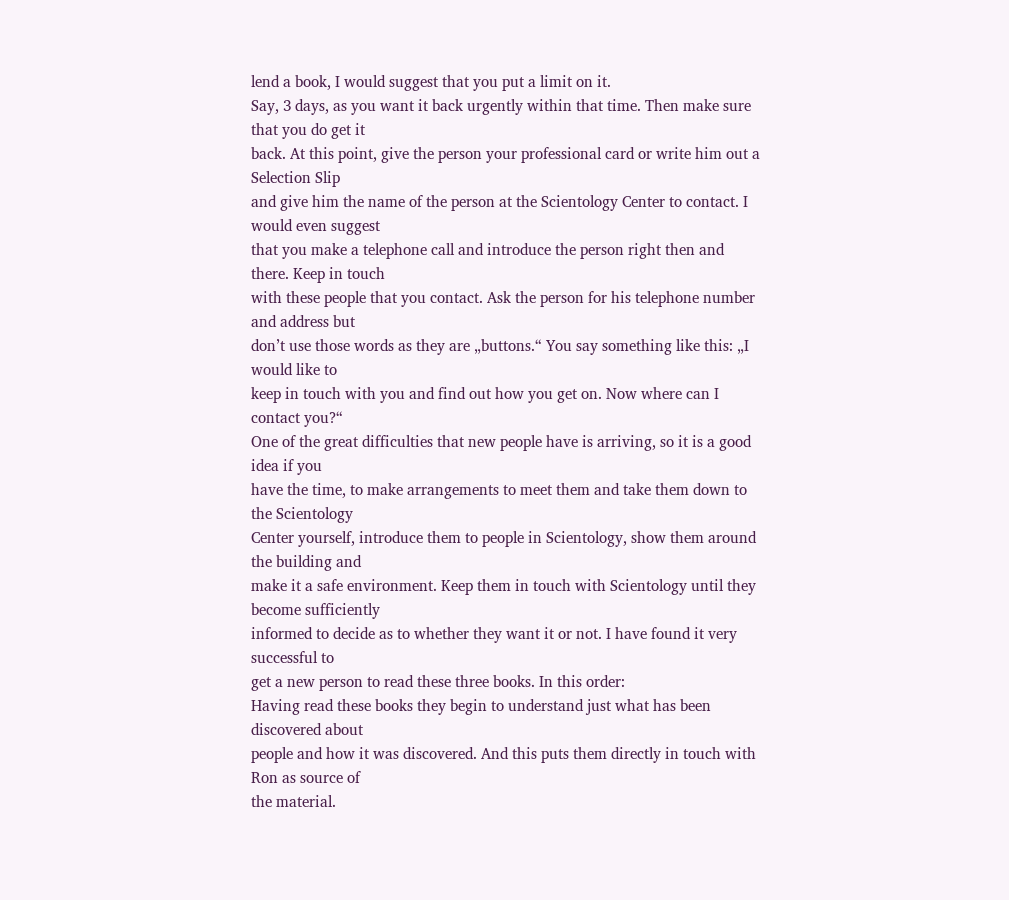lend a book, I would suggest that you put a limit on it.
Say, 3 days, as you want it back urgently within that time. Then make sure that you do get it
back. At this point, give the person your professional card or write him out a Selection Slip
and give him the name of the person at the Scientology Center to contact. I would even suggest
that you make a telephone call and introduce the person right then and there. Keep in touch
with these people that you contact. Ask the person for his telephone number and address but
don’t use those words as they are „buttons.“ You say something like this: „I would like to
keep in touch with you and find out how you get on. Now where can I contact you?“
One of the great difficulties that new people have is arriving, so it is a good idea if you
have the time, to make arrangements to meet them and take them down to the Scientology
Center yourself, introduce them to people in Scientology, show them around the building and
make it a safe environment. Keep them in touch with Scientology until they become sufficiently
informed to decide as to whether they want it or not. I have found it very successful to
get a new person to read these three books. In this order:
Having read these books they begin to understand just what has been discovered about
people and how it was discovered. And this puts them directly in touch with Ron as source of
the material.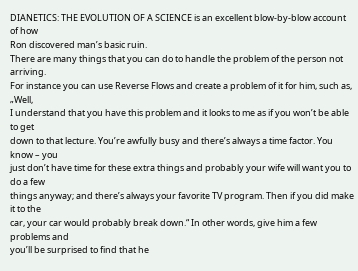DIANETICS: THE EVOLUTION OF A SCIENCE is an excellent blow-by-blow account of how
Ron discovered man’s basic ruin.
There are many things that you can do to handle the problem of the person not arriving.
For instance you can use Reverse Flows and create a problem of it for him, such as, „Well,
I understand that you have this problem and it looks to me as if you won’t be able to get
down to that lecture. You’re awfully busy and there’s always a time factor. You know – you
just don’t have time for these extra things and probably your wife will want you to do a few
things anyway; and there’s always your favorite TV program. Then if you did make it to the
car, your car would probably break down.“ In other words, give him a few problems and
you’ll be surprised to find that he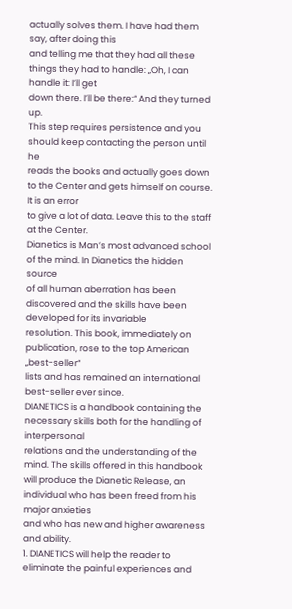actually solves them. I have had them say, after doing this
and telling me that they had all these things they had to handle: „Oh, I can handle it: I’ll get
down there. I’ll be there:“ And they turned up.
This step requires persistence and you should keep contacting the person until he
reads the books and actually goes down to the Center and gets himself on course. It is an error
to give a lot of data. Leave this to the staff at the Center.
Dianetics is Man’s most advanced school of the mind. In Dianetics the hidden source
of all human aberration has been discovered and the skills have been developed for its invariable
resolution. This book, immediately on publication, rose to the top American „best-seller“
lists and has remained an international best-seller ever since.
DIANETICS is a handbook containing the necessary skills both for the handling of interpersonal
relations and the understanding of the mind. The skills offered in this handbook
will produce the Dianetic Release, an individual who has been freed from his major anxieties
and who has new and higher awareness and ability.
1. DIANETICS will help the reader to eliminate the painful experiences and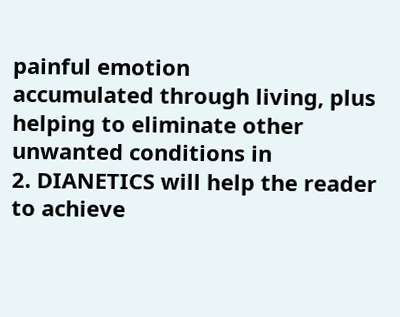painful emotion
accumulated through living, plus helping to eliminate other unwanted conditions in
2. DIANETICS will help the reader to achieve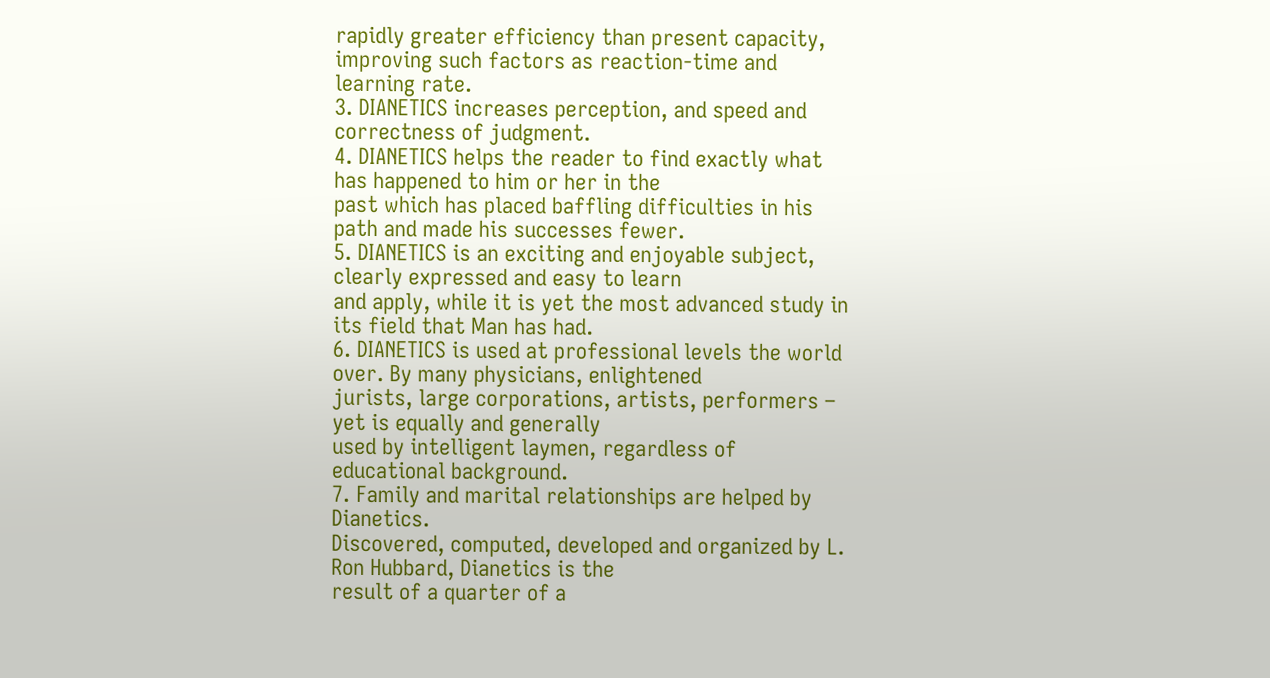rapidly greater efficiency than present capacity,
improving such factors as reaction-time and learning rate.
3. DIANETICS increases perception, and speed and correctness of judgment.
4. DIANETICS helps the reader to find exactly what has happened to him or her in the
past which has placed baffling difficulties in his path and made his successes fewer.
5. DIANETICS is an exciting and enjoyable subject, clearly expressed and easy to learn
and apply, while it is yet the most advanced study in its field that Man has had.
6. DIANETICS is used at professional levels the world over. By many physicians, enlightened
jurists, large corporations, artists, performers – yet is equally and generally
used by intelligent laymen, regardless of educational background.
7. Family and marital relationships are helped by Dianetics.
Discovered, computed, developed and organized by L. Ron Hubbard, Dianetics is the
result of a quarter of a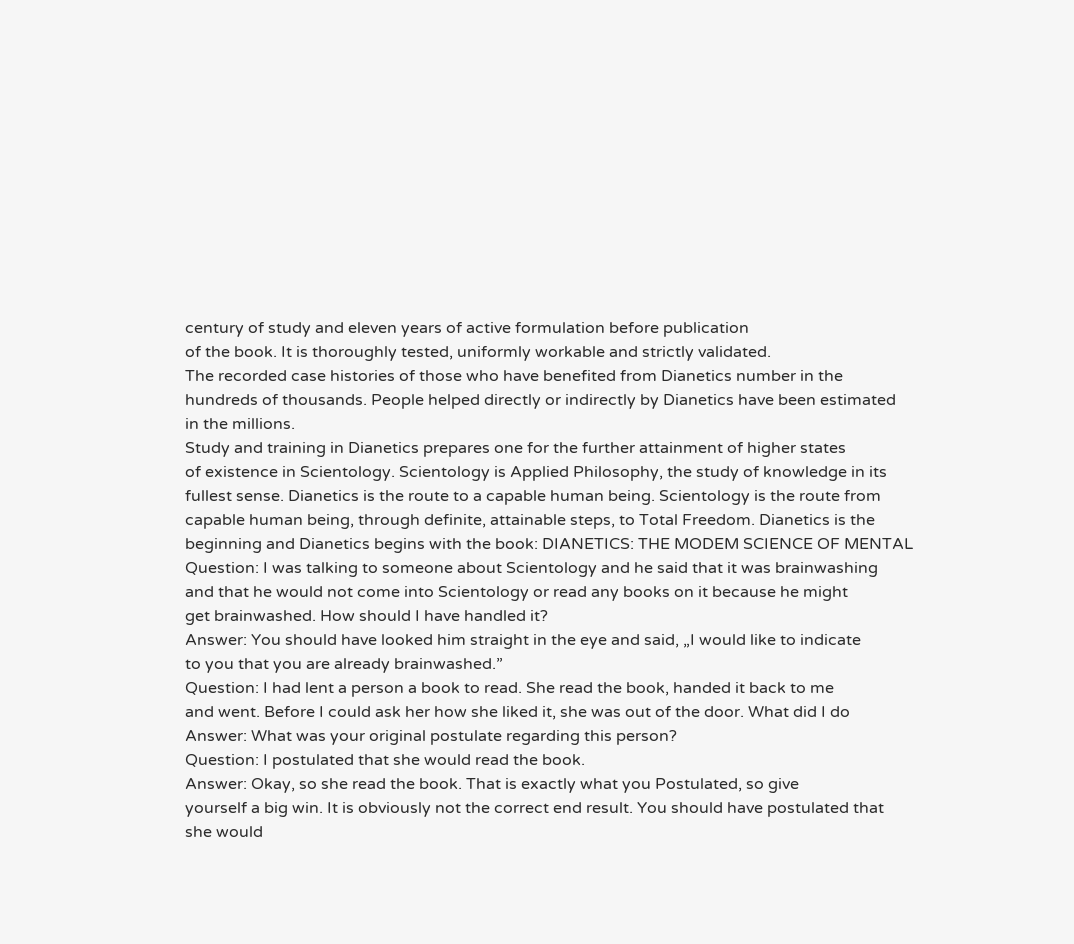century of study and eleven years of active formulation before publication
of the book. It is thoroughly tested, uniformly workable and strictly validated.
The recorded case histories of those who have benefited from Dianetics number in the
hundreds of thousands. People helped directly or indirectly by Dianetics have been estimated
in the millions.
Study and training in Dianetics prepares one for the further attainment of higher states
of existence in Scientology. Scientology is Applied Philosophy, the study of knowledge in its
fullest sense. Dianetics is the route to a capable human being. Scientology is the route from
capable human being, through definite, attainable steps, to Total Freedom. Dianetics is the
beginning and Dianetics begins with the book: DIANETICS: THE MODEM SCIENCE OF MENTAL
Question: I was talking to someone about Scientology and he said that it was brainwashing
and that he would not come into Scientology or read any books on it because he might
get brainwashed. How should I have handled it?
Answer: You should have looked him straight in the eye and said, „I would like to indicate
to you that you are already brainwashed.”
Question: I had lent a person a book to read. She read the book, handed it back to me
and went. Before I could ask her how she liked it, she was out of the door. What did I do
Answer: What was your original postulate regarding this person?
Question: I postulated that she would read the book.
Answer: Okay, so she read the book. That is exactly what you Postulated, so give
yourself a big win. It is obviously not the correct end result. You should have postulated that
she would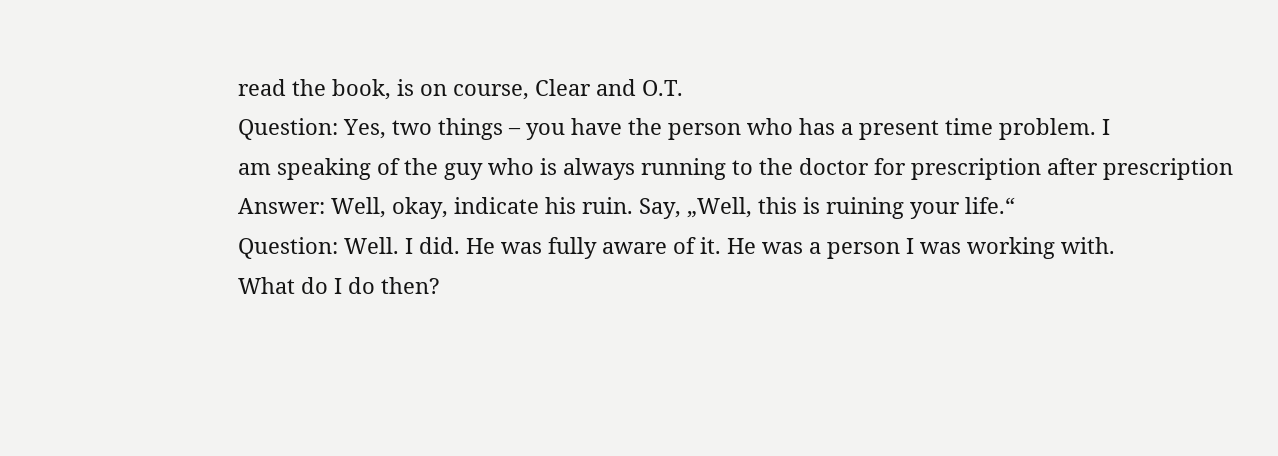read the book, is on course, Clear and O.T.
Question: Yes, two things – you have the person who has a present time problem. I
am speaking of the guy who is always running to the doctor for prescription after prescription
Answer: Well, okay, indicate his ruin. Say, „Well, this is ruining your life.“
Question: Well. I did. He was fully aware of it. He was a person I was working with.
What do I do then?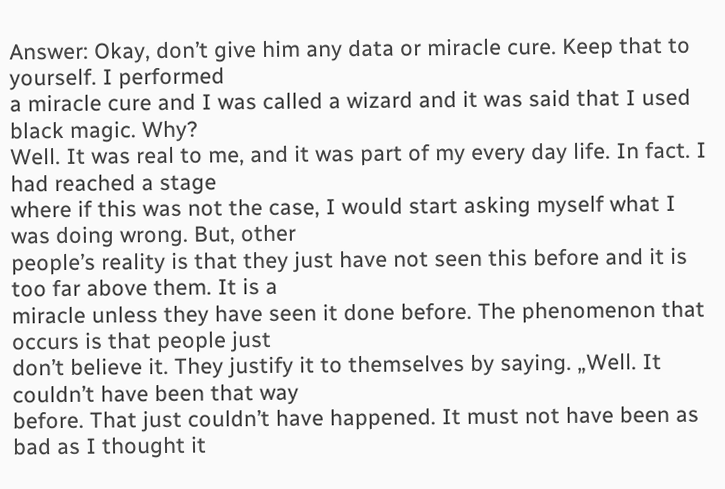Answer: Okay, don’t give him any data or miracle cure. Keep that to yourself. I performed
a miracle cure and I was called a wizard and it was said that I used black magic. Why?
Well. It was real to me, and it was part of my every day life. In fact. I had reached a stage
where if this was not the case, I would start asking myself what I was doing wrong. But, other
people’s reality is that they just have not seen this before and it is too far above them. It is a
miracle unless they have seen it done before. The phenomenon that occurs is that people just
don’t believe it. They justify it to themselves by saying. „Well. It couldn’t have been that way
before. That just couldn’t have happened. It must not have been as bad as I thought it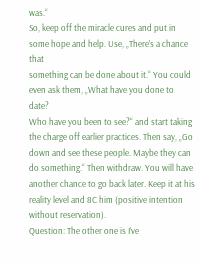was.“
So, keep off the miracle cures and put in some hope and help. Use, „There’s a chance that
something can be done about it.“ You could even ask them, „What have you done to date?
Who have you been to see?“ and start taking the charge off earlier practices. Then say, „Go
down and see these people. Maybe they can do something.“ Then withdraw. You will have
another chance to go back later. Keep it at his reality level and 8C him (positive intention
without reservation).
Question: The other one is I’ve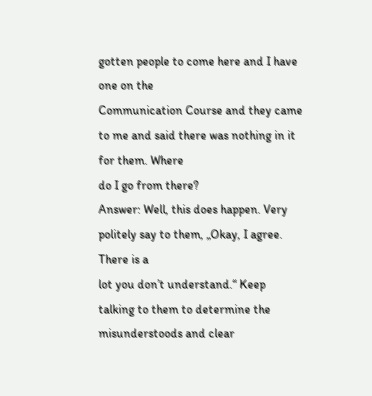gotten people to come here and I have one on the
Communication Course and they came to me and said there was nothing in it for them. Where
do I go from there?
Answer: Well, this does happen. Very politely say to them, „Okay, I agree. There is a
lot you don’t understand.“ Keep talking to them to determine the misunderstoods and clear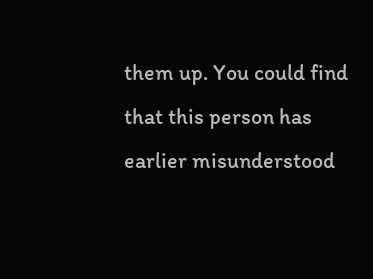them up. You could find that this person has earlier misunderstood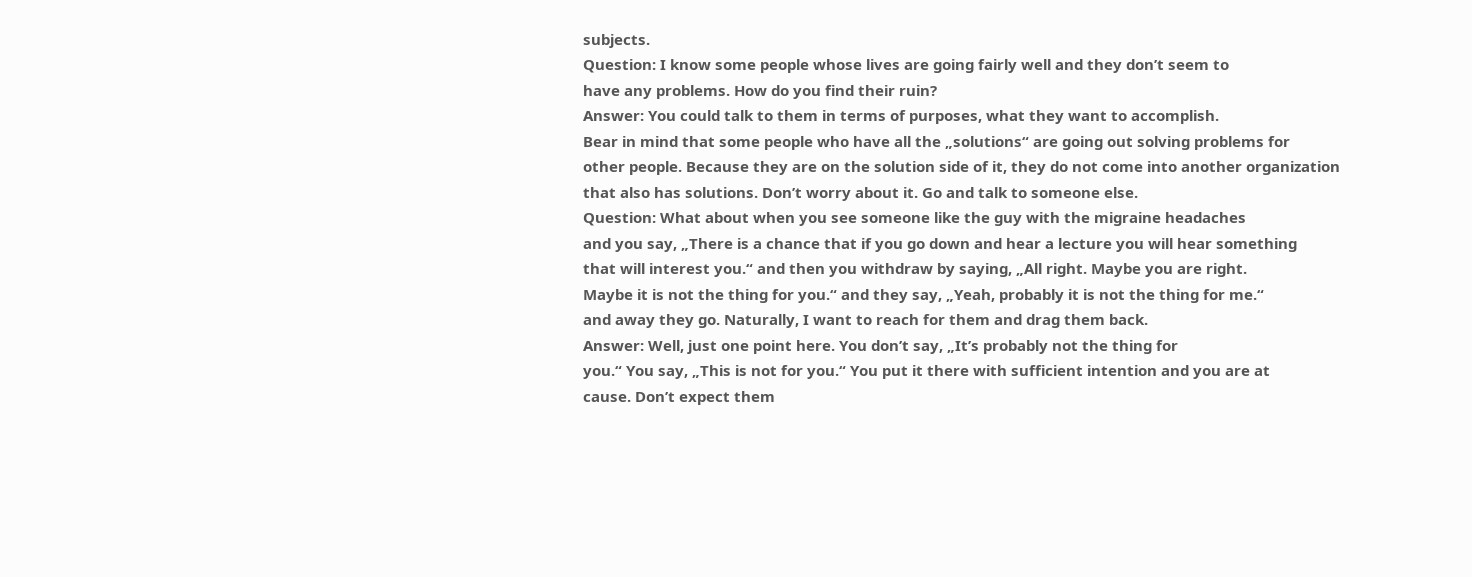subjects.
Question: I know some people whose lives are going fairly well and they don’t seem to
have any problems. How do you find their ruin?
Answer: You could talk to them in terms of purposes, what they want to accomplish.
Bear in mind that some people who have all the „solutions“ are going out solving problems for
other people. Because they are on the solution side of it, they do not come into another organization
that also has solutions. Don’t worry about it. Go and talk to someone else.
Question: What about when you see someone like the guy with the migraine headaches
and you say, „There is a chance that if you go down and hear a lecture you will hear something
that will interest you.“ and then you withdraw by saying, „All right. Maybe you are right.
Maybe it is not the thing for you.“ and they say, „Yeah, probably it is not the thing for me.“
and away they go. Naturally, I want to reach for them and drag them back.
Answer: Well, just one point here. You don’t say, „It’s probably not the thing for
you.“ You say, „This is not for you.“ You put it there with sufficient intention and you are at
cause. Don’t expect them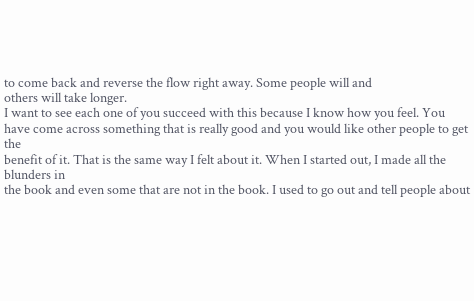to come back and reverse the flow right away. Some people will and
others will take longer.
I want to see each one of you succeed with this because I know how you feel. You
have come across something that is really good and you would like other people to get the
benefit of it. That is the same way I felt about it. When I started out, I made all the blunders in
the book and even some that are not in the book. I used to go out and tell people about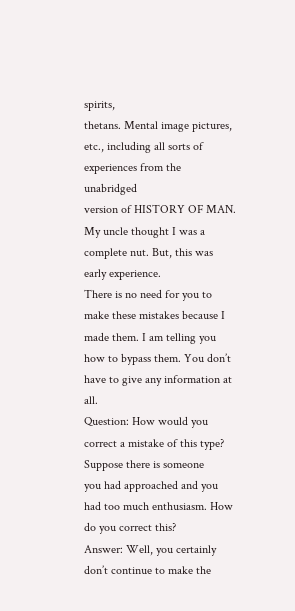spirits,
thetans. Mental image pictures, etc., including all sorts of experiences from the unabridged
version of HISTORY OF MAN. My uncle thought I was a complete nut. But, this was early experience.
There is no need for you to make these mistakes because I made them. I am telling you
how to bypass them. You don’t have to give any information at all.
Question: How would you correct a mistake of this type? Suppose there is someone
you had approached and you had too much enthusiasm. How do you correct this?
Answer: Well, you certainly don’t continue to make the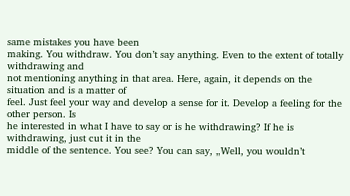same mistakes you have been
making. You withdraw. You don’t say anything. Even to the extent of totally withdrawing and
not mentioning anything in that area. Here, again, it depends on the situation and is a matter of
feel. Just feel your way and develop a sense for it. Develop a feeling for the other person. Is
he interested in what I have to say or is he withdrawing? If he is withdrawing, just cut it in the
middle of the sentence. You see? You can say, „Well, you wouldn’t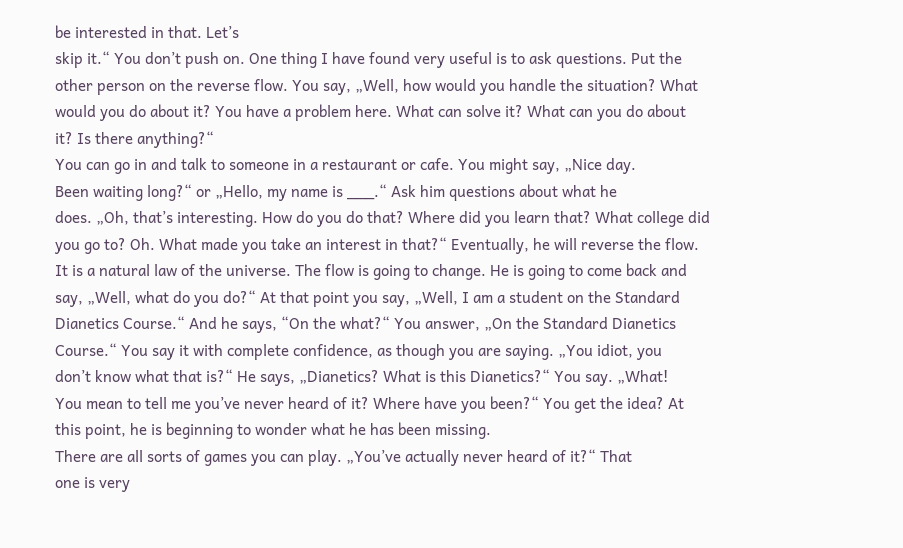be interested in that. Let’s
skip it.“ You don’t push on. One thing I have found very useful is to ask questions. Put the
other person on the reverse flow. You say, „Well, how would you handle the situation? What
would you do about it? You have a problem here. What can solve it? What can you do about
it? Is there anything?“
You can go in and talk to someone in a restaurant or cafe. You might say, „Nice day.
Been waiting long?“ or „Hello, my name is ___.“ Ask him questions about what he
does. „Oh, that’s interesting. How do you do that? Where did you learn that? What college did
you go to? Oh. What made you take an interest in that?“ Eventually, he will reverse the flow.
It is a natural law of the universe. The flow is going to change. He is going to come back and
say, „Well, what do you do?“ At that point you say, „Well, I am a student on the Standard
Dianetics Course.“ And he says, “On the what?“ You answer, „On the Standard Dianetics
Course.“ You say it with complete confidence, as though you are saying. „You idiot, you
don’t know what that is?“ He says, „Dianetics? What is this Dianetics?“ You say. „What!
You mean to tell me you’ve never heard of it? Where have you been?“ You get the idea? At
this point, he is beginning to wonder what he has been missing.
There are all sorts of games you can play. „You’ve actually never heard of it?“ That
one is very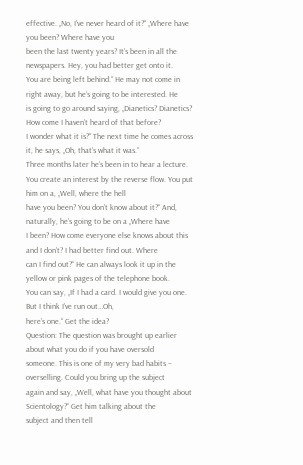effective. „No, I’ve never heard of it?“ „Where have you been? Where have you
been the last twenty years? It’s been in all the newspapers. Hey, you had better get onto it.
You are being left behind.“ He may not come in right away, but he’s going to be interested. He
is going to go around saying, „Dianetics? Dianetics? How come I haven’t heard of that before?
I wonder what it is?“ The next time he comes across it, he says, „Oh, that’s what it was.“
Three months later he’s been in to hear a lecture.
You create an interest by the reverse flow. You put him on a, „Well, where the hell
have you been? You don’t know about it?“ And, naturally, he’s going to be on a „Where have
I been? How come everyone else knows about this and I don’t? I had better find out. Where
can I find out?“ He can always look it up in the yellow or pink pages of the telephone book.
You can say, „If I had a card. I would give you one. But I think I’ve run out…Oh,
here’s one.“ Get the idea?
Question: The question was brought up earlier about what you do if you have oversold
someone. This is one of my very bad habits – overselling. Could you bring up the subject
again and say, „Well, what have you thought about Scientology?“ Get him talking about the
subject and then tell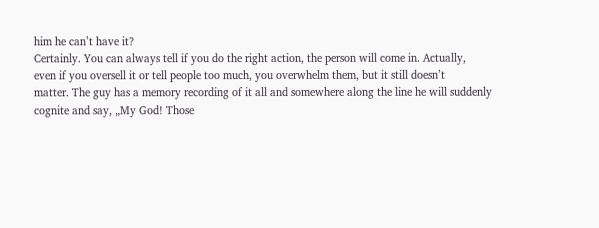him he can’t have it?
Certainly. You can always tell if you do the right action, the person will come in. Actually,
even if you oversell it or tell people too much, you overwhelm them, but it still doesn’t
matter. The guy has a memory recording of it all and somewhere along the line he will suddenly
cognite and say, „My God! Those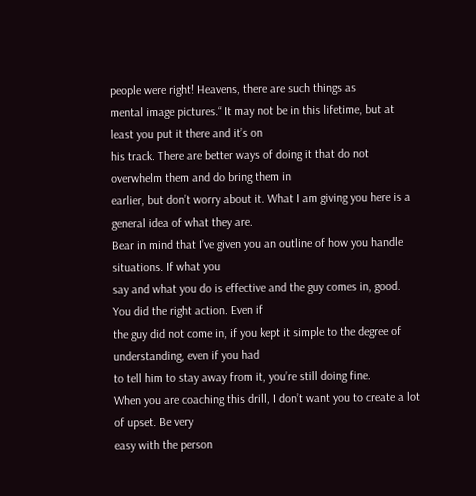people were right! Heavens, there are such things as
mental image pictures.“ It may not be in this lifetime, but at least you put it there and it’s on
his track. There are better ways of doing it that do not overwhelm them and do bring them in
earlier, but don’t worry about it. What I am giving you here is a general idea of what they are.
Bear in mind that I’ve given you an outline of how you handle situations. If what you
say and what you do is effective and the guy comes in, good. You did the right action. Even if
the guy did not come in, if you kept it simple to the degree of understanding, even if you had
to tell him to stay away from it, you’re still doing fine.
When you are coaching this drill, I don’t want you to create a lot of upset. Be very
easy with the person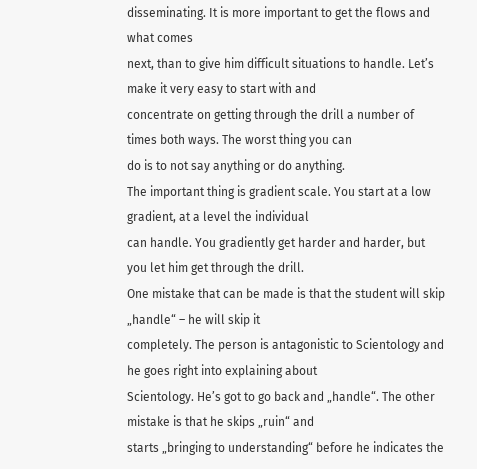disseminating. It is more important to get the flows and what comes
next, than to give him difficult situations to handle. Let’s make it very easy to start with and
concentrate on getting through the drill a number of times both ways. The worst thing you can
do is to not say anything or do anything.
The important thing is gradient scale. You start at a low gradient, at a level the individual
can handle. You gradiently get harder and harder, but you let him get through the drill.
One mistake that can be made is that the student will skip „handle“ – he will skip it
completely. The person is antagonistic to Scientology and he goes right into explaining about
Scientology. He’s got to go back and „handle“. The other mistake is that he skips „ruin“ and
starts „bringing to understanding“ before he indicates the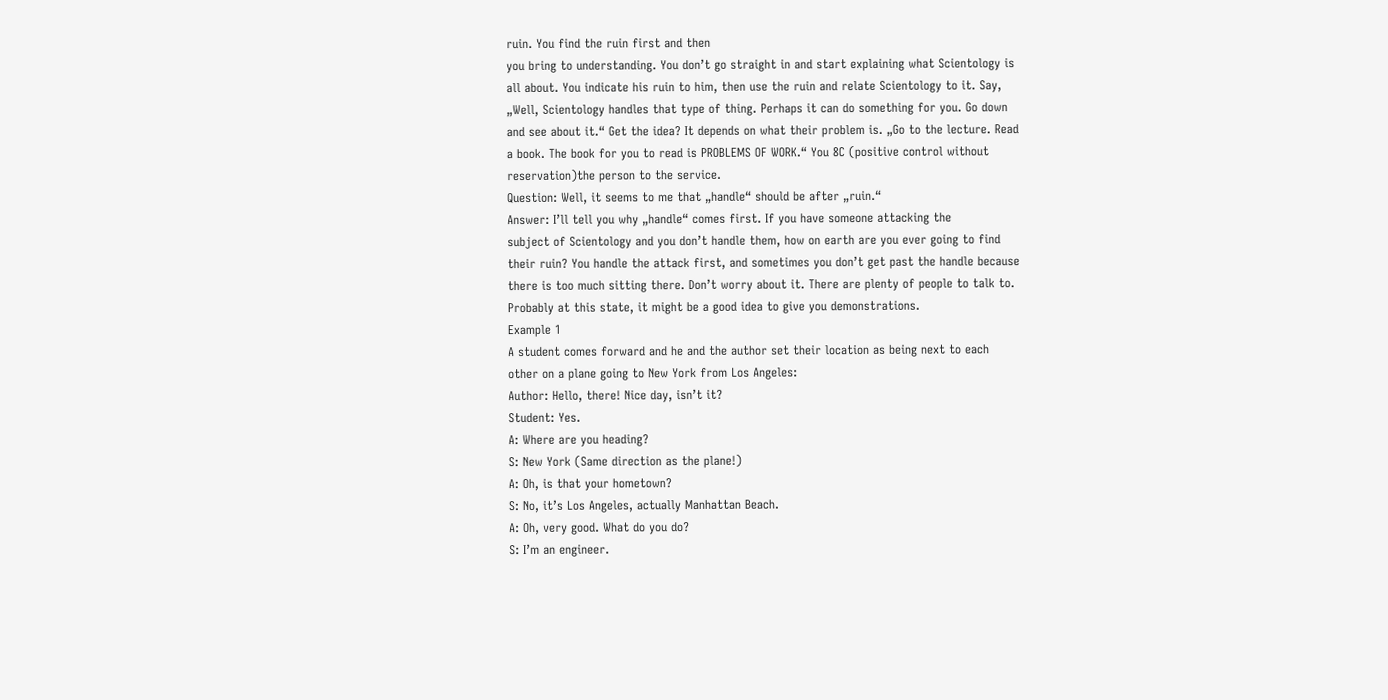ruin. You find the ruin first and then
you bring to understanding. You don’t go straight in and start explaining what Scientology is
all about. You indicate his ruin to him, then use the ruin and relate Scientology to it. Say,
„Well, Scientology handles that type of thing. Perhaps it can do something for you. Go down
and see about it.“ Get the idea? It depends on what their problem is. „Go to the lecture. Read
a book. The book for you to read is PROBLEMS OF WORK.“ You 8C (positive control without
reservation)the person to the service.
Question: Well, it seems to me that „handle“ should be after „ruin.“
Answer: I’ll tell you why „handle“ comes first. If you have someone attacking the
subject of Scientology and you don’t handle them, how on earth are you ever going to find
their ruin? You handle the attack first, and sometimes you don’t get past the handle because
there is too much sitting there. Don’t worry about it. There are plenty of people to talk to.
Probably at this state, it might be a good idea to give you demonstrations.
Example 1
A student comes forward and he and the author set their location as being next to each
other on a plane going to New York from Los Angeles:
Author: Hello, there! Nice day, isn’t it?
Student: Yes.
A: Where are you heading?
S: New York (Same direction as the plane!)
A: Oh, is that your hometown?
S: No, it’s Los Angeles, actually Manhattan Beach.
A: Oh, very good. What do you do?
S: I’m an engineer.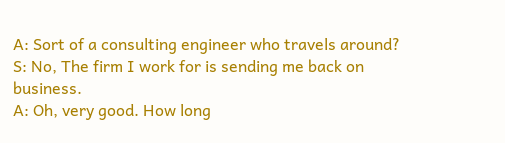A: Sort of a consulting engineer who travels around?
S: No, The firm I work for is sending me back on business.
A: Oh, very good. How long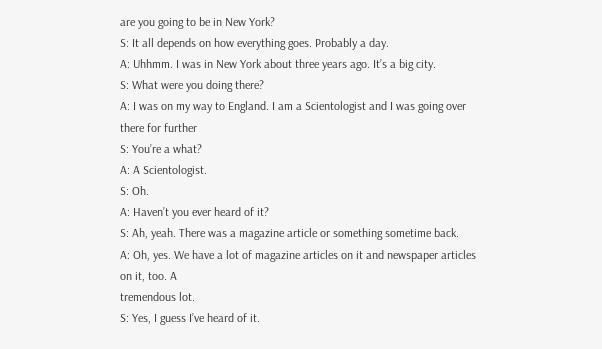are you going to be in New York?
S: It all depends on how everything goes. Probably a day.
A: Uhhmm. I was in New York about three years ago. It’s a big city.
S: What were you doing there?
A: I was on my way to England. I am a Scientologist and I was going over there for further
S: You’re a what?
A: A Scientologist.
S: Oh.
A: Haven’t you ever heard of it?
S: Ah, yeah. There was a magazine article or something sometime back.
A: Oh, yes. We have a lot of magazine articles on it and newspaper articles on it, too. A
tremendous lot.
S: Yes, I guess I’ve heard of it.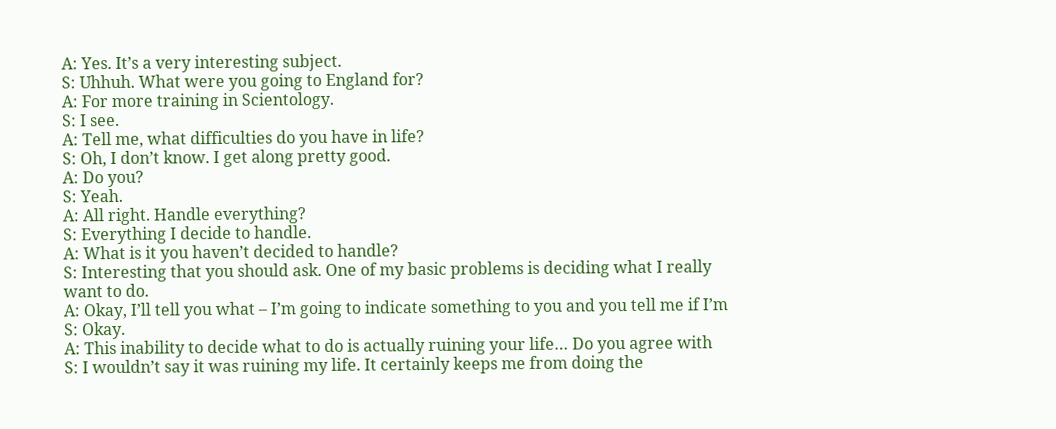A: Yes. It’s a very interesting subject.
S: Uhhuh. What were you going to England for?
A: For more training in Scientology.
S: I see.
A: Tell me, what difficulties do you have in life?
S: Oh, I don’t know. I get along pretty good.
A: Do you?
S: Yeah.
A: All right. Handle everything?
S: Everything I decide to handle.
A: What is it you haven’t decided to handle?
S: Interesting that you should ask. One of my basic problems is deciding what I really
want to do.
A: Okay, I’ll tell you what – I’m going to indicate something to you and you tell me if I’m
S: Okay.
A: This inability to decide what to do is actually ruining your life… Do you agree with
S: I wouldn’t say it was ruining my life. It certainly keeps me from doing the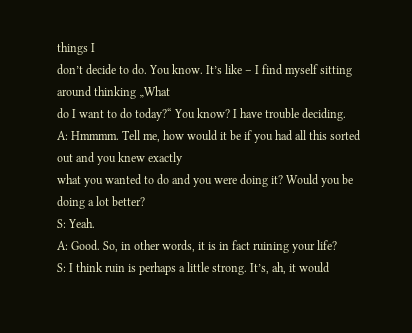things I
don’t decide to do. You know. It’s like – I find myself sitting around thinking „What
do I want to do today?“ You know? I have trouble deciding.
A: Hmmmm. Tell me, how would it be if you had all this sorted out and you knew exactly
what you wanted to do and you were doing it? Would you be doing a lot better?
S: Yeah.
A: Good. So, in other words, it is in fact ruining your life?
S: I think ruin is perhaps a little strong. It’s, ah, it would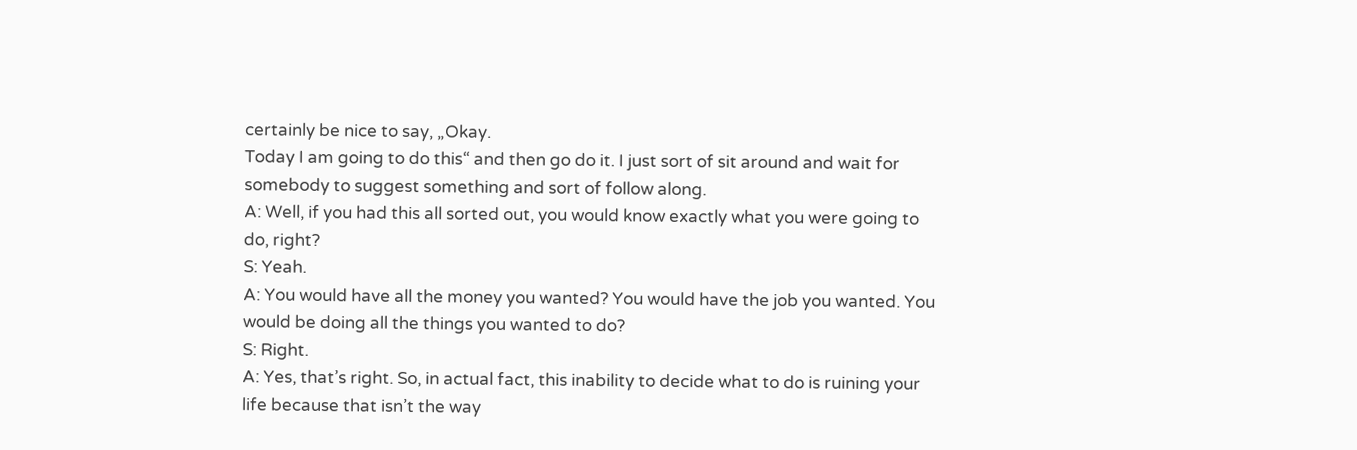certainly be nice to say, „Okay.
Today I am going to do this“ and then go do it. I just sort of sit around and wait for
somebody to suggest something and sort of follow along.
A: Well, if you had this all sorted out, you would know exactly what you were going to
do, right?
S: Yeah.
A: You would have all the money you wanted? You would have the job you wanted. You
would be doing all the things you wanted to do?
S: Right.
A: Yes, that’s right. So, in actual fact, this inability to decide what to do is ruining your
life because that isn’t the way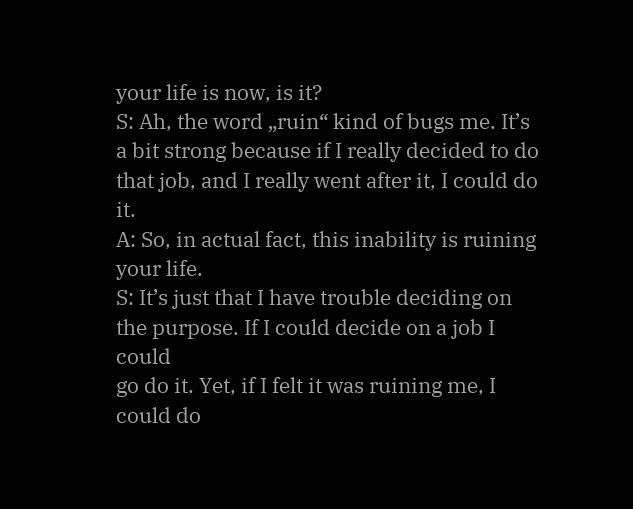your life is now, is it?
S: Ah, the word „ruin“ kind of bugs me. It’s a bit strong because if I really decided to do
that job, and I really went after it, I could do it.
A: So, in actual fact, this inability is ruining your life.
S: It’s just that I have trouble deciding on the purpose. If I could decide on a job I could
go do it. Yet, if I felt it was ruining me, I could do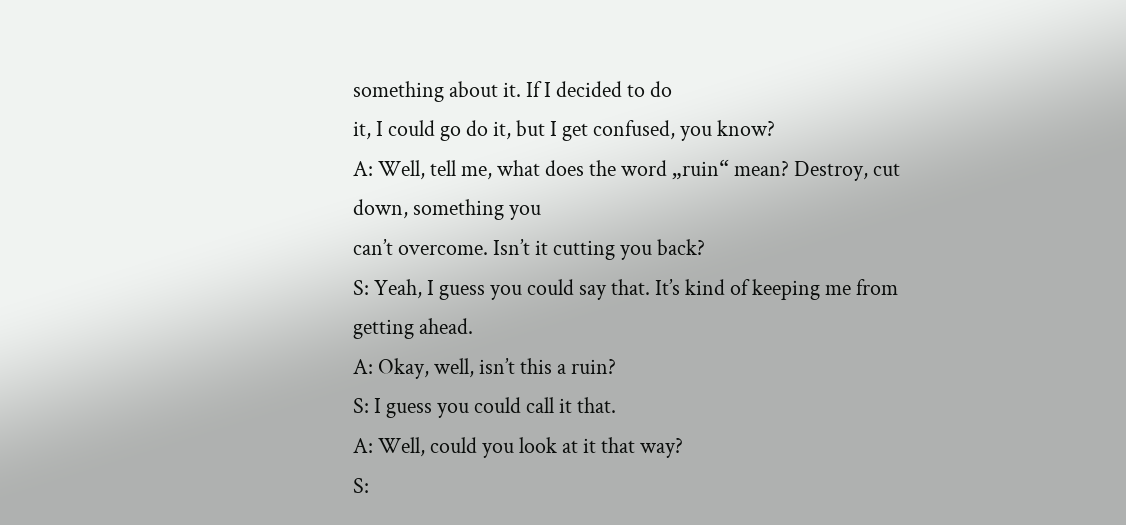something about it. If I decided to do
it, I could go do it, but I get confused, you know?
A: Well, tell me, what does the word „ruin“ mean? Destroy, cut down, something you
can’t overcome. Isn’t it cutting you back?
S: Yeah, I guess you could say that. It’s kind of keeping me from getting ahead.
A: Okay, well, isn’t this a ruin?
S: I guess you could call it that.
A: Well, could you look at it that way?
S: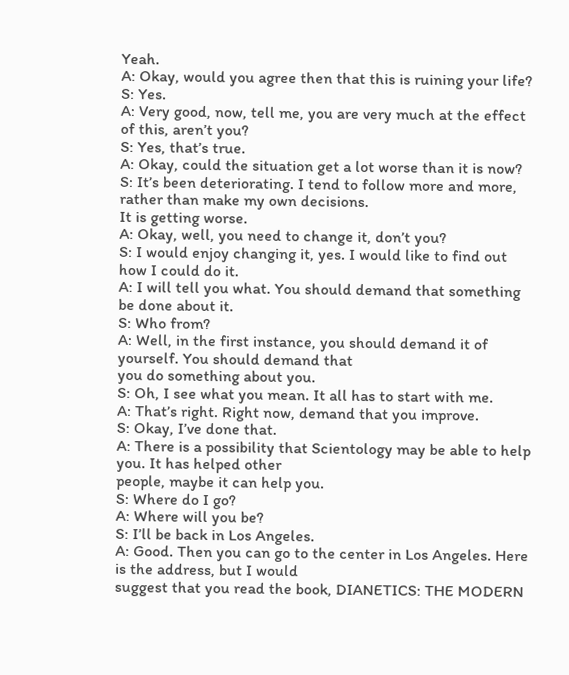Yeah.
A: Okay, would you agree then that this is ruining your life?
S: Yes.
A: Very good, now, tell me, you are very much at the effect of this, aren’t you?
S: Yes, that’s true.
A: Okay, could the situation get a lot worse than it is now?
S: It’s been deteriorating. I tend to follow more and more, rather than make my own decisions.
It is getting worse.
A: Okay, well, you need to change it, don’t you?
S: I would enjoy changing it, yes. I would like to find out how I could do it.
A: I will tell you what. You should demand that something be done about it.
S: Who from?
A: Well, in the first instance, you should demand it of yourself. You should demand that
you do something about you.
S: Oh, I see what you mean. It all has to start with me.
A: That’s right. Right now, demand that you improve.
S: Okay, I’ve done that.
A: There is a possibility that Scientology may be able to help you. It has helped other
people, maybe it can help you.
S: Where do I go?
A: Where will you be?
S: I’ll be back in Los Angeles.
A: Good. Then you can go to the center in Los Angeles. Here is the address, but I would
suggest that you read the book, DIANETICS: THE MODERN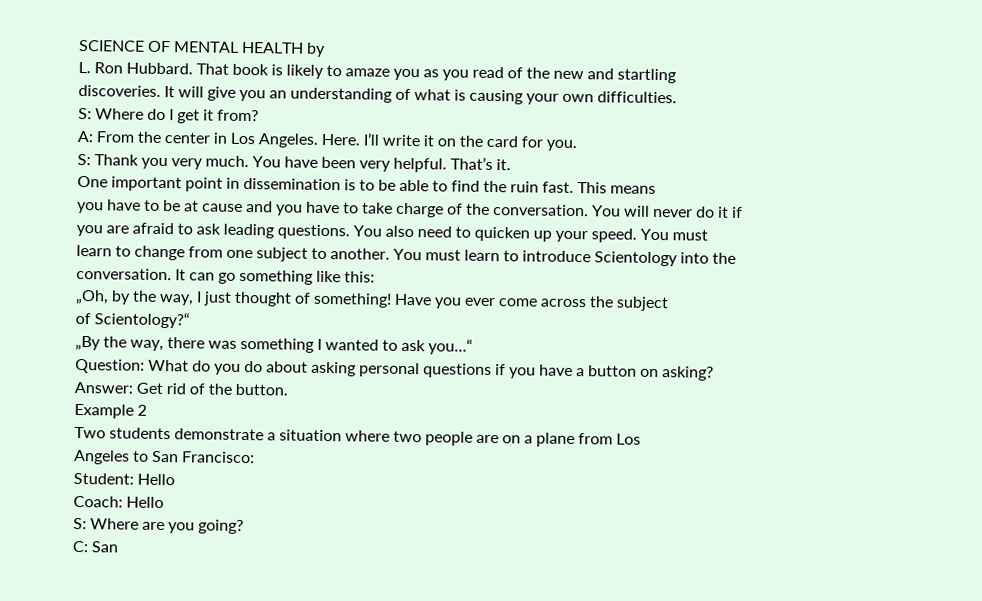SCIENCE OF MENTAL HEALTH by
L. Ron Hubbard. That book is likely to amaze you as you read of the new and startling
discoveries. It will give you an understanding of what is causing your own difficulties.
S: Where do I get it from?
A: From the center in Los Angeles. Here. I’ll write it on the card for you.
S: Thank you very much. You have been very helpful. That’s it.
One important point in dissemination is to be able to find the ruin fast. This means
you have to be at cause and you have to take charge of the conversation. You will never do it if
you are afraid to ask leading questions. You also need to quicken up your speed. You must
learn to change from one subject to another. You must learn to introduce Scientology into the
conversation. It can go something like this:
„Oh, by the way, I just thought of something! Have you ever come across the subject
of Scientology?“
„By the way, there was something I wanted to ask you…“
Question: What do you do about asking personal questions if you have a button on asking?
Answer: Get rid of the button.
Example 2
Two students demonstrate a situation where two people are on a plane from Los
Angeles to San Francisco:
Student: Hello
Coach: Hello
S: Where are you going?
C: San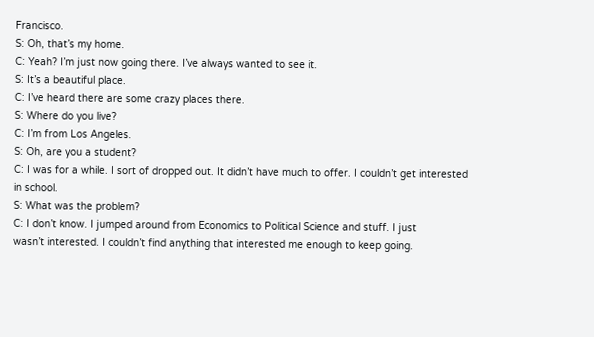Francisco.
S: Oh, that’s my home.
C: Yeah? I’m just now going there. I’ve always wanted to see it.
S: It’s a beautiful place.
C: I’ve heard there are some crazy places there.
S: Where do you live?
C: I’m from Los Angeles.
S: Oh, are you a student?
C: I was for a while. I sort of dropped out. It didn’t have much to offer. I couldn’t get interested
in school.
S: What was the problem?
C: I don’t know. I jumped around from Economics to Political Science and stuff. I just
wasn’t interested. I couldn’t find anything that interested me enough to keep going.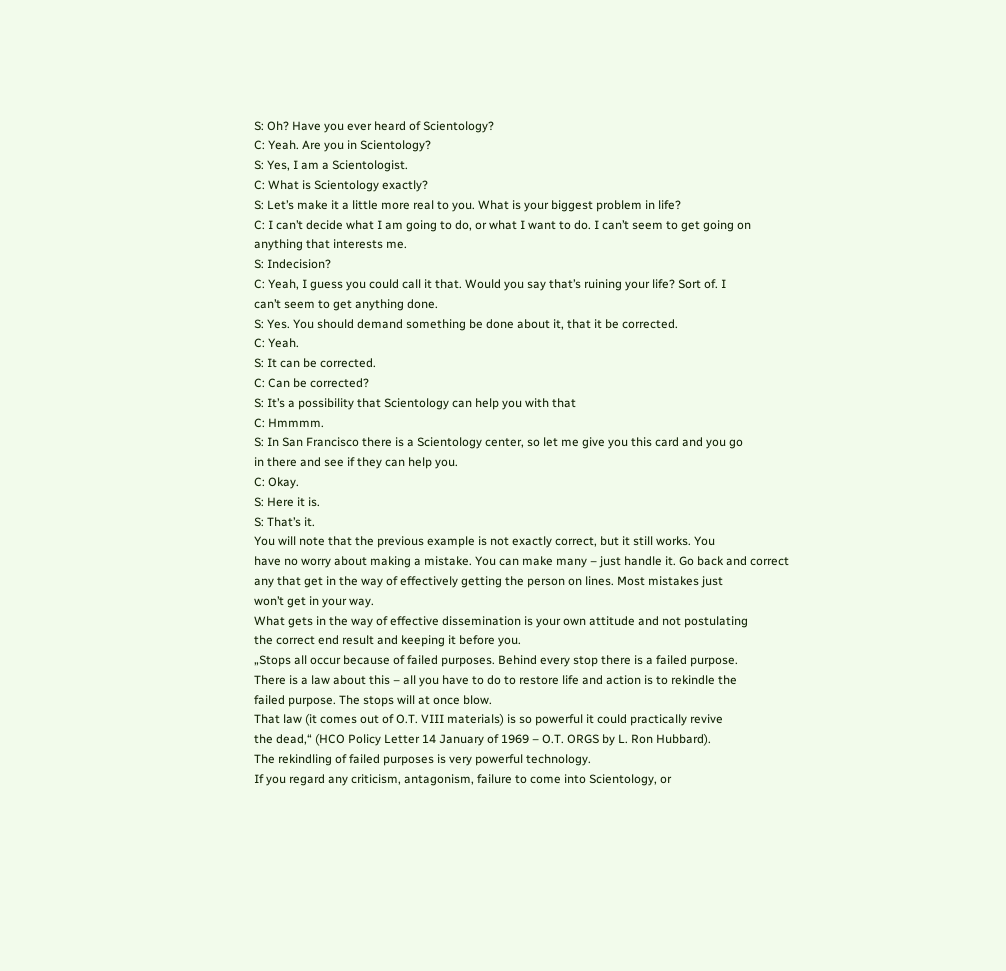S: Oh? Have you ever heard of Scientology?
C: Yeah. Are you in Scientology?
S: Yes, I am a Scientologist.
C: What is Scientology exactly?
S: Let’s make it a little more real to you. What is your biggest problem in life?
C: I can’t decide what I am going to do, or what I want to do. I can’t seem to get going on
anything that interests me.
S: Indecision?
C: Yeah, I guess you could call it that. Would you say that’s ruining your life? Sort of. I
can’t seem to get anything done.
S: Yes. You should demand something be done about it, that it be corrected.
C: Yeah.
S: It can be corrected.
C: Can be corrected?
S: It’s a possibility that Scientology can help you with that
C: Hmmmm.
S: In San Francisco there is a Scientology center, so let me give you this card and you go
in there and see if they can help you.
C: Okay.
S: Here it is.
S: That’s it.
You will note that the previous example is not exactly correct, but it still works. You
have no worry about making a mistake. You can make many – just handle it. Go back and correct
any that get in the way of effectively getting the person on lines. Most mistakes just
won’t get in your way.
What gets in the way of effective dissemination is your own attitude and not postulating
the correct end result and keeping it before you.
„Stops all occur because of failed purposes. Behind every stop there is a failed purpose.
There is a law about this – all you have to do to restore life and action is to rekindle the
failed purpose. The stops will at once blow.
That law (it comes out of O.T. VIII materials) is so powerful it could practically revive
the dead,“ (HCO Policy Letter 14 January of 1969 – O.T. ORGS by L. Ron Hubbard).
The rekindling of failed purposes is very powerful technology.
If you regard any criticism, antagonism, failure to come into Scientology, or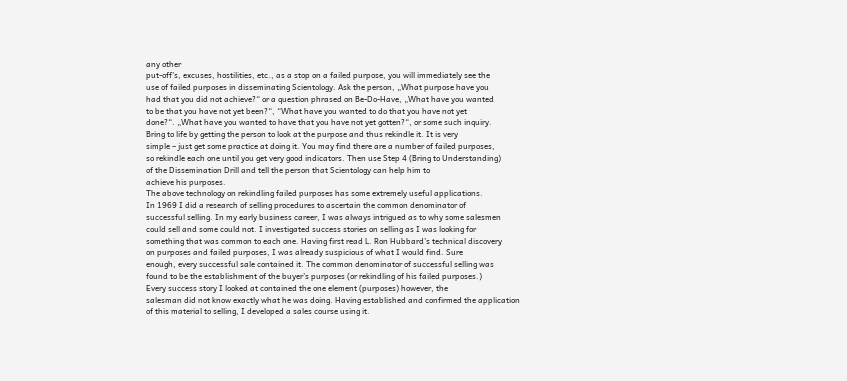any other
put-off’s, excuses, hostilities, etc., as a stop on a failed purpose, you will immediately see the
use of failed purposes in disseminating Scientology. Ask the person, „What purpose have you
had that you did not achieve?“ or a question phrased on Be-Do-Have, „What have you wanted
to be that you have not yet been?“, “What have you wanted to do that you have not yet
done?“. „What have you wanted to have that you have not yet gotten?“, or some such inquiry.
Bring to life by getting the person to look at the purpose and thus rekindle it. It is very
simple – just get some practice at doing it. You may find there are a number of failed purposes,
so rekindle each one until you get very good indicators. Then use Step 4 (Bring to Understanding)
of the Dissemination Drill and tell the person that Scientology can help him to
achieve his purposes.
The above technology on rekindling failed purposes has some extremely useful applications.
In 1969 I did a research of selling procedures to ascertain the common denominator of
successful selling. In my early business career, I was always intrigued as to why some salesmen
could sell and some could not. I investigated success stories on selling as I was looking for
something that was common to each one. Having first read L. Ron Hubbard’s technical discovery
on purposes and failed purposes, I was already suspicious of what I would find. Sure
enough, every successful sale contained it. The common denominator of successful selling was
found to be the establishment of the buyer’s purposes (or rekindling of his failed purposes.)
Every success story I looked at contained the one element (purposes) however, the
salesman did not know exactly what he was doing. Having established and confirmed the application
of this material to selling, I developed a sales course using it.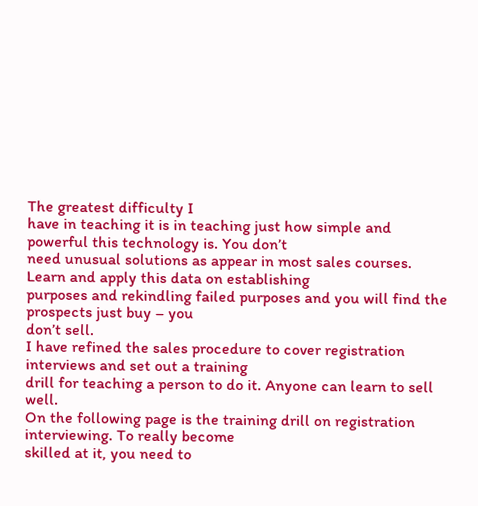The greatest difficulty I
have in teaching it is in teaching just how simple and powerful this technology is. You don’t
need unusual solutions as appear in most sales courses. Learn and apply this data on establishing
purposes and rekindling failed purposes and you will find the prospects just buy – you
don’t sell.
I have refined the sales procedure to cover registration interviews and set out a training
drill for teaching a person to do it. Anyone can learn to sell well.
On the following page is the training drill on registration interviewing. To really become
skilled at it, you need to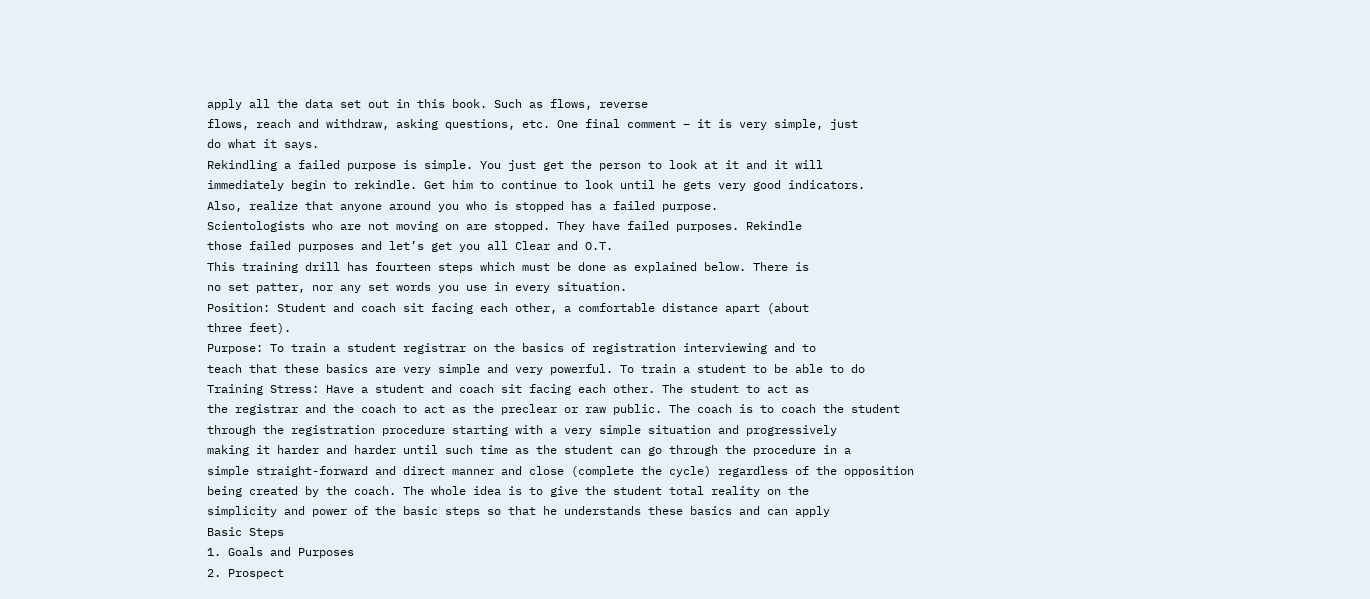apply all the data set out in this book. Such as flows, reverse
flows, reach and withdraw, asking questions, etc. One final comment – it is very simple, just
do what it says.
Rekindling a failed purpose is simple. You just get the person to look at it and it will
immediately begin to rekindle. Get him to continue to look until he gets very good indicators.
Also, realize that anyone around you who is stopped has a failed purpose.
Scientologists who are not moving on are stopped. They have failed purposes. Rekindle
those failed purposes and let’s get you all Clear and O.T.
This training drill has fourteen steps which must be done as explained below. There is
no set patter, nor any set words you use in every situation.
Position: Student and coach sit facing each other, a comfortable distance apart (about
three feet).
Purpose: To train a student registrar on the basics of registration interviewing and to
teach that these basics are very simple and very powerful. To train a student to be able to do
Training Stress: Have a student and coach sit facing each other. The student to act as
the registrar and the coach to act as the preclear or raw public. The coach is to coach the student
through the registration procedure starting with a very simple situation and progressively
making it harder and harder until such time as the student can go through the procedure in a
simple straight-forward and direct manner and close (complete the cycle) regardless of the opposition
being created by the coach. The whole idea is to give the student total reality on the
simplicity and power of the basic steps so that he understands these basics and can apply
Basic Steps
1. Goals and Purposes
2. Prospect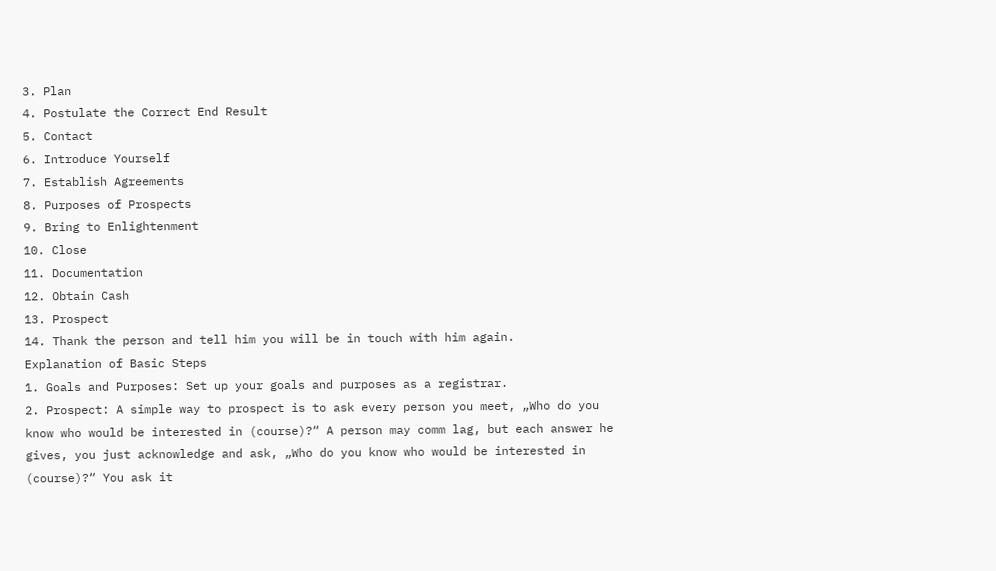3. Plan
4. Postulate the Correct End Result
5. Contact
6. Introduce Yourself
7. Establish Agreements
8. Purposes of Prospects
9. Bring to Enlightenment
10. Close
11. Documentation
12. Obtain Cash
13. Prospect
14. Thank the person and tell him you will be in touch with him again.
Explanation of Basic Steps
1. Goals and Purposes: Set up your goals and purposes as a registrar.
2. Prospect: A simple way to prospect is to ask every person you meet, „Who do you
know who would be interested in (course)?“ A person may comm lag, but each answer he
gives, you just acknowledge and ask, „Who do you know who would be interested in
(course)?“ You ask it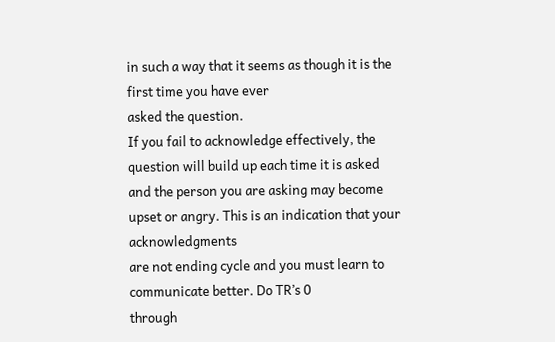in such a way that it seems as though it is the first time you have ever
asked the question.
If you fail to acknowledge effectively, the question will build up each time it is asked
and the person you are asking may become upset or angry. This is an indication that your acknowledgments
are not ending cycle and you must learn to communicate better. Do TR’s 0
through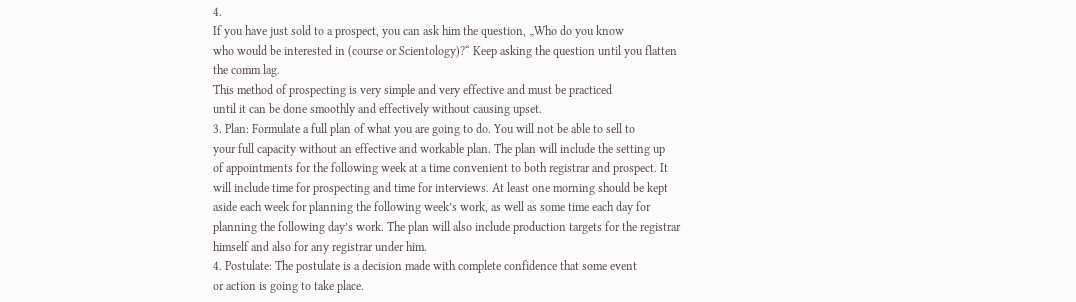4.
If you have just sold to a prospect, you can ask him the question, „Who do you know
who would be interested in (course or Scientology)?“ Keep asking the question until you flatten
the comm lag.
This method of prospecting is very simple and very effective and must be practiced
until it can be done smoothly and effectively without causing upset.
3. Plan: Formulate a full plan of what you are going to do. You will not be able to sell to
your full capacity without an effective and workable plan. The plan will include the setting up
of appointments for the following week at a time convenient to both registrar and prospect. It
will include time for prospecting and time for interviews. At least one morning should be kept
aside each week for planning the following week’s work, as well as some time each day for
planning the following day’s work. The plan will also include production targets for the registrar
himself and also for any registrar under him.
4. Postulate: The postulate is a decision made with complete confidence that some event
or action is going to take place.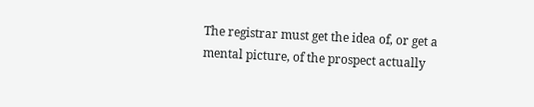The registrar must get the idea of, or get a mental picture, of the prospect actually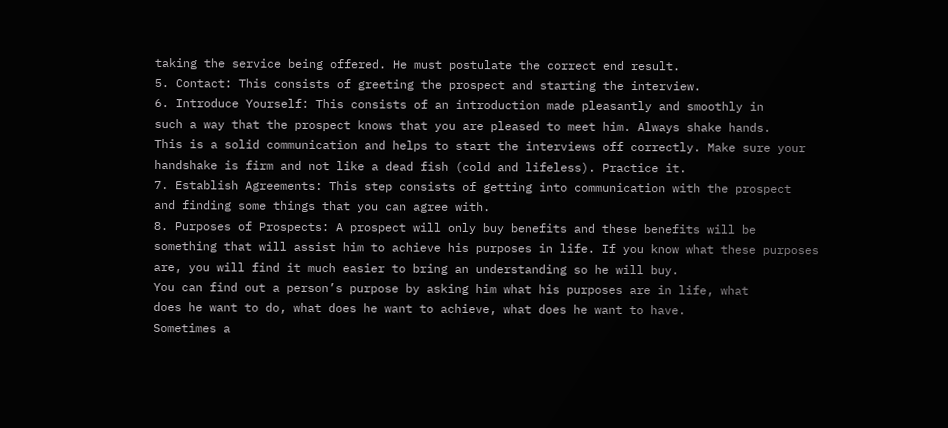taking the service being offered. He must postulate the correct end result.
5. Contact: This consists of greeting the prospect and starting the interview.
6. Introduce Yourself: This consists of an introduction made pleasantly and smoothly in
such a way that the prospect knows that you are pleased to meet him. Always shake hands.
This is a solid communication and helps to start the interviews off correctly. Make sure your
handshake is firm and not like a dead fish (cold and lifeless). Practice it.
7. Establish Agreements: This step consists of getting into communication with the prospect
and finding some things that you can agree with.
8. Purposes of Prospects: A prospect will only buy benefits and these benefits will be
something that will assist him to achieve his purposes in life. If you know what these purposes
are, you will find it much easier to bring an understanding so he will buy.
You can find out a person’s purpose by asking him what his purposes are in life, what
does he want to do, what does he want to achieve, what does he want to have.
Sometimes a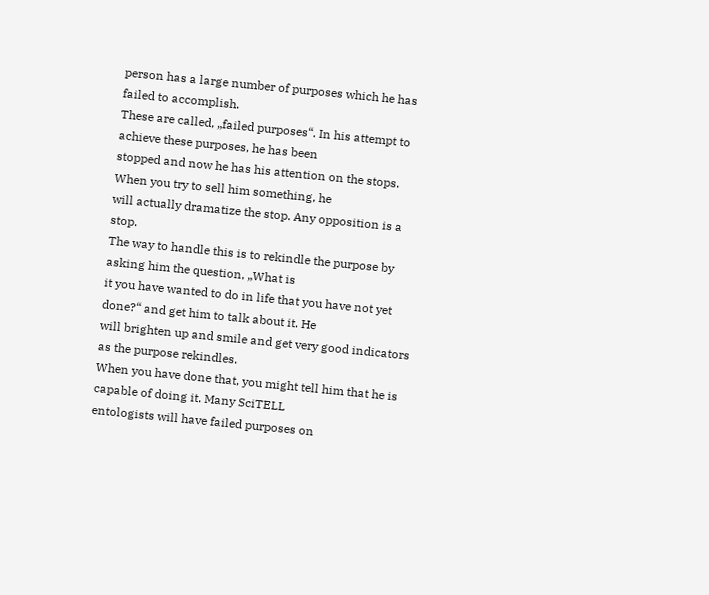person has a large number of purposes which he has failed to accomplish.
These are called, „failed purposes“. In his attempt to achieve these purposes, he has been
stopped and now he has his attention on the stops. When you try to sell him something, he
will actually dramatize the stop. Any opposition is a stop.
The way to handle this is to rekindle the purpose by asking him the question, „What is
it you have wanted to do in life that you have not yet done?“ and get him to talk about it. He
will brighten up and smile and get very good indicators as the purpose rekindles.
When you have done that, you might tell him that he is capable of doing it. Many SciTELL
entologists will have failed purposes on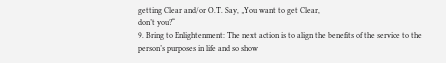getting Clear and/or O.T. Say, „You want to get Clear,
don’t you?“
9. Bring to Enlightenment: The next action is to align the benefits of the service to the
person’s purposes in life and so show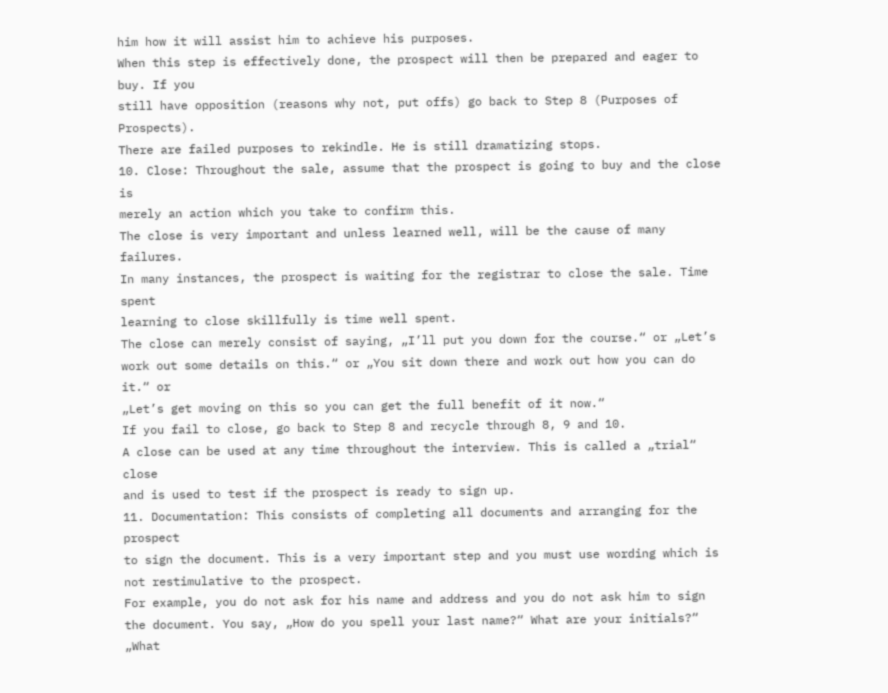him how it will assist him to achieve his purposes.
When this step is effectively done, the prospect will then be prepared and eager to buy. If you
still have opposition (reasons why not, put offs) go back to Step 8 (Purposes of Prospects).
There are failed purposes to rekindle. He is still dramatizing stops.
10. Close: Throughout the sale, assume that the prospect is going to buy and the close is
merely an action which you take to confirm this.
The close is very important and unless learned well, will be the cause of many failures.
In many instances, the prospect is waiting for the registrar to close the sale. Time spent
learning to close skillfully is time well spent.
The close can merely consist of saying, „I’ll put you down for the course.“ or „Let’s
work out some details on this.“ or „You sit down there and work out how you can do it.“ or
„Let’s get moving on this so you can get the full benefit of it now.“
If you fail to close, go back to Step 8 and recycle through 8, 9 and 10.
A close can be used at any time throughout the interview. This is called a „trial“ close
and is used to test if the prospect is ready to sign up.
11. Documentation: This consists of completing all documents and arranging for the prospect
to sign the document. This is a very important step and you must use wording which is
not restimulative to the prospect.
For example, you do not ask for his name and address and you do not ask him to sign
the document. You say, „How do you spell your last name?“ What are your initials?“ „What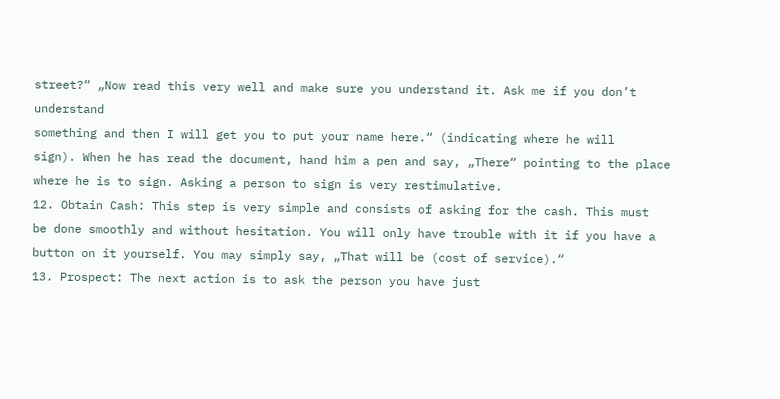street?“ „Now read this very well and make sure you understand it. Ask me if you don’t understand
something and then I will get you to put your name here.“ (indicating where he will
sign). When he has read the document, hand him a pen and say, „There“ pointing to the place
where he is to sign. Asking a person to sign is very restimulative.
12. Obtain Cash: This step is very simple and consists of asking for the cash. This must
be done smoothly and without hesitation. You will only have trouble with it if you have a
button on it yourself. You may simply say, „That will be (cost of service).“
13. Prospect: The next action is to ask the person you have just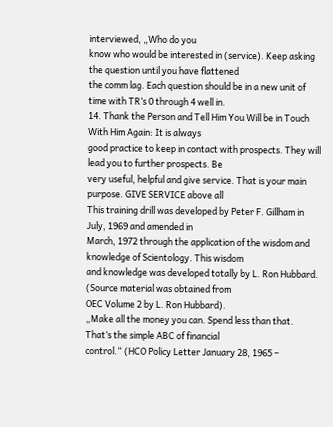interviewed, „Who do you
know who would be interested in (service). Keep asking the question until you have flattened
the comm lag. Each question should be in a new unit of time with TR’s 0 through 4 well in.
14. Thank the Person and Tell Him You Will be in Touch With Him Again: It is always
good practice to keep in contact with prospects. They will lead you to further prospects. Be
very useful, helpful and give service. That is your main purpose. GIVE SERVICE above all
This training drill was developed by Peter F. Gillham in July, 1969 and amended in
March, 1972 through the application of the wisdom and knowledge of Scientology. This wisdom
and knowledge was developed totally by L. Ron Hubbard. (Source material was obtained from
OEC Volume 2 by L. Ron Hubbard).
„Make all the money you can. Spend less than that. That’s the simple ABC of financial
control.“ (HCO Policy Letter January 28, 1965 –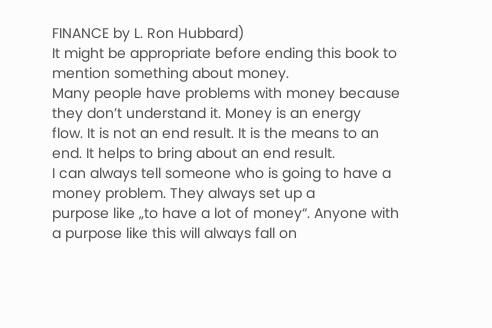FINANCE by L. Ron Hubbard)
It might be appropriate before ending this book to mention something about money.
Many people have problems with money because they don’t understand it. Money is an energy
flow. It is not an end result. It is the means to an end. It helps to bring about an end result.
I can always tell someone who is going to have a money problem. They always set up a
purpose like „to have a lot of money“. Anyone with a purpose like this will always fall on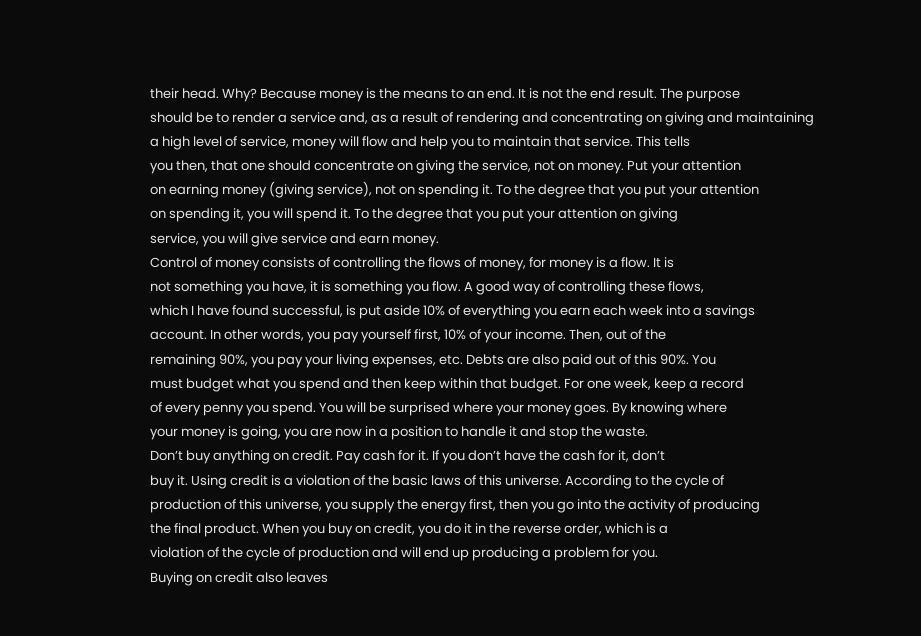their head. Why? Because money is the means to an end. It is not the end result. The purpose
should be to render a service and, as a result of rendering and concentrating on giving and maintaining
a high level of service, money will flow and help you to maintain that service. This tells
you then, that one should concentrate on giving the service, not on money. Put your attention
on earning money (giving service), not on spending it. To the degree that you put your attention
on spending it, you will spend it. To the degree that you put your attention on giving
service, you will give service and earn money.
Control of money consists of controlling the flows of money, for money is a flow. It is
not something you have, it is something you flow. A good way of controlling these flows,
which I have found successful, is put aside 10% of everything you earn each week into a savings
account. In other words, you pay yourself first, 10% of your income. Then, out of the
remaining 90%, you pay your living expenses, etc. Debts are also paid out of this 90%. You
must budget what you spend and then keep within that budget. For one week, keep a record
of every penny you spend. You will be surprised where your money goes. By knowing where
your money is going, you are now in a position to handle it and stop the waste.
Don’t buy anything on credit. Pay cash for it. If you don’t have the cash for it, don’t
buy it. Using credit is a violation of the basic laws of this universe. According to the cycle of
production of this universe, you supply the energy first, then you go into the activity of producing
the final product. When you buy on credit, you do it in the reverse order, which is a
violation of the cycle of production and will end up producing a problem for you.
Buying on credit also leaves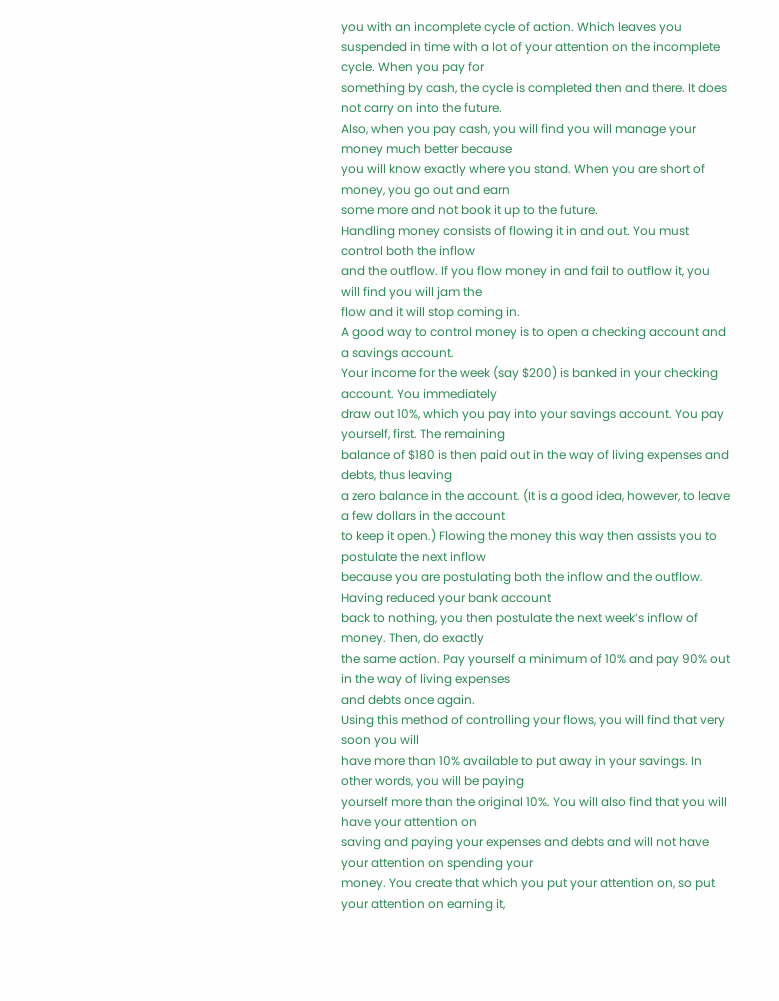you with an incomplete cycle of action. Which leaves you
suspended in time with a lot of your attention on the incomplete cycle. When you pay for
something by cash, the cycle is completed then and there. It does not carry on into the future.
Also, when you pay cash, you will find you will manage your money much better because
you will know exactly where you stand. When you are short of money, you go out and earn
some more and not book it up to the future.
Handling money consists of flowing it in and out. You must control both the inflow
and the outflow. If you flow money in and fail to outflow it, you will find you will jam the
flow and it will stop coming in.
A good way to control money is to open a checking account and a savings account.
Your income for the week (say $200) is banked in your checking account. You immediately
draw out 10%, which you pay into your savings account. You pay yourself, first. The remaining
balance of $180 is then paid out in the way of living expenses and debts, thus leaving
a zero balance in the account. (It is a good idea, however, to leave a few dollars in the account
to keep it open.) Flowing the money this way then assists you to postulate the next inflow
because you are postulating both the inflow and the outflow. Having reduced your bank account
back to nothing, you then postulate the next week’s inflow of money. Then, do exactly
the same action. Pay yourself a minimum of 10% and pay 90% out in the way of living expenses
and debts once again.
Using this method of controlling your flows, you will find that very soon you will
have more than 10% available to put away in your savings. In other words, you will be paying
yourself more than the original 10%. You will also find that you will have your attention on
saving and paying your expenses and debts and will not have your attention on spending your
money. You create that which you put your attention on, so put your attention on earning it,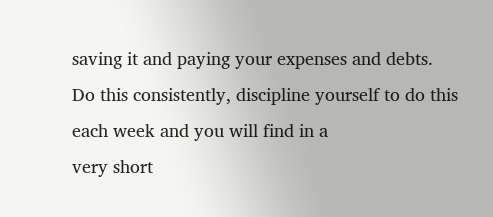saving it and paying your expenses and debts.
Do this consistently, discipline yourself to do this each week and you will find in a
very short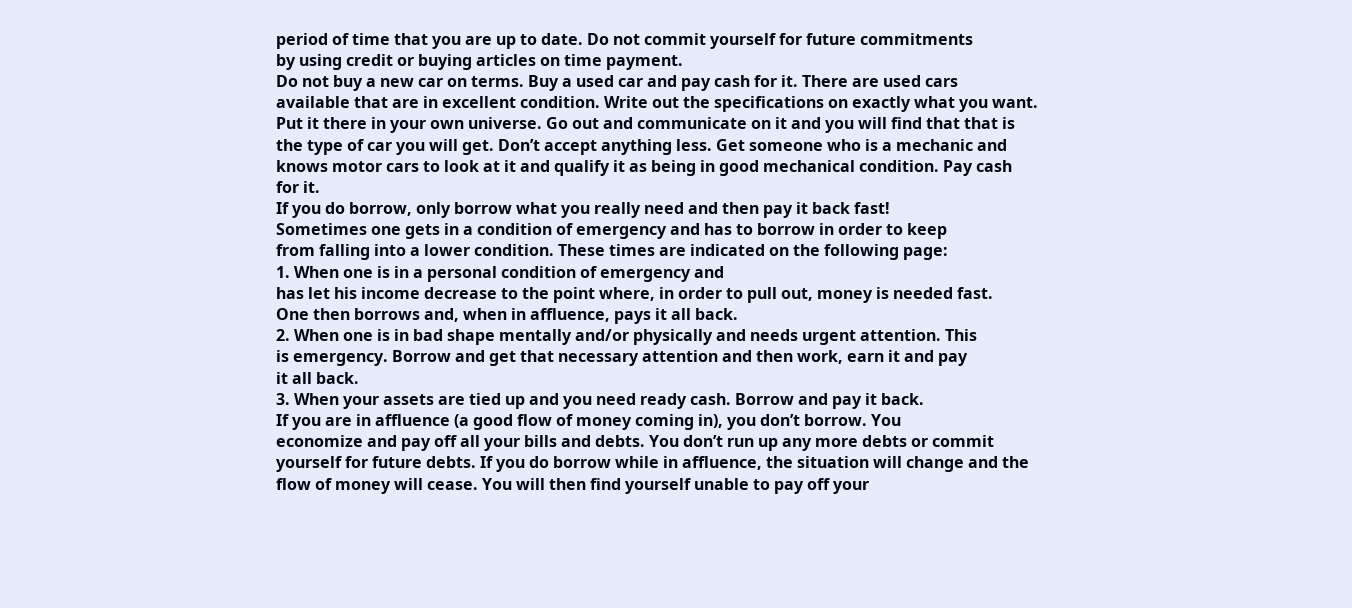period of time that you are up to date. Do not commit yourself for future commitments
by using credit or buying articles on time payment.
Do not buy a new car on terms. Buy a used car and pay cash for it. There are used cars
available that are in excellent condition. Write out the specifications on exactly what you want.
Put it there in your own universe. Go out and communicate on it and you will find that that is
the type of car you will get. Don’t accept anything less. Get someone who is a mechanic and
knows motor cars to look at it and qualify it as being in good mechanical condition. Pay cash
for it.
If you do borrow, only borrow what you really need and then pay it back fast!
Sometimes one gets in a condition of emergency and has to borrow in order to keep
from falling into a lower condition. These times are indicated on the following page:
1. When one is in a personal condition of emergency and
has let his income decrease to the point where, in order to pull out, money is needed fast.
One then borrows and, when in affluence, pays it all back.
2. When one is in bad shape mentally and/or physically and needs urgent attention. This
is emergency. Borrow and get that necessary attention and then work, earn it and pay
it all back.
3. When your assets are tied up and you need ready cash. Borrow and pay it back.
If you are in affluence (a good flow of money coming in), you don’t borrow. You
economize and pay off all your bills and debts. You don’t run up any more debts or commit
yourself for future debts. If you do borrow while in affluence, the situation will change and the
flow of money will cease. You will then find yourself unable to pay off your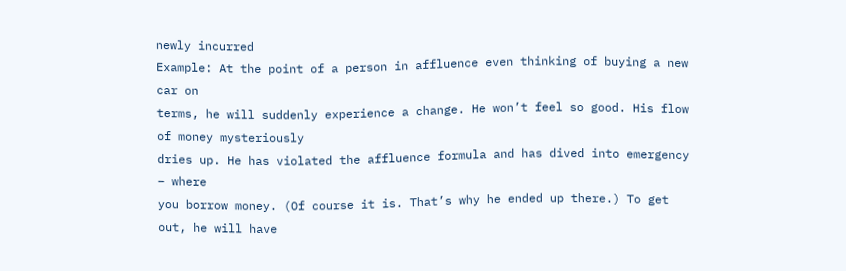newly incurred
Example: At the point of a person in affluence even thinking of buying a new car on
terms, he will suddenly experience a change. He won’t feel so good. His flow of money mysteriously
dries up. He has violated the affluence formula and has dived into emergency – where
you borrow money. (Of course it is. That’s why he ended up there.) To get out, he will have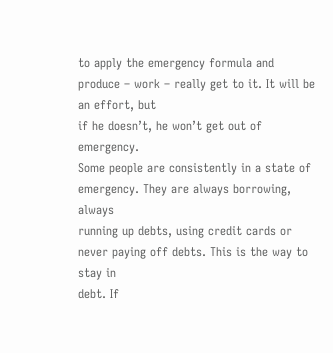to apply the emergency formula and produce – work – really get to it. It will be an effort, but
if he doesn’t, he won’t get out of emergency.
Some people are consistently in a state of emergency. They are always borrowing, always
running up debts, using credit cards or never paying off debts. This is the way to stay in
debt. If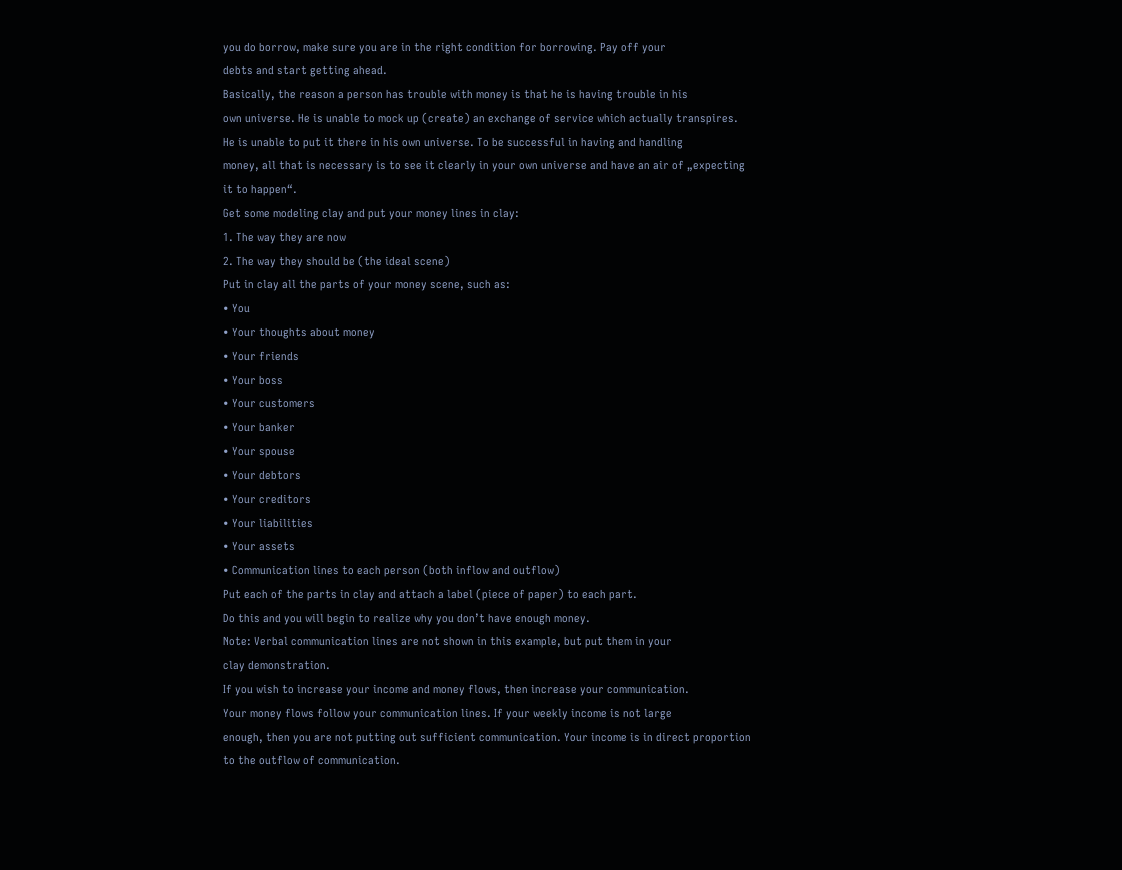you do borrow, make sure you are in the right condition for borrowing. Pay off your
debts and start getting ahead.
Basically, the reason a person has trouble with money is that he is having trouble in his
own universe. He is unable to mock up (create) an exchange of service which actually transpires.
He is unable to put it there in his own universe. To be successful in having and handling
money, all that is necessary is to see it clearly in your own universe and have an air of „expecting
it to happen“.
Get some modeling clay and put your money lines in clay:
1. The way they are now
2. The way they should be (the ideal scene)
Put in clay all the parts of your money scene, such as:
• You
• Your thoughts about money
• Your friends
• Your boss
• Your customers
• Your banker
• Your spouse
• Your debtors
• Your creditors
• Your liabilities
• Your assets
• Communication lines to each person (both inflow and outflow)
Put each of the parts in clay and attach a label (piece of paper) to each part.
Do this and you will begin to realize why you don’t have enough money.
Note: Verbal communication lines are not shown in this example, but put them in your
clay demonstration.
If you wish to increase your income and money flows, then increase your communication.
Your money flows follow your communication lines. If your weekly income is not large
enough, then you are not putting out sufficient communication. Your income is in direct proportion
to the outflow of communication.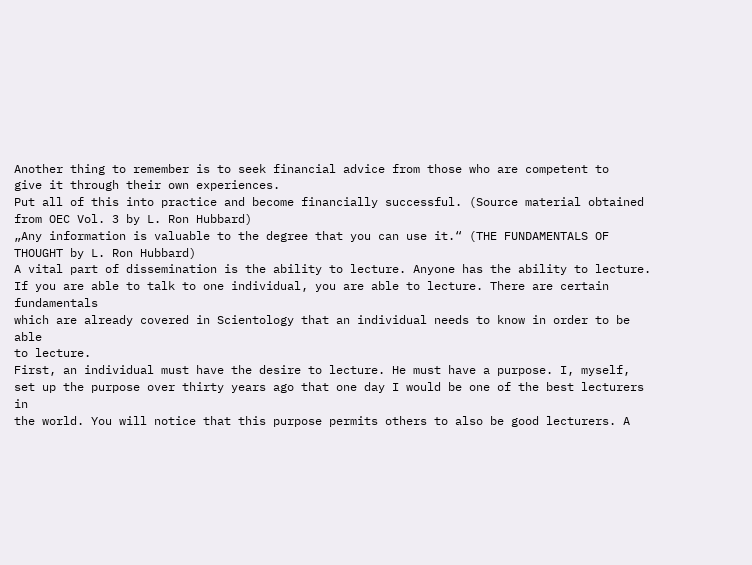Another thing to remember is to seek financial advice from those who are competent to
give it through their own experiences.
Put all of this into practice and become financially successful. (Source material obtained
from OEC Vol. 3 by L. Ron Hubbard)
„Any information is valuable to the degree that you can use it.“ (THE FUNDAMENTALS OF
THOUGHT by L. Ron Hubbard)
A vital part of dissemination is the ability to lecture. Anyone has the ability to lecture.
If you are able to talk to one individual, you are able to lecture. There are certain fundamentals
which are already covered in Scientology that an individual needs to know in order to be able
to lecture.
First, an individual must have the desire to lecture. He must have a purpose. I, myself,
set up the purpose over thirty years ago that one day I would be one of the best lecturers in
the world. You will notice that this purpose permits others to also be good lecturers. A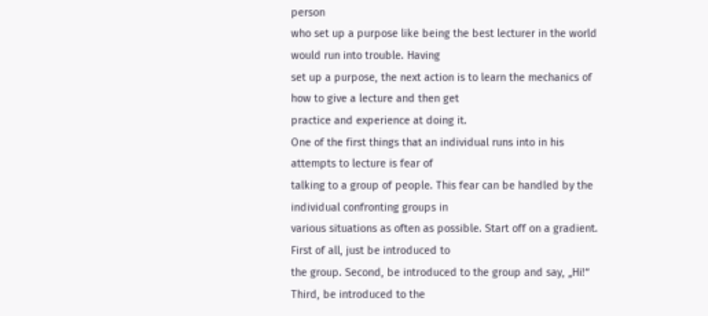person
who set up a purpose like being the best lecturer in the world would run into trouble. Having
set up a purpose, the next action is to learn the mechanics of how to give a lecture and then get
practice and experience at doing it.
One of the first things that an individual runs into in his attempts to lecture is fear of
talking to a group of people. This fear can be handled by the individual confronting groups in
various situations as often as possible. Start off on a gradient. First of all, just be introduced to
the group. Second, be introduced to the group and say, „Hi!“ Third, be introduced to the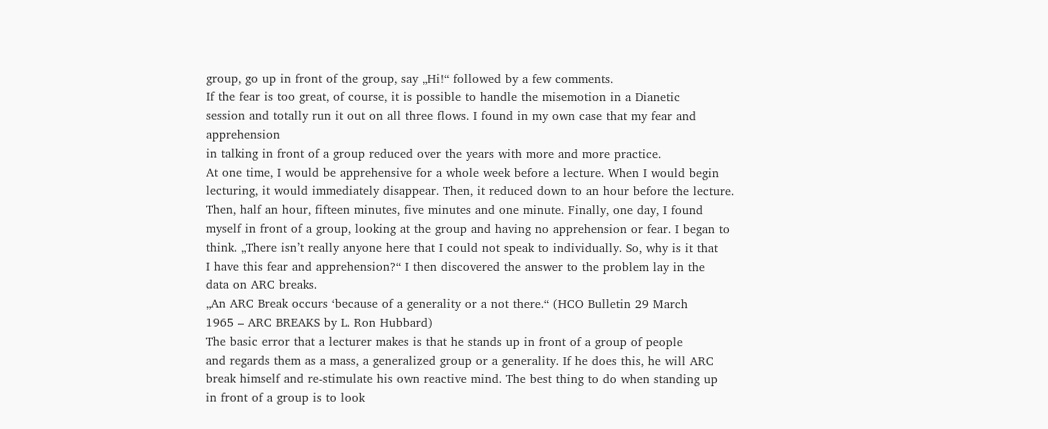group, go up in front of the group, say „Hi!“ followed by a few comments.
If the fear is too great, of course, it is possible to handle the misemotion in a Dianetic
session and totally run it out on all three flows. I found in my own case that my fear and apprehension
in talking in front of a group reduced over the years with more and more practice.
At one time, I would be apprehensive for a whole week before a lecture. When I would begin
lecturing, it would immediately disappear. Then, it reduced down to an hour before the lecture.
Then, half an hour, fifteen minutes, five minutes and one minute. Finally, one day, I found
myself in front of a group, looking at the group and having no apprehension or fear. I began to
think. „There isn’t really anyone here that I could not speak to individually. So, why is it that
I have this fear and apprehension?“ I then discovered the answer to the problem lay in the
data on ARC breaks.
„An ARC Break occurs ‘because of a generality or a not there.“ (HCO Bulletin 29 March
1965 – ARC BREAKS by L. Ron Hubbard)
The basic error that a lecturer makes is that he stands up in front of a group of people
and regards them as a mass, a generalized group or a generality. If he does this, he will ARC
break himself and re-stimulate his own reactive mind. The best thing to do when standing up
in front of a group is to look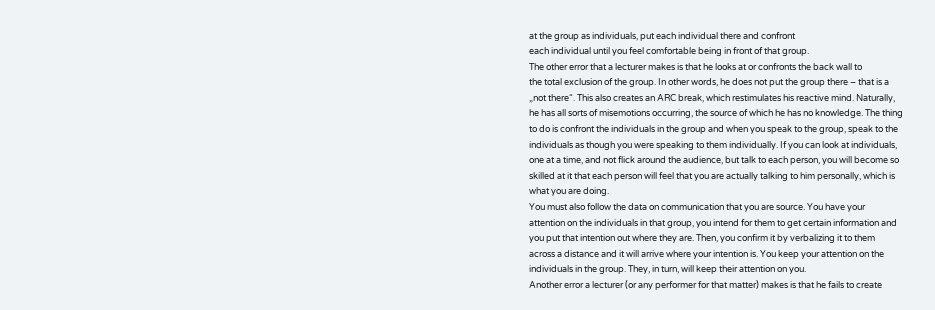at the group as individuals, put each individual there and confront
each individual until you feel comfortable being in front of that group.
The other error that a lecturer makes is that he looks at or confronts the back wall to
the total exclusion of the group. In other words, he does not put the group there – that is a
„not there“. This also creates an ARC break, which restimulates his reactive mind. Naturally,
he has all sorts of misemotions occurring, the source of which he has no knowledge. The thing
to do is confront the individuals in the group and when you speak to the group, speak to the
individuals as though you were speaking to them individually. If you can look at individuals,
one at a time, and not flick around the audience, but talk to each person, you will become so
skilled at it that each person will feel that you are actually talking to him personally, which is
what you are doing.
You must also follow the data on communication that you are source. You have your
attention on the individuals in that group, you intend for them to get certain information and
you put that intention out where they are. Then, you confirm it by verbalizing it to them
across a distance and it will arrive where your intention is. You keep your attention on the
individuals in the group. They, in turn, will keep their attention on you.
Another error a lecturer (or any performer for that matter) makes is that he fails to create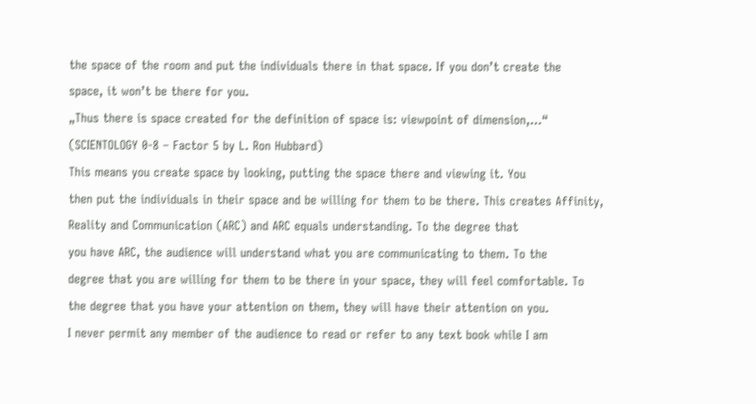the space of the room and put the individuals there in that space. If you don’t create the
space, it won’t be there for you.
„Thus there is space created for the definition of space is: viewpoint of dimension,…“
(SCIENTOLOGY 0-8 – Factor 5 by L. Ron Hubbard)
This means you create space by looking, putting the space there and viewing it. You
then put the individuals in their space and be willing for them to be there. This creates Affinity,
Reality and Communication (ARC) and ARC equals understanding. To the degree that
you have ARC, the audience will understand what you are communicating to them. To the
degree that you are willing for them to be there in your space, they will feel comfortable. To
the degree that you have your attention on them, they will have their attention on you.
I never permit any member of the audience to read or refer to any text book while I am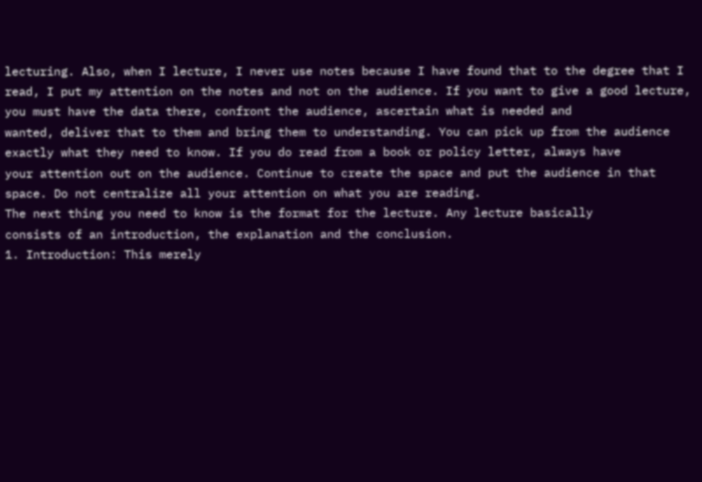lecturing. Also, when I lecture, I never use notes because I have found that to the degree that I
read, I put my attention on the notes and not on the audience. If you want to give a good lecture,
you must have the data there, confront the audience, ascertain what is needed and
wanted, deliver that to them and bring them to understanding. You can pick up from the audience
exactly what they need to know. If you do read from a book or policy letter, always have
your attention out on the audience. Continue to create the space and put the audience in that
space. Do not centralize all your attention on what you are reading.
The next thing you need to know is the format for the lecture. Any lecture basically
consists of an introduction, the explanation and the conclusion.
1. Introduction: This merely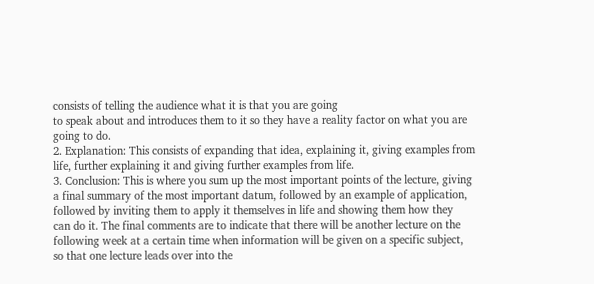consists of telling the audience what it is that you are going
to speak about and introduces them to it so they have a reality factor on what you are
going to do.
2. Explanation: This consists of expanding that idea, explaining it, giving examples from
life, further explaining it and giving further examples from life.
3. Conclusion: This is where you sum up the most important points of the lecture, giving
a final summary of the most important datum, followed by an example of application,
followed by inviting them to apply it themselves in life and showing them how they
can do it. The final comments are to indicate that there will be another lecture on the
following week at a certain time when information will be given on a specific subject,
so that one lecture leads over into the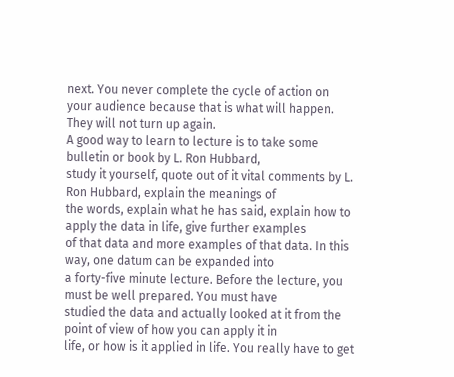next. You never complete the cycle of action on
your audience because that is what will happen. They will not turn up again.
A good way to learn to lecture is to take some bulletin or book by L. Ron Hubbard,
study it yourself, quote out of it vital comments by L. Ron Hubbard, explain the meanings of
the words, explain what he has said, explain how to apply the data in life, give further examples
of that data and more examples of that data. In this way, one datum can be expanded into
a forty-five minute lecture. Before the lecture, you must be well prepared. You must have
studied the data and actually looked at it from the point of view of how you can apply it in
life, or how is it applied in life. You really have to get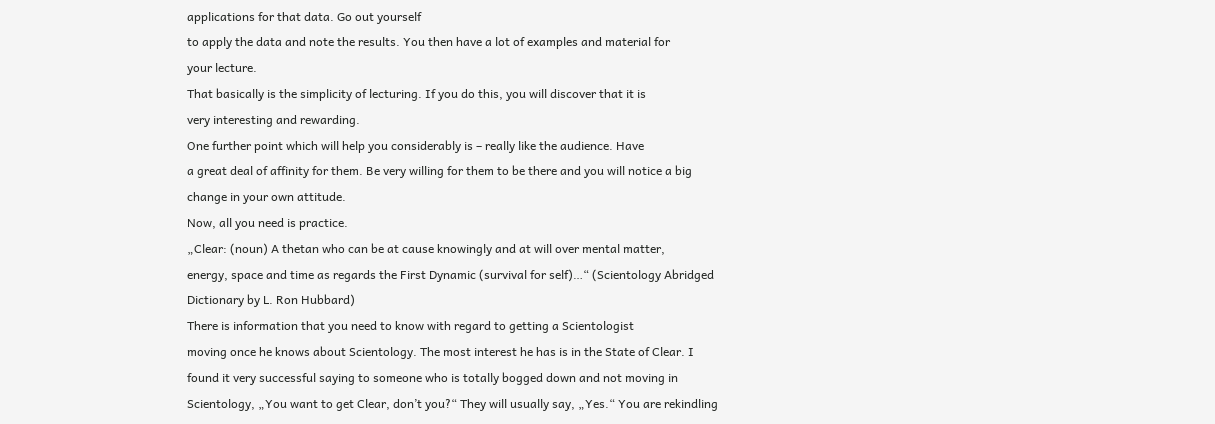applications for that data. Go out yourself
to apply the data and note the results. You then have a lot of examples and material for
your lecture.
That basically is the simplicity of lecturing. If you do this, you will discover that it is
very interesting and rewarding.
One further point which will help you considerably is – really like the audience. Have
a great deal of affinity for them. Be very willing for them to be there and you will notice a big
change in your own attitude.
Now, all you need is practice.
„Clear: (noun) A thetan who can be at cause knowingly and at will over mental matter,
energy, space and time as regards the First Dynamic (survival for self)…“ (Scientology Abridged
Dictionary by L. Ron Hubbard)
There is information that you need to know with regard to getting a Scientologist
moving once he knows about Scientology. The most interest he has is in the State of Clear. I
found it very successful saying to someone who is totally bogged down and not moving in
Scientology, „You want to get Clear, don’t you?“ They will usually say, „Yes.“ You are rekindling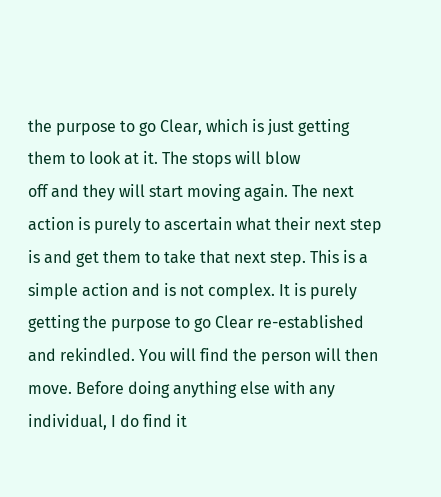the purpose to go Clear, which is just getting them to look at it. The stops will blow
off and they will start moving again. The next action is purely to ascertain what their next step
is and get them to take that next step. This is a simple action and is not complex. It is purely
getting the purpose to go Clear re-established and rekindled. You will find the person will then
move. Before doing anything else with any individual, I do find it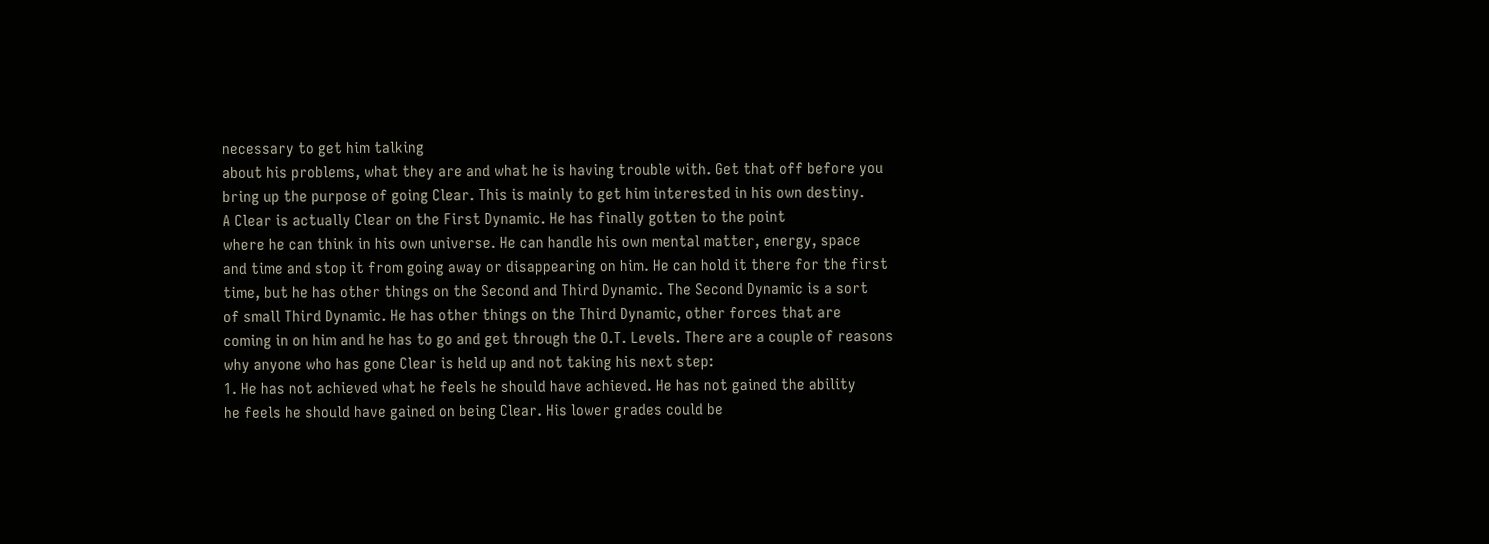necessary to get him talking
about his problems, what they are and what he is having trouble with. Get that off before you
bring up the purpose of going Clear. This is mainly to get him interested in his own destiny.
A Clear is actually Clear on the First Dynamic. He has finally gotten to the point
where he can think in his own universe. He can handle his own mental matter, energy, space
and time and stop it from going away or disappearing on him. He can hold it there for the first
time, but he has other things on the Second and Third Dynamic. The Second Dynamic is a sort
of small Third Dynamic. He has other things on the Third Dynamic, other forces that are
coming in on him and he has to go and get through the O.T. Levels. There are a couple of reasons
why anyone who has gone Clear is held up and not taking his next step:
1. He has not achieved what he feels he should have achieved. He has not gained the ability
he feels he should have gained on being Clear. His lower grades could be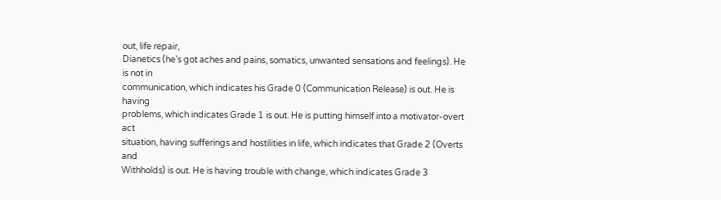out, life repair,
Dianetics (he’s got aches and pains, somatics, unwanted sensations and feelings). He is not in
communication, which indicates his Grade 0 (Communication Release) is out. He is having
problems, which indicates Grade 1 is out. He is putting himself into a motivator-overt act
situation, having sufferings and hostilities in life, which indicates that Grade 2 (Overts and
Withholds) is out. He is having trouble with change, which indicates Grade 3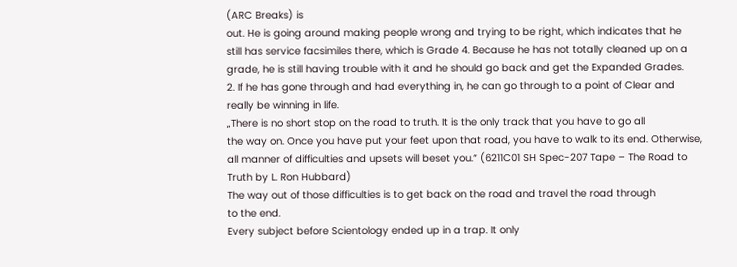(ARC Breaks) is
out. He is going around making people wrong and trying to be right, which indicates that he
still has service facsimiles there, which is Grade 4. Because he has not totally cleaned up on a
grade, he is still having trouble with it and he should go back and get the Expanded Grades.
2. If he has gone through and had everything in, he can go through to a point of Clear and
really be winning in life.
„There is no short stop on the road to truth. It is the only track that you have to go all
the way on. Once you have put your feet upon that road, you have to walk to its end. Otherwise,
all manner of difficulties and upsets will beset you.“ (6211C01 SH Spec-207 Tape – The Road to
Truth by L. Ron Hubbard)
The way out of those difficulties is to get back on the road and travel the road through
to the end.
Every subject before Scientology ended up in a trap. It only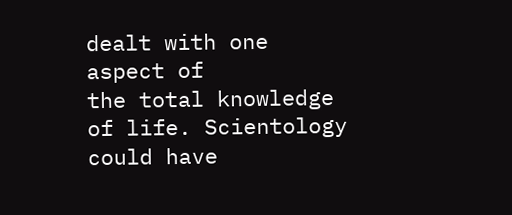dealt with one aspect of
the total knowledge of life. Scientology could have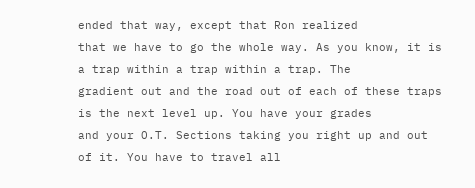ended that way, except that Ron realized
that we have to go the whole way. As you know, it is a trap within a trap within a trap. The
gradient out and the road out of each of these traps is the next level up. You have your grades
and your O.T. Sections taking you right up and out of it. You have to travel all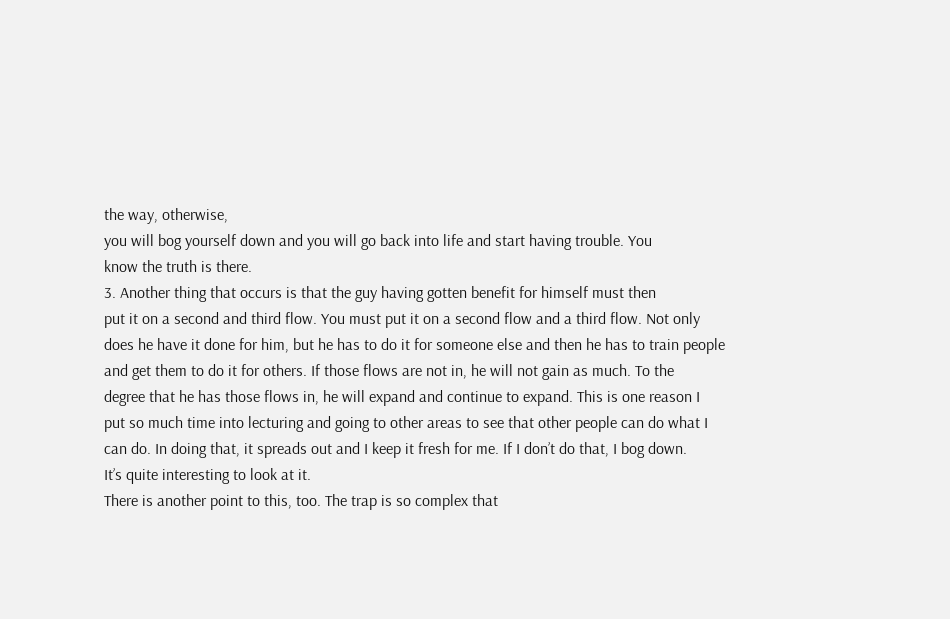the way, otherwise,
you will bog yourself down and you will go back into life and start having trouble. You
know the truth is there.
3. Another thing that occurs is that the guy having gotten benefit for himself must then
put it on a second and third flow. You must put it on a second flow and a third flow. Not only
does he have it done for him, but he has to do it for someone else and then he has to train people
and get them to do it for others. If those flows are not in, he will not gain as much. To the
degree that he has those flows in, he will expand and continue to expand. This is one reason I
put so much time into lecturing and going to other areas to see that other people can do what I
can do. In doing that, it spreads out and I keep it fresh for me. If I don’t do that, I bog down.
It’s quite interesting to look at it.
There is another point to this, too. The trap is so complex that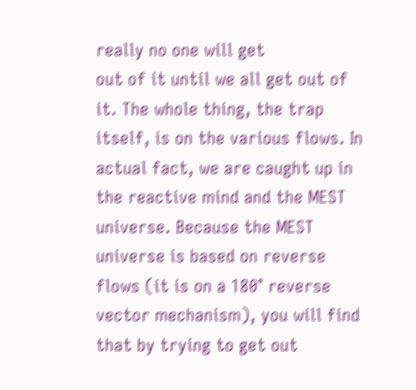really no one will get
out of it until we all get out of it. The whole thing, the trap itself, is on the various flows. In
actual fact, we are caught up in the reactive mind and the MEST universe. Because the MEST
universe is based on reverse flows (it is on a 180° reverse vector mechanism), you will find
that by trying to get out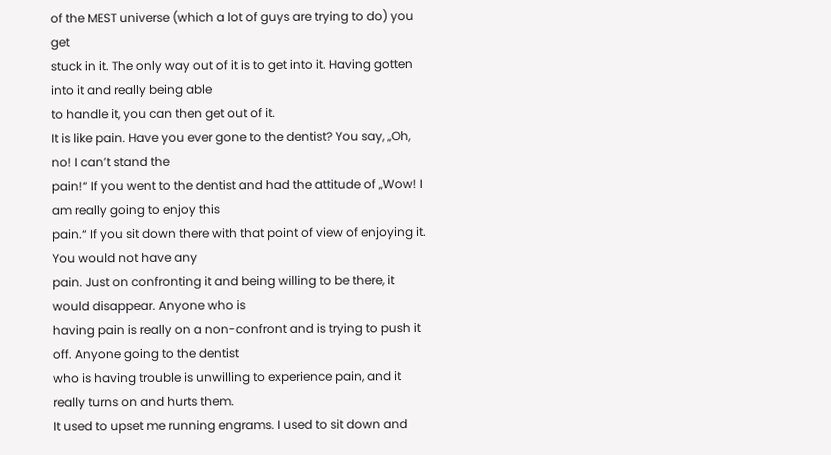of the MEST universe (which a lot of guys are trying to do) you get
stuck in it. The only way out of it is to get into it. Having gotten into it and really being able
to handle it, you can then get out of it.
It is like pain. Have you ever gone to the dentist? You say, „Oh, no! I can’t stand the
pain!“ If you went to the dentist and had the attitude of „Wow! I am really going to enjoy this
pain.“ If you sit down there with that point of view of enjoying it. You would not have any
pain. Just on confronting it and being willing to be there, it would disappear. Anyone who is
having pain is really on a non-confront and is trying to push it off. Anyone going to the dentist
who is having trouble is unwilling to experience pain, and it really turns on and hurts them.
It used to upset me running engrams. I used to sit down and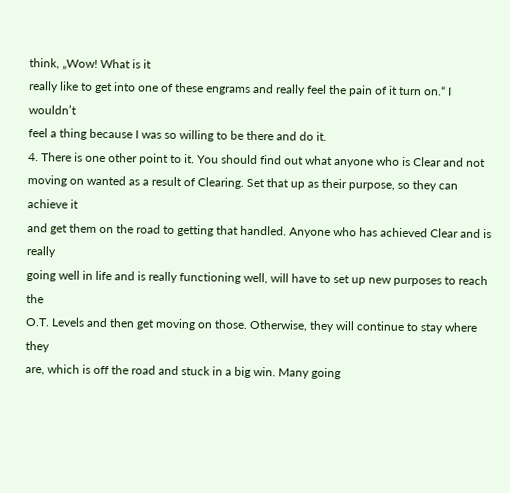think, „Wow! What is it
really like to get into one of these engrams and really feel the pain of it turn on.“ I wouldn’t
feel a thing because I was so willing to be there and do it.
4. There is one other point to it. You should find out what anyone who is Clear and not
moving on wanted as a result of Clearing. Set that up as their purpose, so they can achieve it
and get them on the road to getting that handled. Anyone who has achieved Clear and is really
going well in life and is really functioning well, will have to set up new purposes to reach the
O.T. Levels and then get moving on those. Otherwise, they will continue to stay where they
are, which is off the road and stuck in a big win. Many going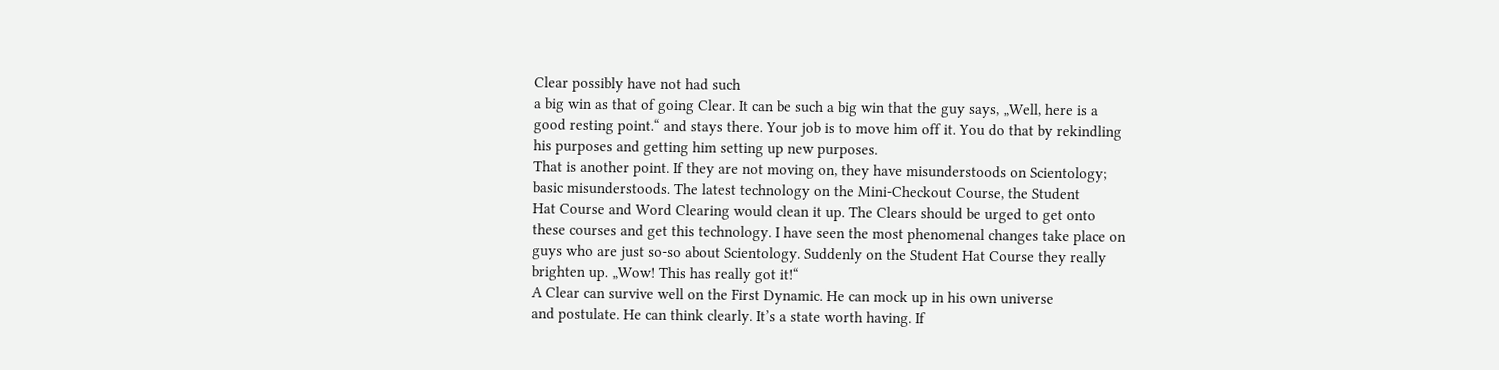Clear possibly have not had such
a big win as that of going Clear. It can be such a big win that the guy says, „Well, here is a
good resting point.“ and stays there. Your job is to move him off it. You do that by rekindling
his purposes and getting him setting up new purposes.
That is another point. If they are not moving on, they have misunderstoods on Scientology;
basic misunderstoods. The latest technology on the Mini-Checkout Course, the Student
Hat Course and Word Clearing would clean it up. The Clears should be urged to get onto
these courses and get this technology. I have seen the most phenomenal changes take place on
guys who are just so-so about Scientology. Suddenly on the Student Hat Course they really
brighten up. „Wow! This has really got it!“
A Clear can survive well on the First Dynamic. He can mock up in his own universe
and postulate. He can think clearly. It’s a state worth having. If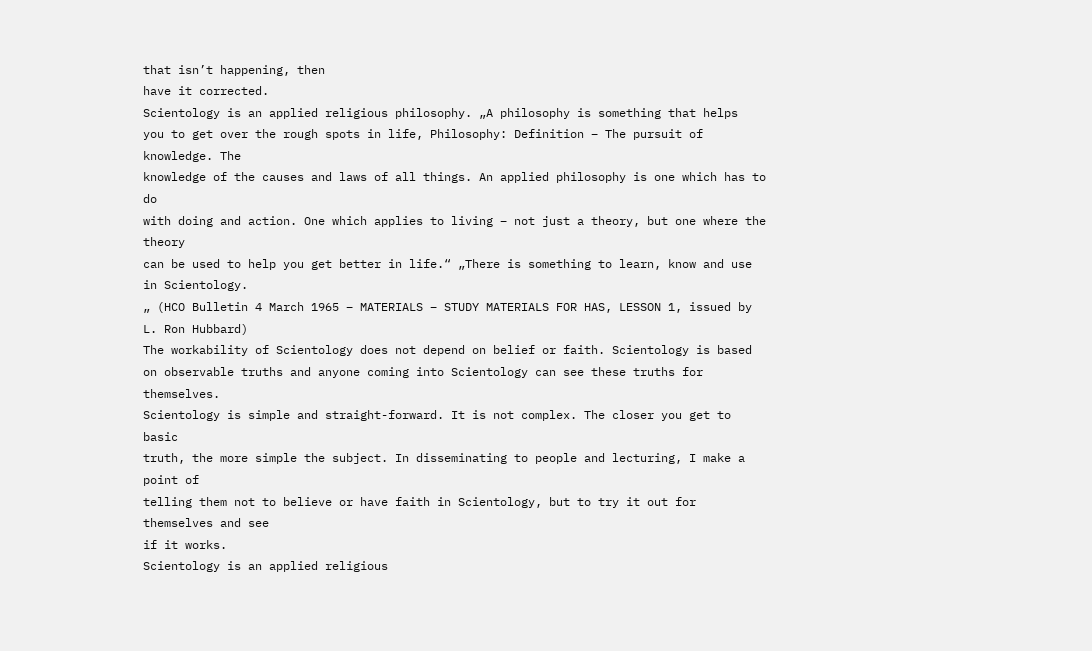that isn’t happening, then
have it corrected.
Scientology is an applied religious philosophy. „A philosophy is something that helps
you to get over the rough spots in life, Philosophy: Definition – The pursuit of knowledge. The
knowledge of the causes and laws of all things. An applied philosophy is one which has to do
with doing and action. One which applies to living – not just a theory, but one where the theory
can be used to help you get better in life.“ „There is something to learn, know and use in Scientology.
„ (HCO Bulletin 4 March 1965 – MATERIALS – STUDY MATERIALS FOR HAS, LESSON 1, issued by
L. Ron Hubbard)
The workability of Scientology does not depend on belief or faith. Scientology is based
on observable truths and anyone coming into Scientology can see these truths for themselves.
Scientology is simple and straight-forward. It is not complex. The closer you get to basic
truth, the more simple the subject. In disseminating to people and lecturing, I make a point of
telling them not to believe or have faith in Scientology, but to try it out for themselves and see
if it works.
Scientology is an applied religious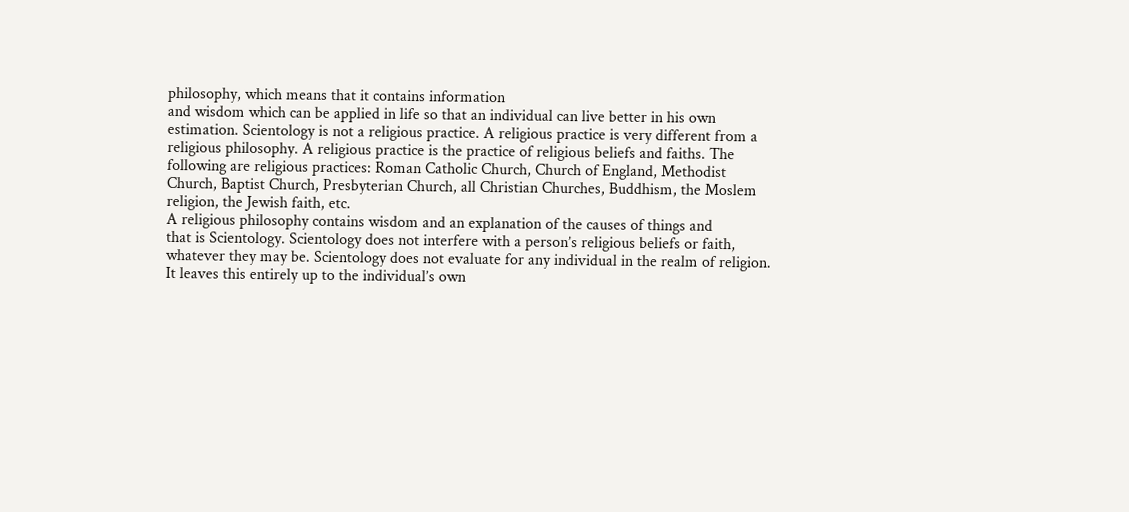philosophy, which means that it contains information
and wisdom which can be applied in life so that an individual can live better in his own
estimation. Scientology is not a religious practice. A religious practice is very different from a
religious philosophy. A religious practice is the practice of religious beliefs and faiths. The
following are religious practices: Roman Catholic Church, Church of England, Methodist
Church, Baptist Church, Presbyterian Church, all Christian Churches, Buddhism, the Moslem
religion, the Jewish faith, etc.
A religious philosophy contains wisdom and an explanation of the causes of things and
that is Scientology. Scientology does not interfere with a person’s religious beliefs or faith,
whatever they may be. Scientology does not evaluate for any individual in the realm of religion.
It leaves this entirely up to the individual’s own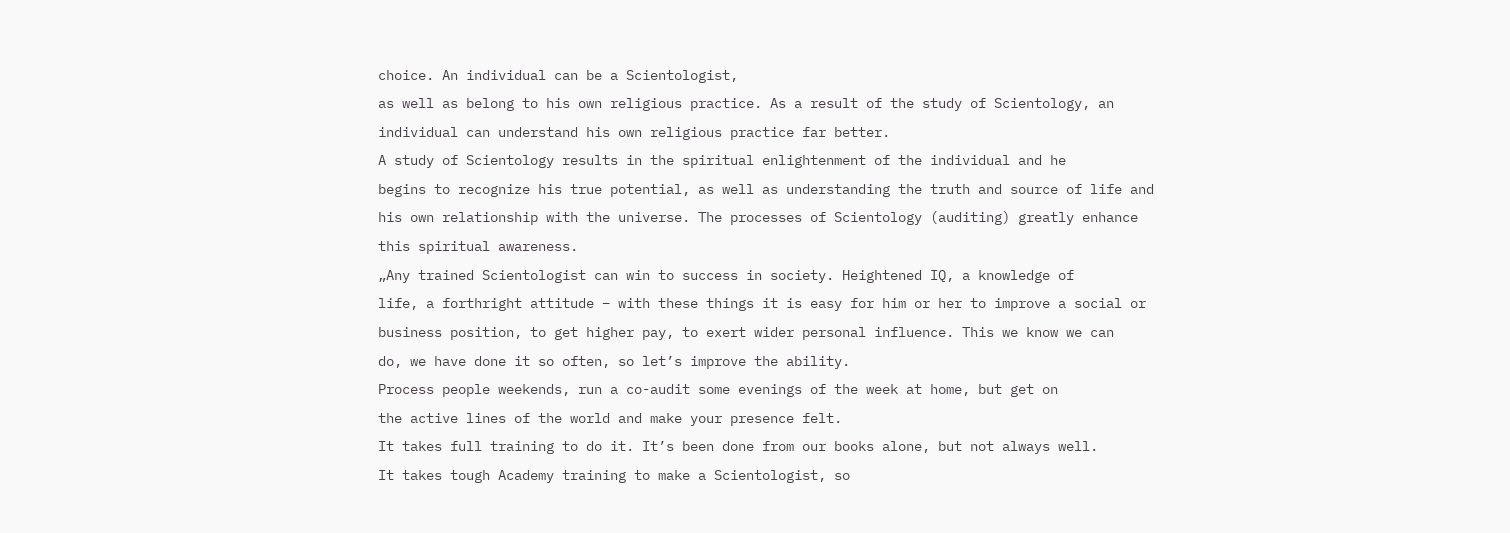choice. An individual can be a Scientologist,
as well as belong to his own religious practice. As a result of the study of Scientology, an
individual can understand his own religious practice far better.
A study of Scientology results in the spiritual enlightenment of the individual and he
begins to recognize his true potential, as well as understanding the truth and source of life and
his own relationship with the universe. The processes of Scientology (auditing) greatly enhance
this spiritual awareness.
„Any trained Scientologist can win to success in society. Heightened IQ, a knowledge of
life, a forthright attitude – with these things it is easy for him or her to improve a social or
business position, to get higher pay, to exert wider personal influence. This we know we can
do, we have done it so often, so let’s improve the ability.
Process people weekends, run a co-audit some evenings of the week at home, but get on
the active lines of the world and make your presence felt.
It takes full training to do it. It’s been done from our books alone, but not always well.
It takes tough Academy training to make a Scientologist, so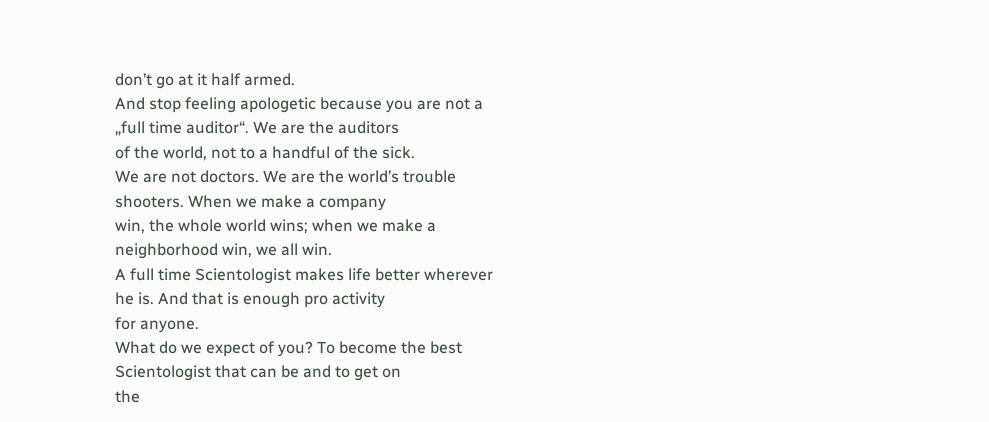don’t go at it half armed.
And stop feeling apologetic because you are not a „full time auditor“. We are the auditors
of the world, not to a handful of the sick.
We are not doctors. We are the world’s trouble shooters. When we make a company
win, the whole world wins; when we make a neighborhood win, we all win.
A full time Scientologist makes life better wherever he is. And that is enough pro activity
for anyone.
What do we expect of you? To become the best Scientologist that can be and to get on
the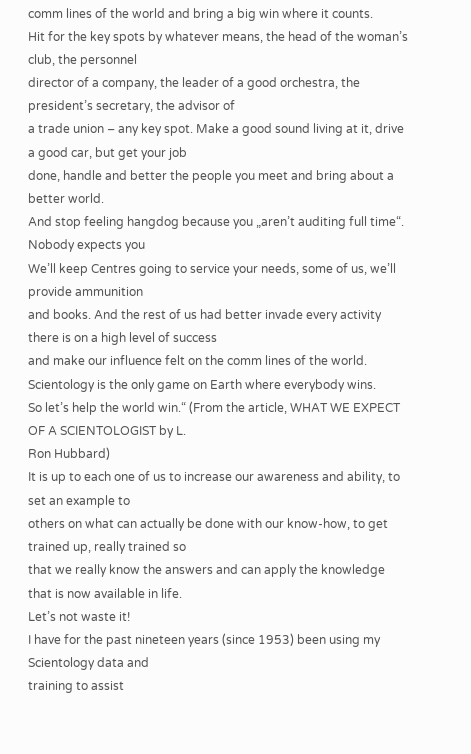comm lines of the world and bring a big win where it counts.
Hit for the key spots by whatever means, the head of the woman’s club, the personnel
director of a company, the leader of a good orchestra, the president’s secretary, the advisor of
a trade union – any key spot. Make a good sound living at it, drive a good car, but get your job
done, handle and better the people you meet and bring about a better world.
And stop feeling hangdog because you „aren’t auditing full time“. Nobody expects you
We’ll keep Centres going to service your needs, some of us, we’ll provide ammunition
and books. And the rest of us had better invade every activity there is on a high level of success
and make our influence felt on the comm lines of the world.
Scientology is the only game on Earth where everybody wins.
So let’s help the world win.“ (From the article, WHAT WE EXPECT OF A SCIENTOLOGIST by L.
Ron Hubbard)
It is up to each one of us to increase our awareness and ability, to set an example to
others on what can actually be done with our know-how, to get trained up, really trained so
that we really know the answers and can apply the knowledge that is now available in life.
Let’s not waste it!
I have for the past nineteen years (since 1953) been using my Scientology data and
training to assist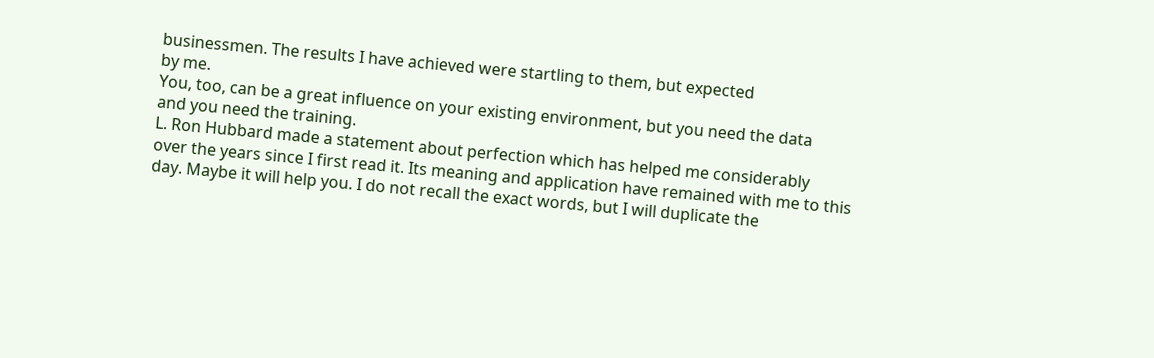businessmen. The results I have achieved were startling to them, but expected
by me.
You, too, can be a great influence on your existing environment, but you need the data
and you need the training.
L. Ron Hubbard made a statement about perfection which has helped me considerably
over the years since I first read it. Its meaning and application have remained with me to this
day. Maybe it will help you. I do not recall the exact words, but I will duplicate the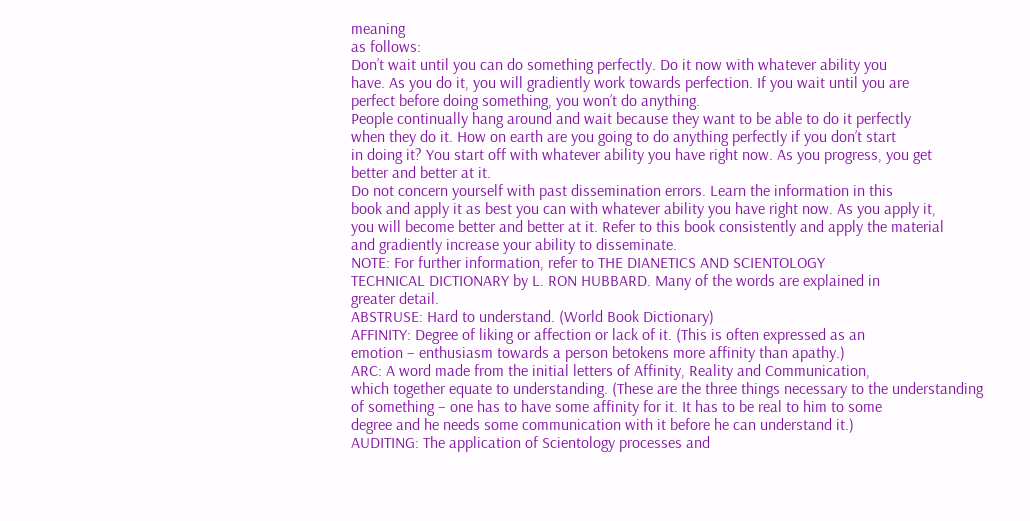meaning
as follows:
Don’t wait until you can do something perfectly. Do it now with whatever ability you
have. As you do it, you will gradiently work towards perfection. If you wait until you are
perfect before doing something, you won’t do anything.
People continually hang around and wait because they want to be able to do it perfectly
when they do it. How on earth are you going to do anything perfectly if you don’t start
in doing it? You start off with whatever ability you have right now. As you progress, you get
better and better at it.
Do not concern yourself with past dissemination errors. Learn the information in this
book and apply it as best you can with whatever ability you have right now. As you apply it,
you will become better and better at it. Refer to this book consistently and apply the material
and gradiently increase your ability to disseminate.
NOTE: For further information, refer to THE DIANETICS AND SCIENTOLOGY
TECHNICAL DICTIONARY by L. RON HUBBARD. Many of the words are explained in
greater detail.
ABSTRUSE: Hard to understand. (World Book Dictionary)
AFFINITY: Degree of liking or affection or lack of it. (This is often expressed as an
emotion – enthusiasm towards a person betokens more affinity than apathy.)
ARC: A word made from the initial letters of Affinity, Reality and Communication,
which together equate to understanding. (These are the three things necessary to the understanding
of something – one has to have some affinity for it. It has to be real to him to some
degree and he needs some communication with it before he can understand it.)
AUDITING: The application of Scientology processes and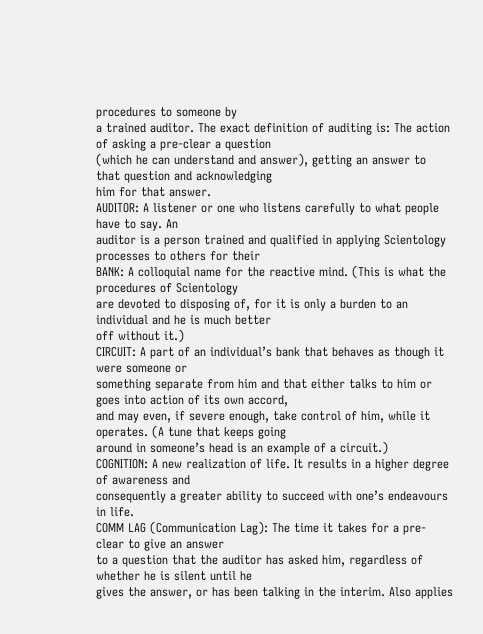procedures to someone by
a trained auditor. The exact definition of auditing is: The action of asking a pre-clear a question
(which he can understand and answer), getting an answer to that question and acknowledging
him for that answer.
AUDITOR: A listener or one who listens carefully to what people have to say. An
auditor is a person trained and qualified in applying Scientology processes to others for their
BANK: A colloquial name for the reactive mind. (This is what the procedures of Scientology
are devoted to disposing of, for it is only a burden to an individual and he is much better
off without it.)
CIRCUIT: A part of an individual’s bank that behaves as though it were someone or
something separate from him and that either talks to him or goes into action of its own accord,
and may even, if severe enough, take control of him, while it operates. (A tune that keeps going
around in someone’s head is an example of a circuit.)
COGNITION: A new realization of life. It results in a higher degree of awareness and
consequently a greater ability to succeed with one’s endeavours in life.
COMM LAG (Communication Lag): The time it takes for a pre-clear to give an answer
to a question that the auditor has asked him, regardless of whether he is silent until he
gives the answer, or has been talking in the interim. Also applies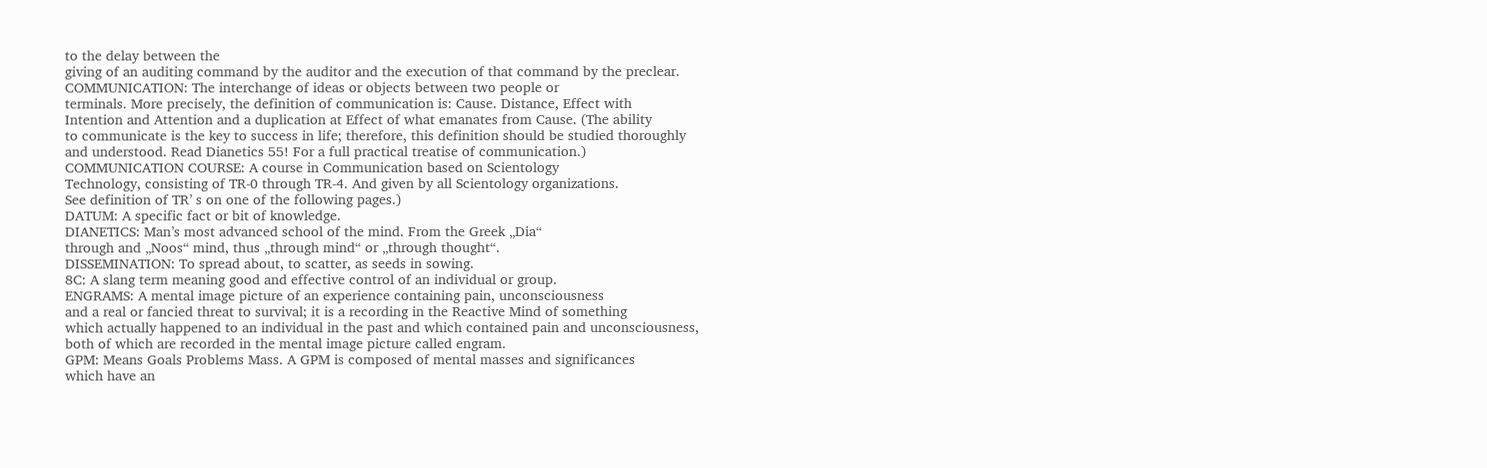to the delay between the
giving of an auditing command by the auditor and the execution of that command by the preclear.
COMMUNICATION: The interchange of ideas or objects between two people or
terminals. More precisely, the definition of communication is: Cause. Distance, Effect with
Intention and Attention and a duplication at Effect of what emanates from Cause. (The ability
to communicate is the key to success in life; therefore, this definition should be studied thoroughly
and understood. Read Dianetics 55! For a full practical treatise of communication.)
COMMUNICATION COURSE: A course in Communication based on Scientology
Technology, consisting of TR-0 through TR-4. And given by all Scientology organizations.
See definition of TR’ s on one of the following pages.)
DATUM: A specific fact or bit of knowledge.
DIANETICS: Man’s most advanced school of the mind. From the Greek „Dia“
through and „Noos“ mind, thus „through mind“ or „through thought“.
DISSEMINATION: To spread about, to scatter, as seeds in sowing.
8C: A slang term meaning good and effective control of an individual or group.
ENGRAMS: A mental image picture of an experience containing pain, unconsciousness
and a real or fancied threat to survival; it is a recording in the Reactive Mind of something
which actually happened to an individual in the past and which contained pain and unconsciousness,
both of which are recorded in the mental image picture called engram.
GPM: Means Goals Problems Mass. A GPM is composed of mental masses and significances
which have an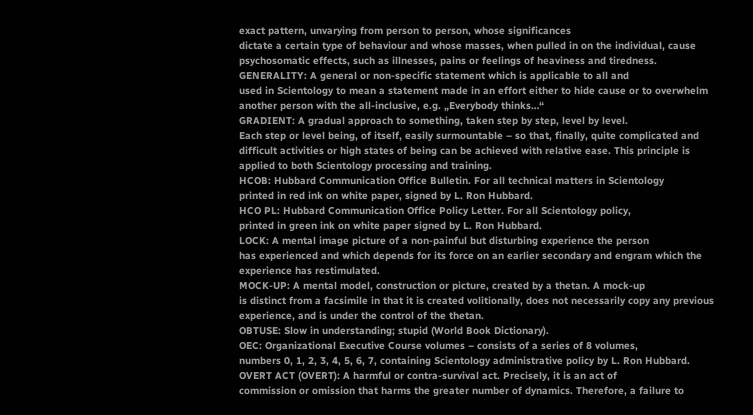exact pattern, unvarying from person to person, whose significances
dictate a certain type of behaviour and whose masses, when pulled in on the individual, cause
psychosomatic effects, such as illnesses, pains or feelings of heaviness and tiredness.
GENERALITY: A general or non-specific statement which is applicable to all and
used in Scientology to mean a statement made in an effort either to hide cause or to overwhelm
another person with the all-inclusive, e.g. „Everybody thinks…“
GRADIENT: A gradual approach to something, taken step by step, level by level.
Each step or level being, of itself, easily surmountable – so that, finally, quite complicated and
difficult activities or high states of being can be achieved with relative ease. This principle is
applied to both Scientology processing and training.
HCOB: Hubbard Communication Office Bulletin. For all technical matters in Scientology
printed in red ink on white paper, signed by L. Ron Hubbard.
HCO PL: Hubbard Communication Office Policy Letter. For all Scientology policy,
printed in green ink on white paper signed by L. Ron Hubbard.
LOCK: A mental image picture of a non-painful but disturbing experience the person
has experienced and which depends for its force on an earlier secondary and engram which the
experience has restimulated.
MOCK-UP: A mental model, construction or picture, created by a thetan. A mock-up
is distinct from a facsimile in that it is created volitionally, does not necessarily copy any previous
experience, and is under the control of the thetan.
OBTUSE: Slow in understanding; stupid (World Book Dictionary).
OEC: Organizational Executive Course volumes – consists of a series of 8 volumes,
numbers 0, 1, 2, 3, 4, 5, 6, 7, containing Scientology administrative policy by L. Ron Hubbard.
OVERT ACT (OVERT): A harmful or contra-survival act. Precisely, it is an act of
commission or omission that harms the greater number of dynamics. Therefore, a failure to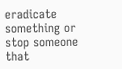eradicate something or stop someone that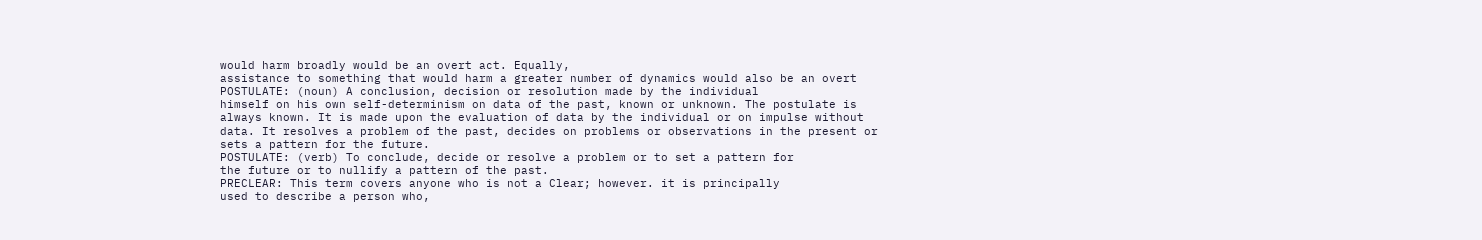would harm broadly would be an overt act. Equally,
assistance to something that would harm a greater number of dynamics would also be an overt
POSTULATE: (noun) A conclusion, decision or resolution made by the individual
himself on his own self-determinism on data of the past, known or unknown. The postulate is
always known. It is made upon the evaluation of data by the individual or on impulse without
data. It resolves a problem of the past, decides on problems or observations in the present or
sets a pattern for the future.
POSTULATE: (verb) To conclude, decide or resolve a problem or to set a pattern for
the future or to nullify a pattern of the past.
PRECLEAR: This term covers anyone who is not a Clear; however. it is principally
used to describe a person who,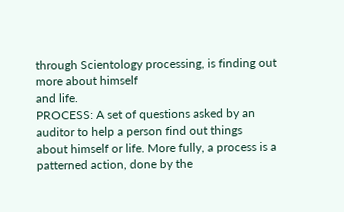through Scientology processing, is finding out more about himself
and life.
PROCESS: A set of questions asked by an auditor to help a person find out things
about himself or life. More fully, a process is a patterned action, done by the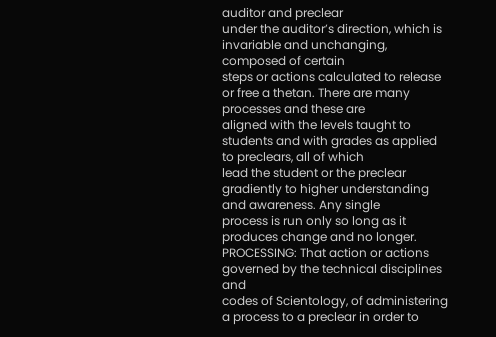auditor and preclear
under the auditor’s direction, which is invariable and unchanging, composed of certain
steps or actions calculated to release or free a thetan. There are many processes and these are
aligned with the levels taught to students and with grades as applied to preclears, all of which
lead the student or the preclear gradiently to higher understanding and awareness. Any single
process is run only so long as it produces change and no longer.
PROCESSING: That action or actions governed by the technical disciplines and
codes of Scientology, of administering a process to a preclear in order to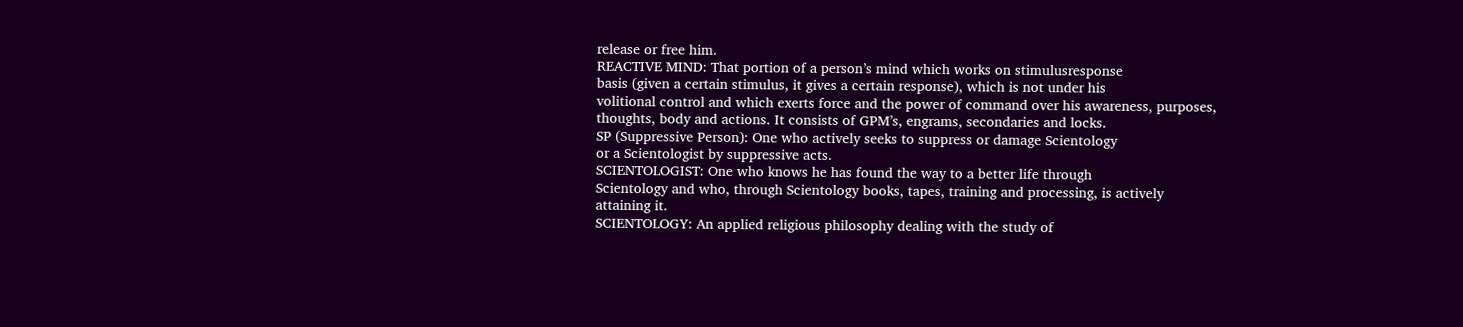release or free him.
REACTIVE MIND: That portion of a person’s mind which works on stimulusresponse
basis (given a certain stimulus, it gives a certain response), which is not under his
volitional control and which exerts force and the power of command over his awareness, purposes,
thoughts, body and actions. It consists of GPM’s, engrams, secondaries and locks.
SP (Suppressive Person): One who actively seeks to suppress or damage Scientology
or a Scientologist by suppressive acts.
SCIENTOLOGIST: One who knows he has found the way to a better life through
Scientology and who, through Scientology books, tapes, training and processing, is actively
attaining it.
SCIENTOLOGY: An applied religious philosophy dealing with the study of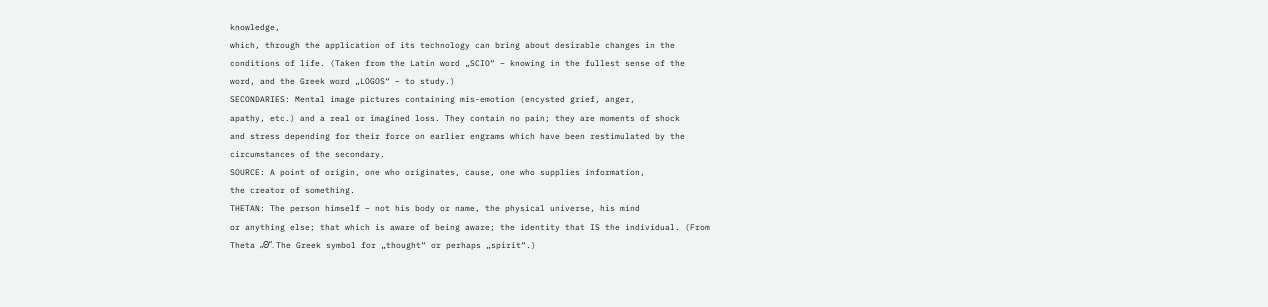knowledge,
which, through the application of its technology can bring about desirable changes in the
conditions of life. (Taken from the Latin word „SCIO“ – knowing in the fullest sense of the
word, and the Greek word „LOGOS“ – to study.)
SECONDARIES: Mental image pictures containing mis-emotion (encysted grief, anger,
apathy, etc.) and a real or imagined loss. They contain no pain; they are moments of shock
and stress depending for their force on earlier engrams which have been restimulated by the
circumstances of the secondary.
SOURCE: A point of origin, one who originates, cause, one who supplies information,
the creator of something.
THETAN: The person himself – not his body or name, the physical universe, his mind
or anything else; that which is aware of being aware; the identity that IS the individual. (From
Theta „Θ“. The Greek symbol for „thought“ or perhaps „spirit“.)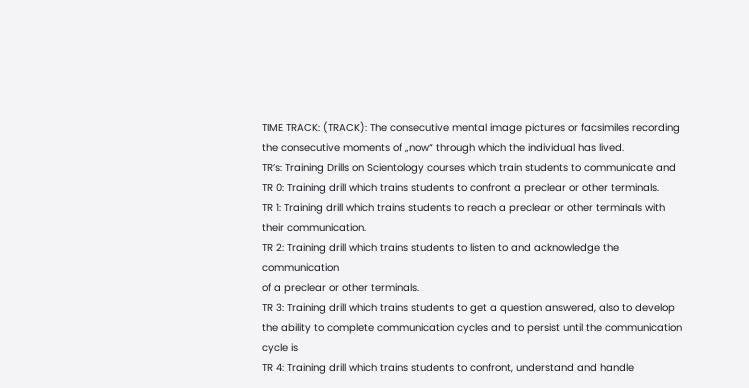TIME TRACK: (TRACK): The consecutive mental image pictures or facsimiles recording
the consecutive moments of „now“ through which the individual has lived.
TR’s: Training Drills on Scientology courses which train students to communicate and
TR 0: Training drill which trains students to confront a preclear or other terminals.
TR 1: Training drill which trains students to reach a preclear or other terminals with
their communication.
TR 2: Training drill which trains students to listen to and acknowledge the communication
of a preclear or other terminals.
TR 3: Training drill which trains students to get a question answered, also to develop
the ability to complete communication cycles and to persist until the communication cycle is
TR 4: Training drill which trains students to confront, understand and handle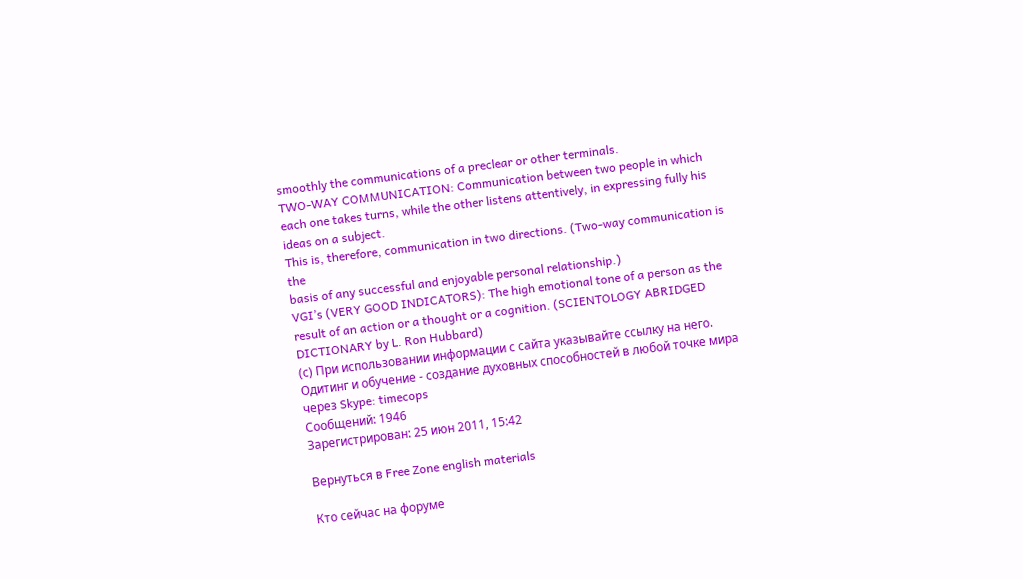smoothly the communications of a preclear or other terminals.
TWO-WAY COMMUNICATION: Communication between two people in which
each one takes turns, while the other listens attentively, in expressing fully his ideas on a subject.
This is, therefore, communication in two directions. (Two-way communication is the
basis of any successful and enjoyable personal relationship.)
VGI’s (VERY GOOD INDICATORS): The high emotional tone of a person as the
result of an action or a thought or a cognition. (SCIENTOLOGY ABRIDGED DICTIONARY by L. Ron Hubbard)
(с) При использовании информации с сайта указывайте ссылку на него.
Одитинг и обучение - создание духовных способностей в любой точке мира через Skype: timecops
Сообщений: 1946
Зарегистрирован: 25 июн 2011, 15:42

Вернуться в Free Zone english materials

Кто сейчас на форуме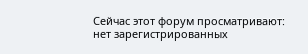Сейчас этот форум просматривают: нет зарегистрированных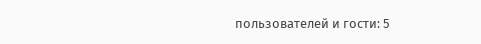пользователей и гости: 5